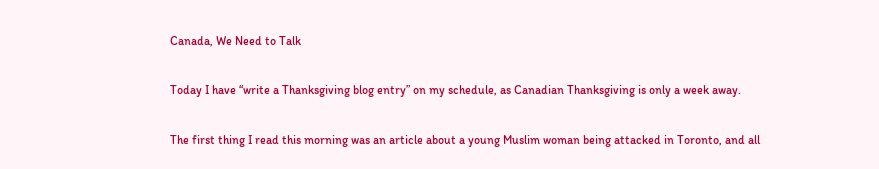Canada, We Need to Talk

Today I have “write a Thanksgiving blog entry” on my schedule, as Canadian Thanksgiving is only a week away.

The first thing I read this morning was an article about a young Muslim woman being attacked in Toronto, and all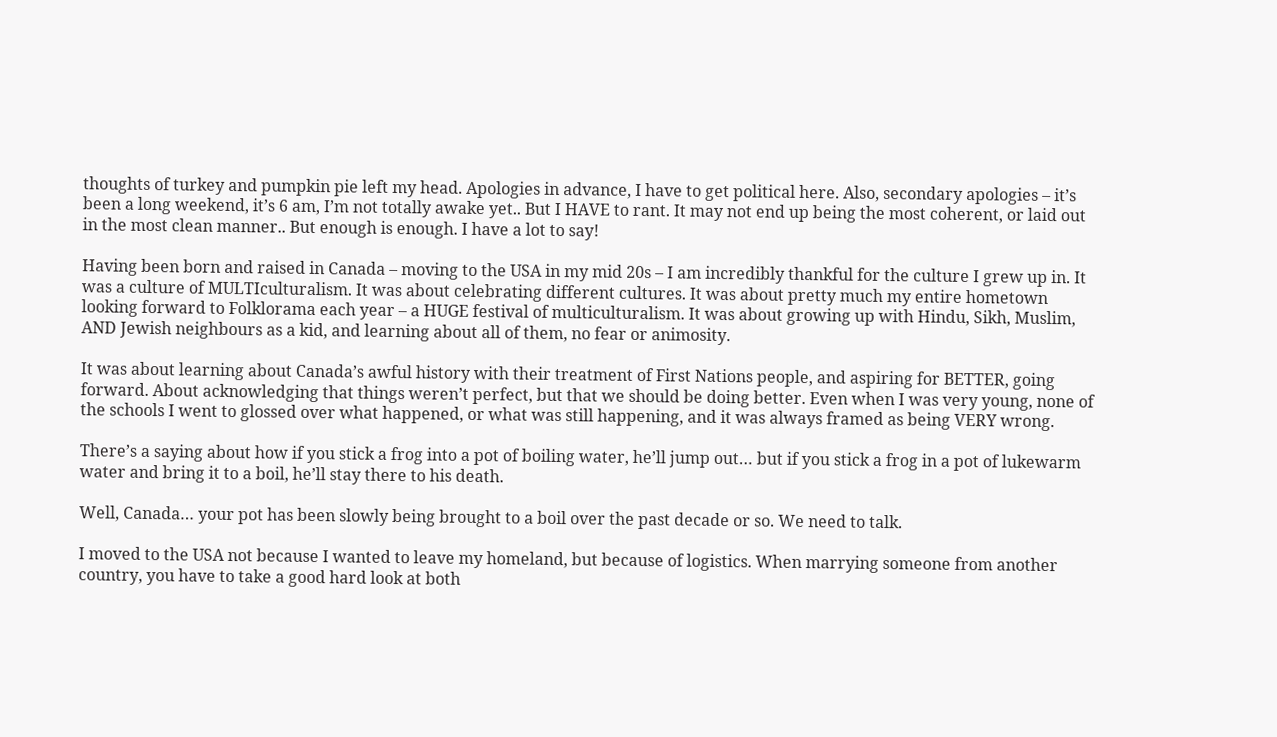thoughts of turkey and pumpkin pie left my head. Apologies in advance, I have to get political here. Also, secondary apologies – it’s been a long weekend, it’s 6 am, I’m not totally awake yet.. But I HAVE to rant. It may not end up being the most coherent, or laid out in the most clean manner.. But enough is enough. I have a lot to say!

Having been born and raised in Canada – moving to the USA in my mid 20s – I am incredibly thankful for the culture I grew up in. It was a culture of MULTIculturalism. It was about celebrating different cultures. It was about pretty much my entire hometown looking forward to Folklorama each year – a HUGE festival of multiculturalism. It was about growing up with Hindu, Sikh, Muslim, AND Jewish neighbours as a kid, and learning about all of them, no fear or animosity.

It was about learning about Canada’s awful history with their treatment of First Nations people, and aspiring for BETTER, going forward. About acknowledging that things weren’t perfect, but that we should be doing better. Even when I was very young, none of the schools I went to glossed over what happened, or what was still happening, and it was always framed as being VERY wrong.

There’s a saying about how if you stick a frog into a pot of boiling water, he’ll jump out… but if you stick a frog in a pot of lukewarm water and bring it to a boil, he’ll stay there to his death.

Well, Canada… your pot has been slowly being brought to a boil over the past decade or so. We need to talk.

I moved to the USA not because I wanted to leave my homeland, but because of logistics. When marrying someone from another country, you have to take a good hard look at both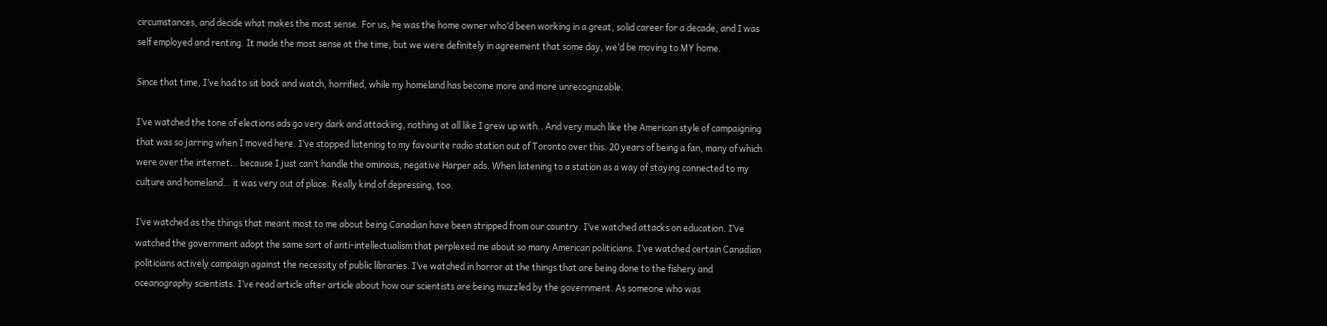circumstances, and decide what makes the most sense. For us, he was the home owner who’d been working in a great, solid career for a decade, and I was self employed and renting. It made the most sense at the time, but we were definitely in agreement that some day, we’d be moving to MY home.

Since that time, I’ve had to sit back and watch, horrified, while my homeland has become more and more unrecognizable.

I’ve watched the tone of elections ads go very dark and attacking, nothing at all like I grew up with.. And very much like the American style of campaigning that was so jarring when I moved here. I’ve stopped listening to my favourite radio station out of Toronto over this. 20 years of being a fan, many of which were over the internet… because I just can’t handle the ominous, negative Harper ads. When listening to a station as a way of staying connected to my culture and homeland… it was very out of place. Really kind of depressing, too.

I’ve watched as the things that meant most to me about being Canadian have been stripped from our country. I’ve watched attacks on education. I’ve watched the government adopt the same sort of anti-intellectualism that perplexed me about so many American politicians. I’ve watched certain Canadian politicians actively campaign against the necessity of public libraries. I’ve watched in horror at the things that are being done to the fishery and oceanography scientists. I’ve read article after article about how our scientists are being muzzled by the government. As someone who was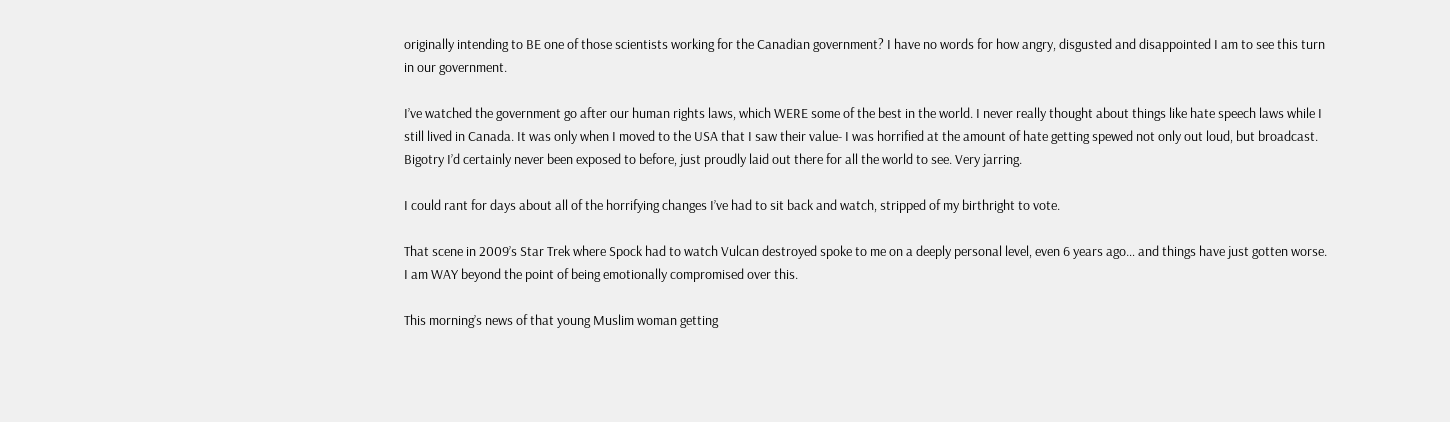originally intending to BE one of those scientists working for the Canadian government? I have no words for how angry, disgusted and disappointed I am to see this turn in our government.

I’ve watched the government go after our human rights laws, which WERE some of the best in the world. I never really thought about things like hate speech laws while I still lived in Canada. It was only when I moved to the USA that I saw their value- I was horrified at the amount of hate getting spewed not only out loud, but broadcast. Bigotry I’d certainly never been exposed to before, just proudly laid out there for all the world to see. Very jarring.

I could rant for days about all of the horrifying changes I’ve had to sit back and watch, stripped of my birthright to vote.

That scene in 2009’s Star Trek where Spock had to watch Vulcan destroyed spoke to me on a deeply personal level, even 6 years ago… and things have just gotten worse. I am WAY beyond the point of being emotionally compromised over this.

This morning’s news of that young Muslim woman getting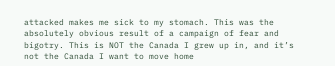attacked makes me sick to my stomach. This was the absolutely obvious result of a campaign of fear and bigotry. This is NOT the Canada I grew up in, and it’s not the Canada I want to move home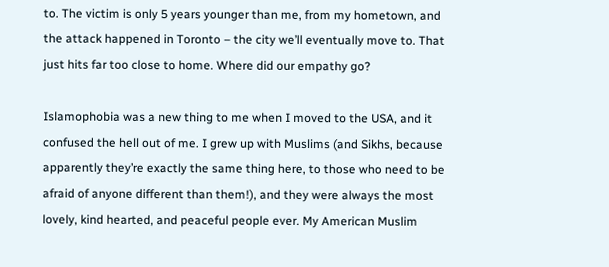to. The victim is only 5 years younger than me, from my hometown, and the attack happened in Toronto – the city we’ll eventually move to. That just hits far too close to home. Where did our empathy go?

Islamophobia was a new thing to me when I moved to the USA, and it confused the hell out of me. I grew up with Muslims (and Sikhs, because apparently they’re exactly the same thing here, to those who need to be afraid of anyone different than them!), and they were always the most lovely, kind hearted, and peaceful people ever. My American Muslim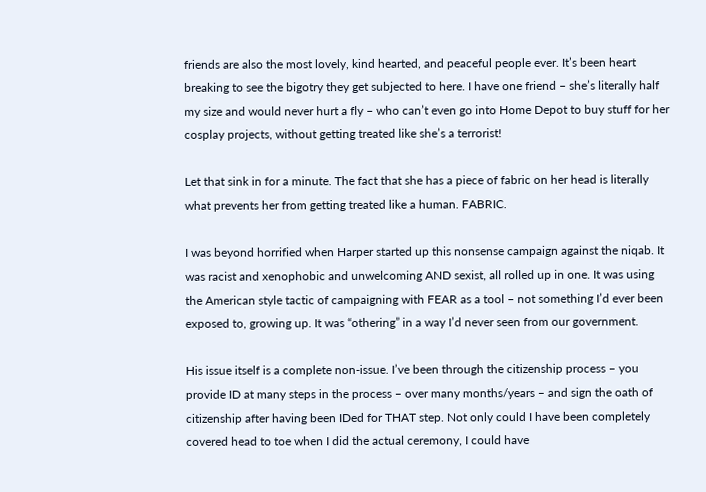friends are also the most lovely, kind hearted, and peaceful people ever. It’s been heart breaking to see the bigotry they get subjected to here. I have one friend – she’s literally half my size and would never hurt a fly – who can’t even go into Home Depot to buy stuff for her cosplay projects, without getting treated like she’s a terrorist!

Let that sink in for a minute. The fact that she has a piece of fabric on her head is literally what prevents her from getting treated like a human. FABRIC.

I was beyond horrified when Harper started up this nonsense campaign against the niqab. It was racist and xenophobic and unwelcoming AND sexist, all rolled up in one. It was using the American style tactic of campaigning with FEAR as a tool – not something I’d ever been exposed to, growing up. It was “othering” in a way I’d never seen from our government.

His issue itself is a complete non-issue. I’ve been through the citizenship process – you provide ID at many steps in the process – over many months/years – and sign the oath of citizenship after having been IDed for THAT step. Not only could I have been completely covered head to toe when I did the actual ceremony, I could have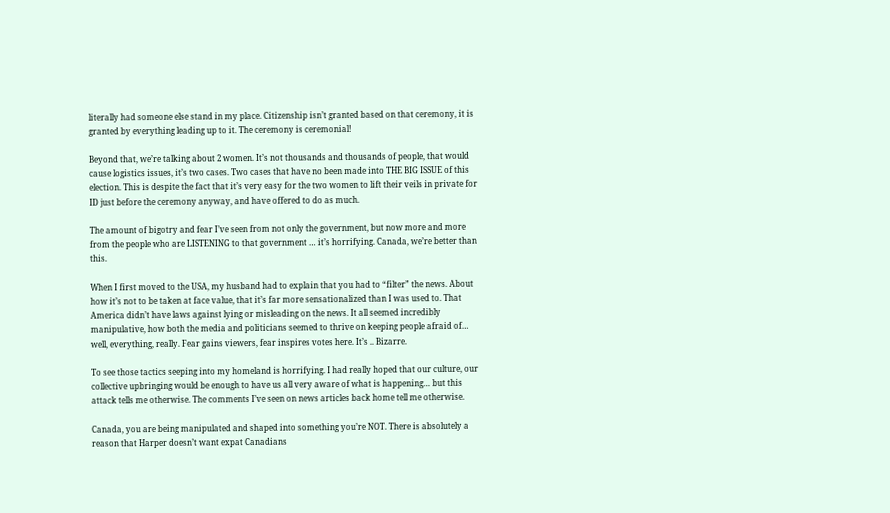literally had someone else stand in my place. Citizenship isn’t granted based on that ceremony, it is granted by everything leading up to it. The ceremony is ceremonial!

Beyond that, we’re talking about 2 women. It’s not thousands and thousands of people, that would cause logistics issues, it’s two cases. Two cases that have no been made into THE BIG ISSUE of this election. This is despite the fact that it’s very easy for the two women to lift their veils in private for ID just before the ceremony anyway, and have offered to do as much.

The amount of bigotry and fear I’ve seen from not only the government, but now more and more from the people who are LISTENING to that government … it’s horrifying. Canada, we’re better than this.

When I first moved to the USA, my husband had to explain that you had to “filter” the news. About how it’s not to be taken at face value, that it’s far more sensationalized than I was used to. That America didn’t have laws against lying or misleading on the news. It all seemed incredibly manipulative, how both the media and politicians seemed to thrive on keeping people afraid of… well, everything, really. Fear gains viewers, fear inspires votes here. It’s .. Bizarre.

To see those tactics seeping into my homeland is horrifying. I had really hoped that our culture, our collective upbringing would be enough to have us all very aware of what is happening… but this attack tells me otherwise. The comments I’ve seen on news articles back home tell me otherwise.

Canada, you are being manipulated and shaped into something you’re NOT. There is absolutely a reason that Harper doesn’t want expat Canadians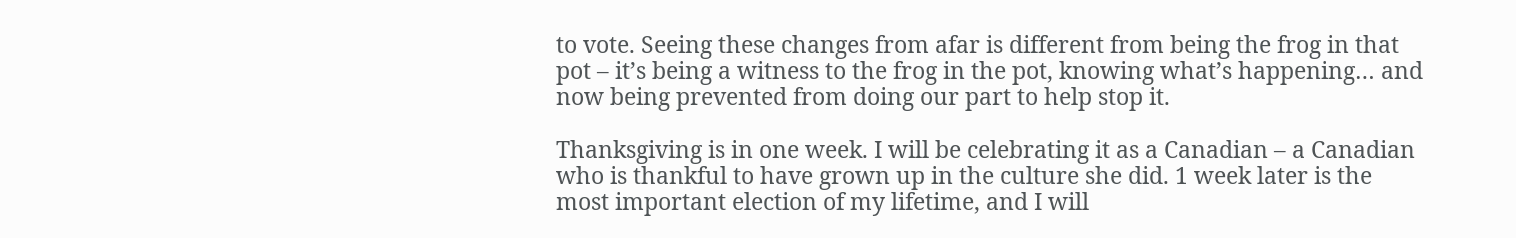to vote. Seeing these changes from afar is different from being the frog in that pot – it’s being a witness to the frog in the pot, knowing what’s happening… and now being prevented from doing our part to help stop it.

Thanksgiving is in one week. I will be celebrating it as a Canadian – a Canadian who is thankful to have grown up in the culture she did. 1 week later is the most important election of my lifetime, and I will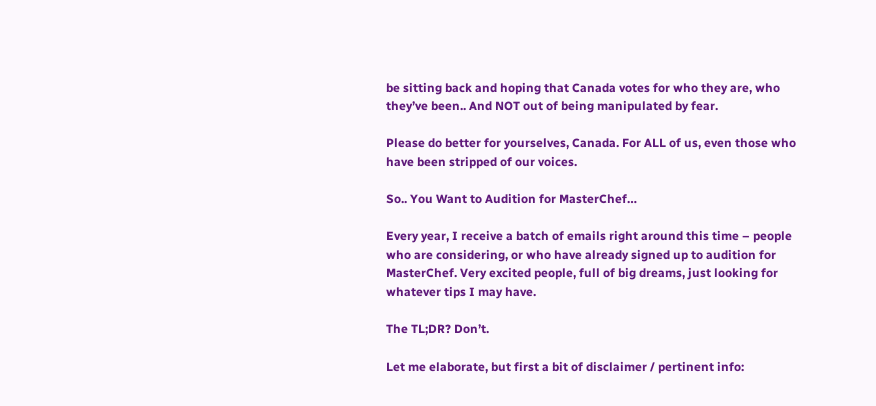be sitting back and hoping that Canada votes for who they are, who they’ve been.. And NOT out of being manipulated by fear.

Please do better for yourselves, Canada. For ALL of us, even those who have been stripped of our voices.

So.. You Want to Audition for MasterChef…

Every year, I receive a batch of emails right around this time – people who are considering, or who have already signed up to audition for MasterChef. Very excited people, full of big dreams, just looking for whatever tips I may have.

The TL;DR? Don’t.

Let me elaborate, but first a bit of disclaimer / pertinent info: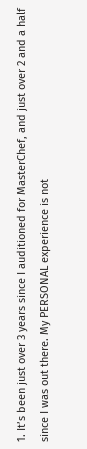1. It’s been just over 3 years since I auditioned for MasterChef, and just over 2 and a half since I was out there. My PERSONAL experience is not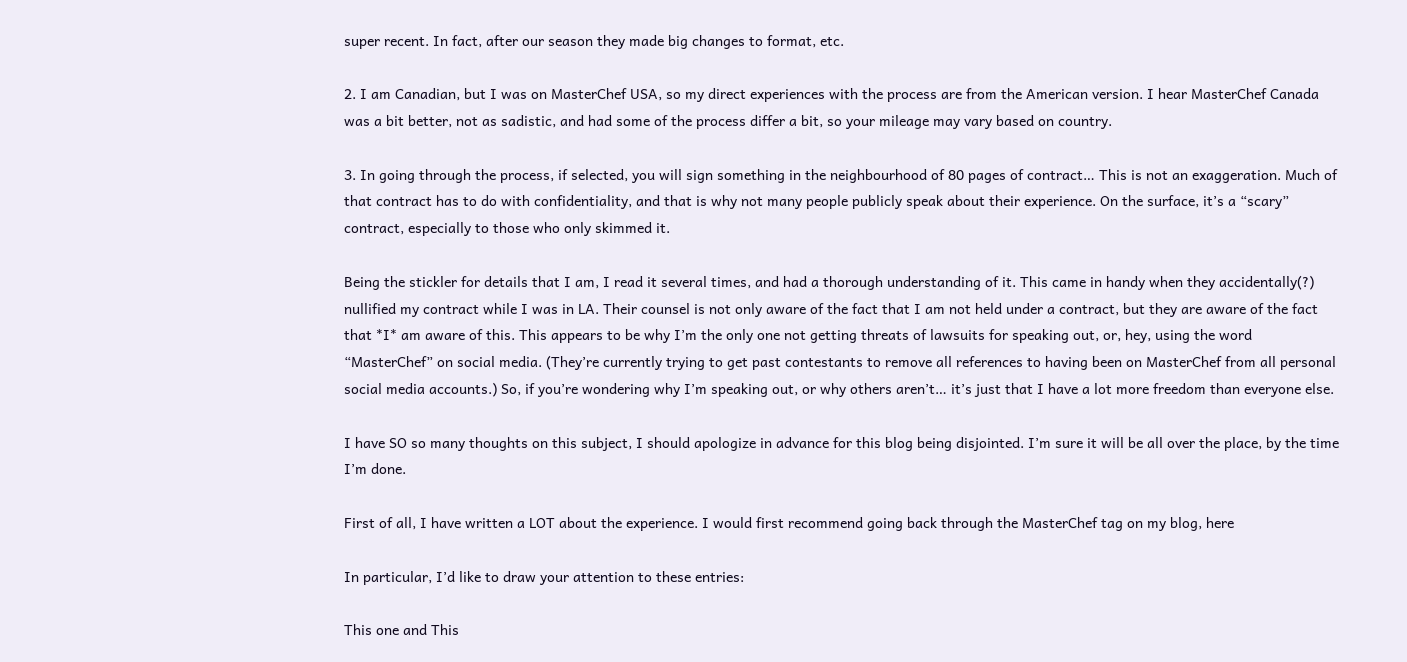super recent. In fact, after our season they made big changes to format, etc.

2. I am Canadian, but I was on MasterChef USA, so my direct experiences with the process are from the American version. I hear MasterChef Canada was a bit better, not as sadistic, and had some of the process differ a bit, so your mileage may vary based on country.

3. In going through the process, if selected, you will sign something in the neighbourhood of 80 pages of contract… This is not an exaggeration. Much of that contract has to do with confidentiality, and that is why not many people publicly speak about their experience. On the surface, it’s a “scary” contract, especially to those who only skimmed it.

Being the stickler for details that I am, I read it several times, and had a thorough understanding of it. This came in handy when they accidentally(?) nullified my contract while I was in LA. Their counsel is not only aware of the fact that I am not held under a contract, but they are aware of the fact that *I* am aware of this. This appears to be why I’m the only one not getting threats of lawsuits for speaking out, or, hey, using the word “MasterChef” on social media. (They’re currently trying to get past contestants to remove all references to having been on MasterChef from all personal social media accounts.) So, if you’re wondering why I’m speaking out, or why others aren’t… it’s just that I have a lot more freedom than everyone else.

I have SO so many thoughts on this subject, I should apologize in advance for this blog being disjointed. I’m sure it will be all over the place, by the time I’m done.

First of all, I have written a LOT about the experience. I would first recommend going back through the MasterChef tag on my blog, here

In particular, I’d like to draw your attention to these entries:

This one and This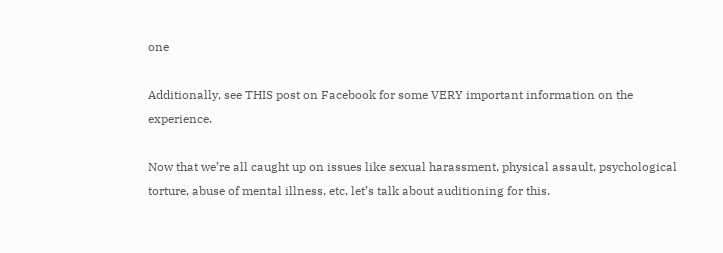one

Additionally, see THIS post on Facebook for some VERY important information on the experience.

Now that we’re all caught up on issues like sexual harassment, physical assault, psychological torture, abuse of mental illness, etc, let’s talk about auditioning for this.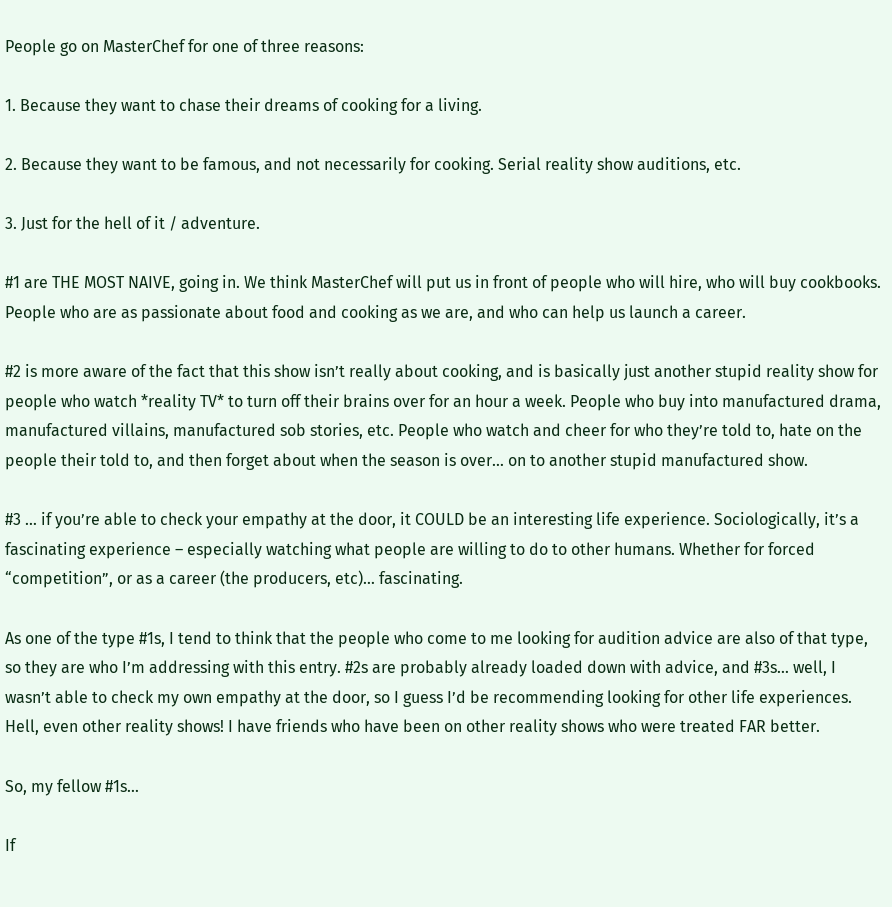People go on MasterChef for one of three reasons:

1. Because they want to chase their dreams of cooking for a living.

2. Because they want to be famous, and not necessarily for cooking. Serial reality show auditions, etc.

3. Just for the hell of it / adventure.

#1 are THE MOST NAIVE, going in. We think MasterChef will put us in front of people who will hire, who will buy cookbooks. People who are as passionate about food and cooking as we are, and who can help us launch a career.

#2 is more aware of the fact that this show isn’t really about cooking, and is basically just another stupid reality show for people who watch *reality TV* to turn off their brains over for an hour a week. People who buy into manufactured drama, manufactured villains, manufactured sob stories, etc. People who watch and cheer for who they’re told to, hate on the people their told to, and then forget about when the season is over… on to another stupid manufactured show.

#3 … if you’re able to check your empathy at the door, it COULD be an interesting life experience. Sociologically, it’s a fascinating experience – especially watching what people are willing to do to other humans. Whether for forced “competition”, or as a career (the producers, etc)… fascinating.

As one of the type #1s, I tend to think that the people who come to me looking for audition advice are also of that type, so they are who I’m addressing with this entry. #2s are probably already loaded down with advice, and #3s… well, I wasn’t able to check my own empathy at the door, so I guess I’d be recommending looking for other life experiences. Hell, even other reality shows! I have friends who have been on other reality shows who were treated FAR better.

So, my fellow #1s…

If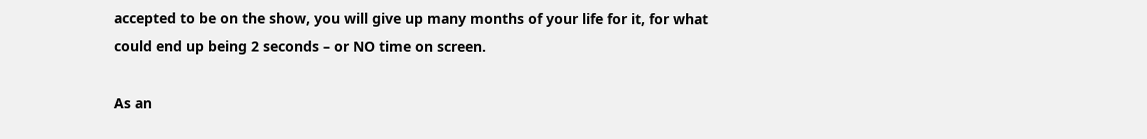accepted to be on the show, you will give up many months of your life for it, for what could end up being 2 seconds – or NO time on screen.

As an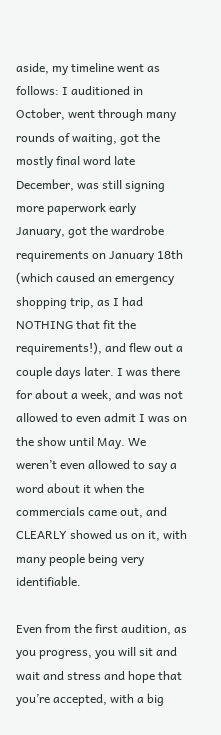aside, my timeline went as follows: I auditioned in October, went through many rounds of waiting, got the mostly final word late December, was still signing more paperwork early January, got the wardrobe requirements on January 18th (which caused an emergency shopping trip, as I had NOTHING that fit the requirements!), and flew out a couple days later. I was there for about a week, and was not allowed to even admit I was on the show until May. We weren’t even allowed to say a word about it when the commercials came out, and CLEARLY showed us on it, with many people being very identifiable.

Even from the first audition, as you progress, you will sit and wait and stress and hope that you’re accepted, with a big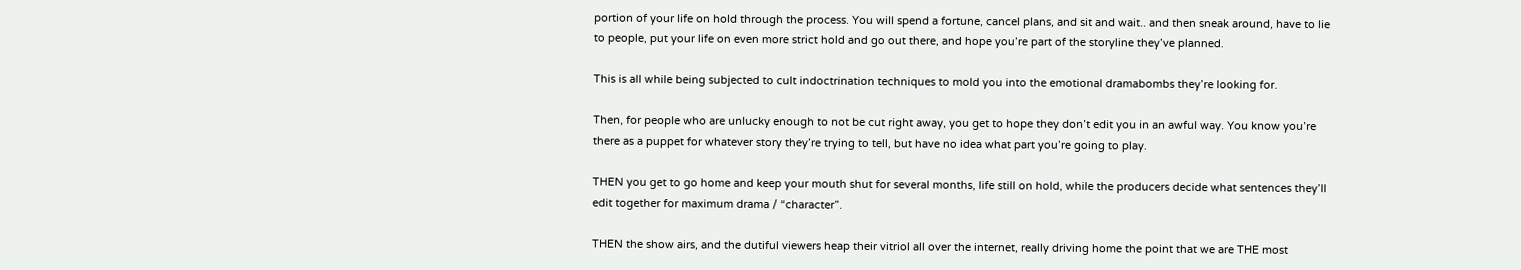portion of your life on hold through the process. You will spend a fortune, cancel plans, and sit and wait.. and then sneak around, have to lie to people, put your life on even more strict hold and go out there, and hope you’re part of the storyline they’ve planned.

This is all while being subjected to cult indoctrination techniques to mold you into the emotional dramabombs they’re looking for.

Then, for people who are unlucky enough to not be cut right away, you get to hope they don’t edit you in an awful way. You know you’re there as a puppet for whatever story they’re trying to tell, but have no idea what part you’re going to play.

THEN you get to go home and keep your mouth shut for several months, life still on hold, while the producers decide what sentences they’ll edit together for maximum drama / “character”.

THEN the show airs, and the dutiful viewers heap their vitriol all over the internet, really driving home the point that we are THE most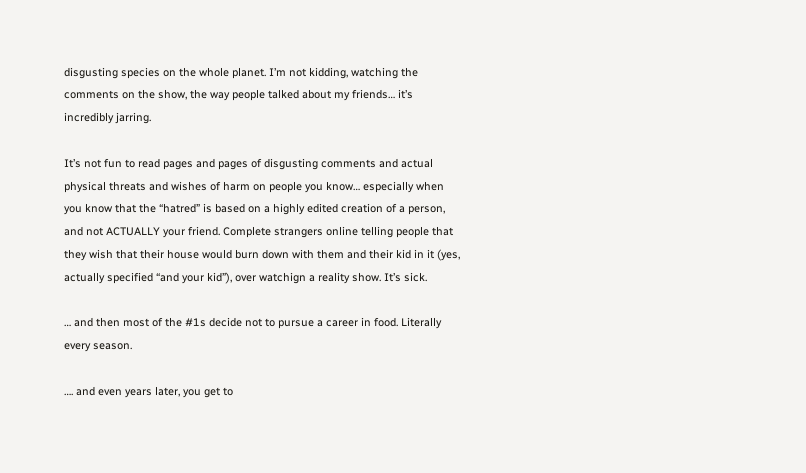disgusting species on the whole planet. I’m not kidding, watching the comments on the show, the way people talked about my friends… it’s incredibly jarring.

It’s not fun to read pages and pages of disgusting comments and actual physical threats and wishes of harm on people you know… especially when you know that the “hatred” is based on a highly edited creation of a person, and not ACTUALLY your friend. Complete strangers online telling people that they wish that their house would burn down with them and their kid in it (yes, actually specified “and your kid”), over watchign a reality show. It’s sick.

… and then most of the #1s decide not to pursue a career in food. Literally every season.

…. and even years later, you get to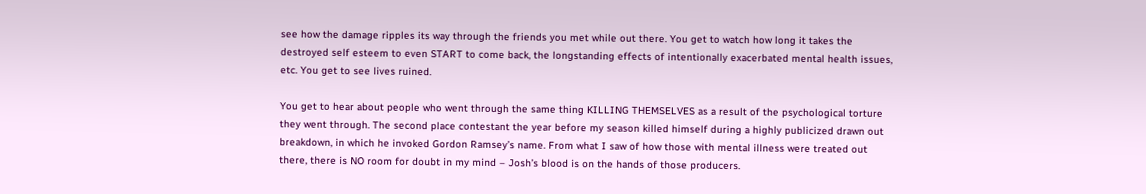see how the damage ripples its way through the friends you met while out there. You get to watch how long it takes the destroyed self esteem to even START to come back, the longstanding effects of intentionally exacerbated mental health issues, etc. You get to see lives ruined.

You get to hear about people who went through the same thing KILLING THEMSELVES as a result of the psychological torture they went through. The second place contestant the year before my season killed himself during a highly publicized drawn out breakdown, in which he invoked Gordon Ramsey’s name. From what I saw of how those with mental illness were treated out there, there is NO room for doubt in my mind – Josh’s blood is on the hands of those producers.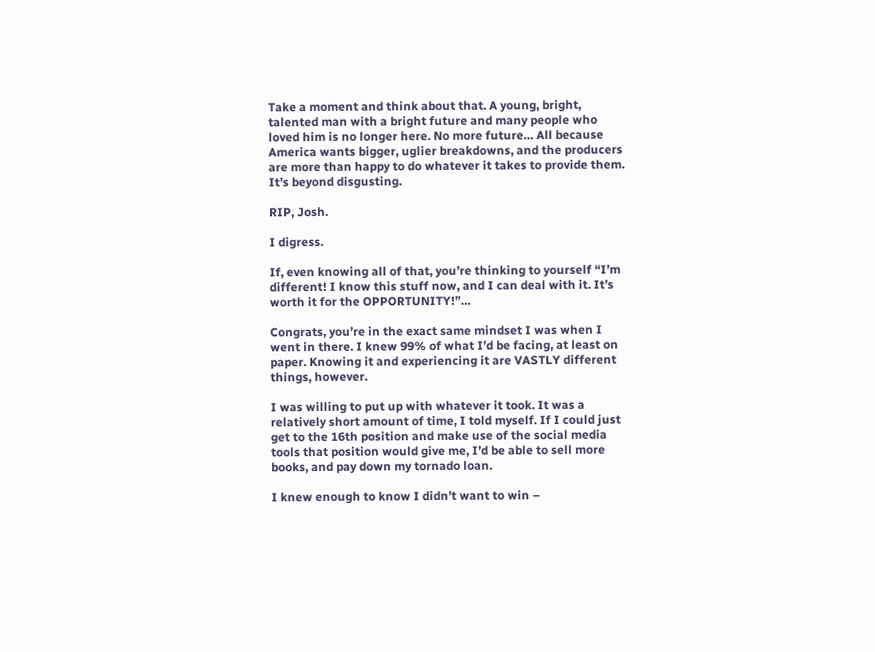Take a moment and think about that. A young, bright, talented man with a bright future and many people who loved him is no longer here. No more future… All because America wants bigger, uglier breakdowns, and the producers are more than happy to do whatever it takes to provide them. It’s beyond disgusting.

RIP, Josh.

I digress.

If, even knowing all of that, you’re thinking to yourself “I’m different! I know this stuff now, and I can deal with it. It’s worth it for the OPPORTUNITY!”…

Congrats, you’re in the exact same mindset I was when I went in there. I knew 99% of what I’d be facing, at least on paper. Knowing it and experiencing it are VASTLY different things, however.

I was willing to put up with whatever it took. It was a relatively short amount of time, I told myself. If I could just get to the 16th position and make use of the social media tools that position would give me, I’d be able to sell more books, and pay down my tornado loan.

I knew enough to know I didn’t want to win –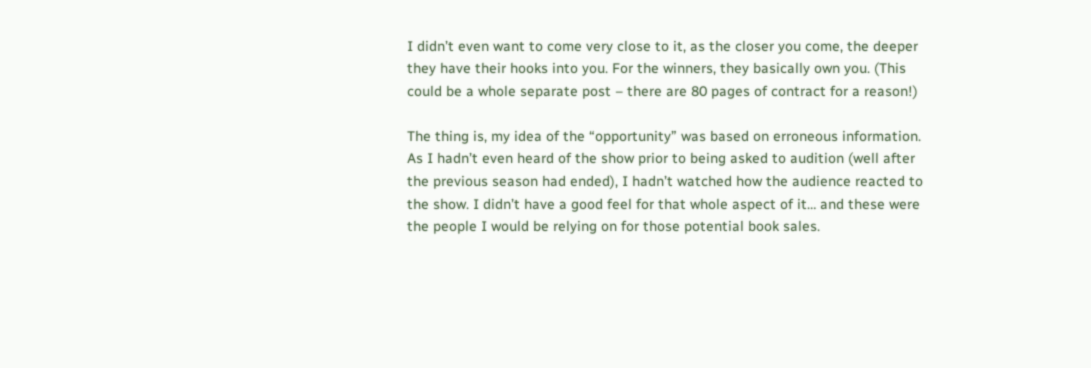I didn’t even want to come very close to it, as the closer you come, the deeper they have their hooks into you. For the winners, they basically own you. (This could be a whole separate post – there are 80 pages of contract for a reason!)

The thing is, my idea of the “opportunity” was based on erroneous information. As I hadn’t even heard of the show prior to being asked to audition (well after the previous season had ended), I hadn’t watched how the audience reacted to the show. I didn’t have a good feel for that whole aspect of it… and these were the people I would be relying on for those potential book sales.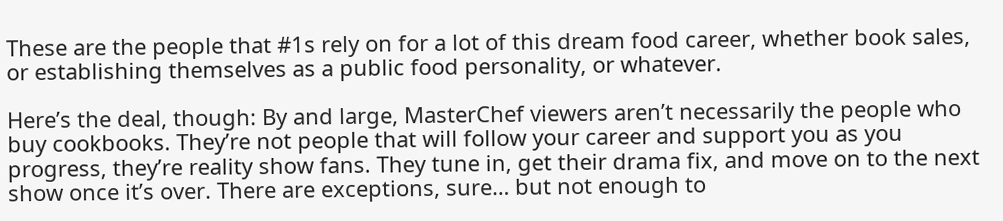These are the people that #1s rely on for a lot of this dream food career, whether book sales, or establishing themselves as a public food personality, or whatever.

Here’s the deal, though: By and large, MasterChef viewers aren’t necessarily the people who buy cookbooks. They’re not people that will follow your career and support you as you progress, they’re reality show fans. They tune in, get their drama fix, and move on to the next show once it’s over. There are exceptions, sure… but not enough to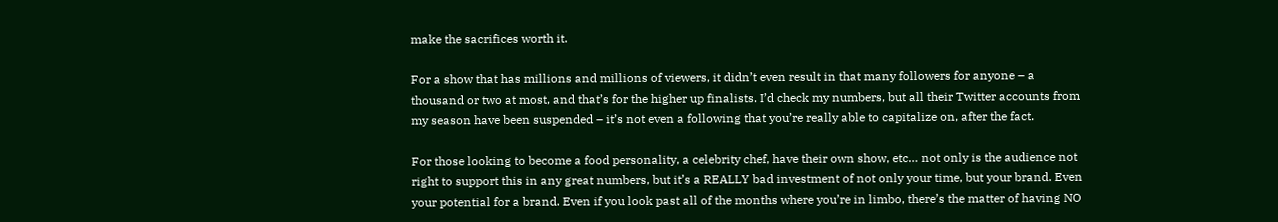make the sacrifices worth it.

For a show that has millions and millions of viewers, it didn’t even result in that many followers for anyone – a thousand or two at most, and that’s for the higher up finalists. I’d check my numbers, but all their Twitter accounts from my season have been suspended – it’s not even a following that you’re really able to capitalize on, after the fact.

For those looking to become a food personality, a celebrity chef, have their own show, etc… not only is the audience not right to support this in any great numbers, but it’s a REALLY bad investment of not only your time, but your brand. Even your potential for a brand. Even if you look past all of the months where you’re in limbo, there’s the matter of having NO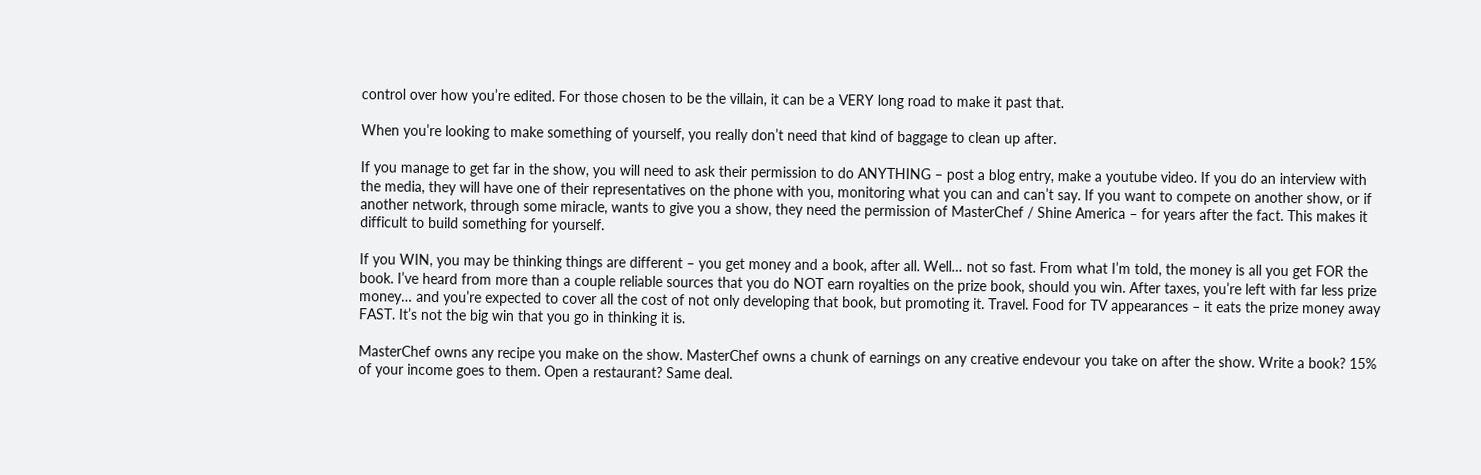control over how you’re edited. For those chosen to be the villain, it can be a VERY long road to make it past that.

When you’re looking to make something of yourself, you really don’t need that kind of baggage to clean up after.

If you manage to get far in the show, you will need to ask their permission to do ANYTHING – post a blog entry, make a youtube video. If you do an interview with the media, they will have one of their representatives on the phone with you, monitoring what you can and can’t say. If you want to compete on another show, or if another network, through some miracle, wants to give you a show, they need the permission of MasterChef / Shine America – for years after the fact. This makes it difficult to build something for yourself.

If you WIN, you may be thinking things are different – you get money and a book, after all. Well… not so fast. From what I’m told, the money is all you get FOR the book. I’ve heard from more than a couple reliable sources that you do NOT earn royalties on the prize book, should you win. After taxes, you’re left with far less prize money… and you’re expected to cover all the cost of not only developing that book, but promoting it. Travel. Food for TV appearances – it eats the prize money away FAST. It’s not the big win that you go in thinking it is.

MasterChef owns any recipe you make on the show. MasterChef owns a chunk of earnings on any creative endevour you take on after the show. Write a book? 15% of your income goes to them. Open a restaurant? Same deal.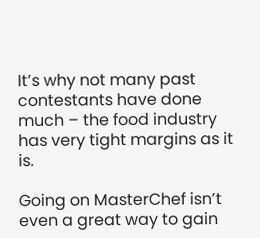It’s why not many past contestants have done much – the food industry has very tight margins as it is.

Going on MasterChef isn’t even a great way to gain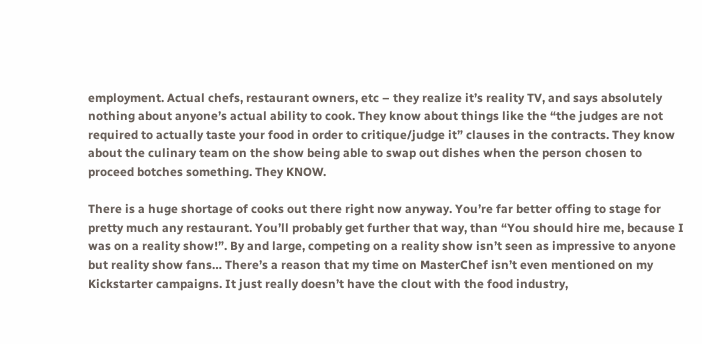employment. Actual chefs, restaurant owners, etc – they realize it’s reality TV, and says absolutely nothing about anyone’s actual ability to cook. They know about things like the “the judges are not required to actually taste your food in order to critique/judge it” clauses in the contracts. They know about the culinary team on the show being able to swap out dishes when the person chosen to proceed botches something. They KNOW.

There is a huge shortage of cooks out there right now anyway. You’re far better offing to stage for pretty much any restaurant. You’ll probably get further that way, than “You should hire me, because I was on a reality show!”. By and large, competing on a reality show isn’t seen as impressive to anyone but reality show fans… There’s a reason that my time on MasterChef isn’t even mentioned on my Kickstarter campaigns. It just really doesn’t have the clout with the food industry,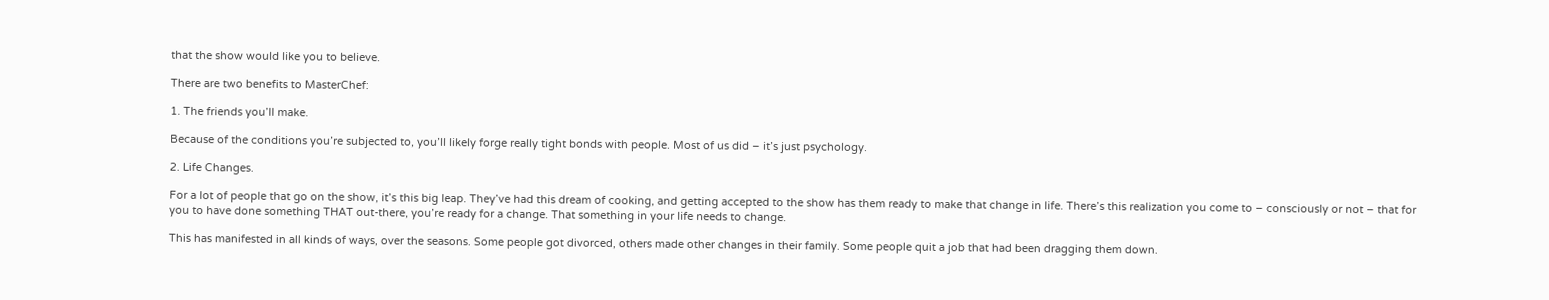that the show would like you to believe.

There are two benefits to MasterChef:

1. The friends you’ll make.

Because of the conditions you’re subjected to, you’ll likely forge really tight bonds with people. Most of us did – it’s just psychology.

2. Life Changes.

For a lot of people that go on the show, it’s this big leap. They’ve had this dream of cooking, and getting accepted to the show has them ready to make that change in life. There’s this realization you come to – consciously or not – that for you to have done something THAT out-there, you’re ready for a change. That something in your life needs to change.

This has manifested in all kinds of ways, over the seasons. Some people got divorced, others made other changes in their family. Some people quit a job that had been dragging them down.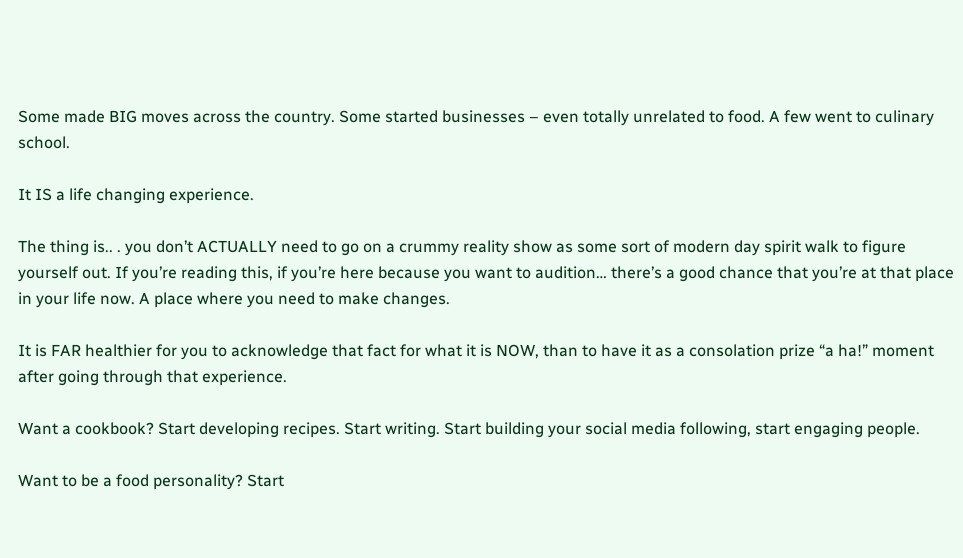Some made BIG moves across the country. Some started businesses – even totally unrelated to food. A few went to culinary school.

It IS a life changing experience.

The thing is.. . you don’t ACTUALLY need to go on a crummy reality show as some sort of modern day spirit walk to figure yourself out. If you’re reading this, if you’re here because you want to audition… there’s a good chance that you’re at that place in your life now. A place where you need to make changes.

It is FAR healthier for you to acknowledge that fact for what it is NOW, than to have it as a consolation prize “a ha!” moment after going through that experience.

Want a cookbook? Start developing recipes. Start writing. Start building your social media following, start engaging people.

Want to be a food personality? Start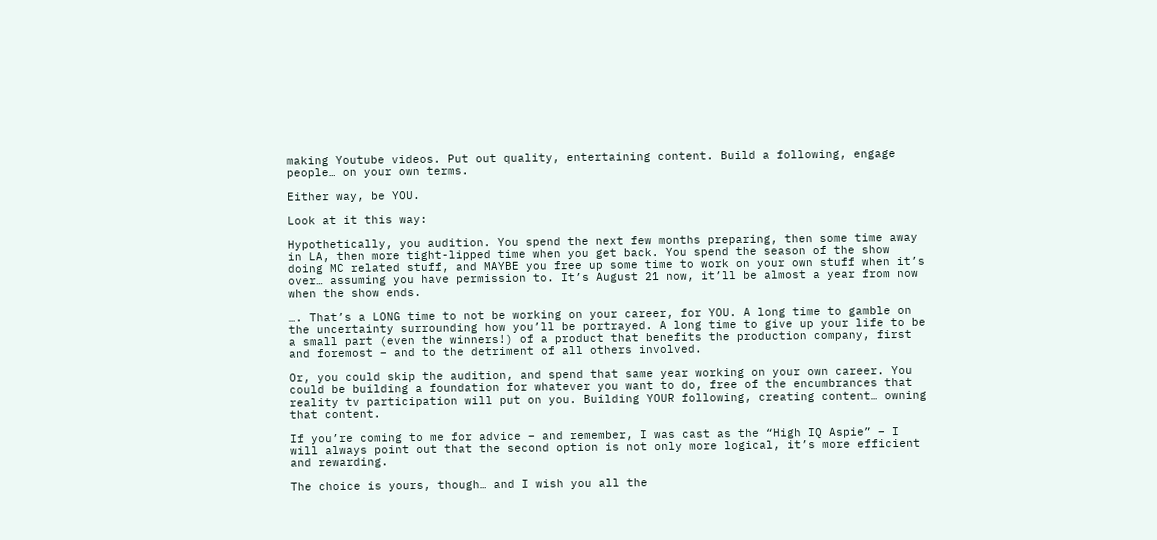making Youtube videos. Put out quality, entertaining content. Build a following, engage people… on your own terms.

Either way, be YOU.

Look at it this way:

Hypothetically, you audition. You spend the next few months preparing, then some time away in LA, then more tight-lipped time when you get back. You spend the season of the show doing MC related stuff, and MAYBE you free up some time to work on your own stuff when it’s over… assuming you have permission to. It’s August 21 now, it’ll be almost a year from now when the show ends.

…. That’s a LONG time to not be working on your career, for YOU. A long time to gamble on the uncertainty surrounding how you’ll be portrayed. A long time to give up your life to be a small part (even the winners!) of a product that benefits the production company, first and foremost – and to the detriment of all others involved.

Or, you could skip the audition, and spend that same year working on your own career. You could be building a foundation for whatever you want to do, free of the encumbrances that reality tv participation will put on you. Building YOUR following, creating content… owning that content.

If you’re coming to me for advice – and remember, I was cast as the “High IQ Aspie” – I will always point out that the second option is not only more logical, it’s more efficient and rewarding.

The choice is yours, though… and I wish you all the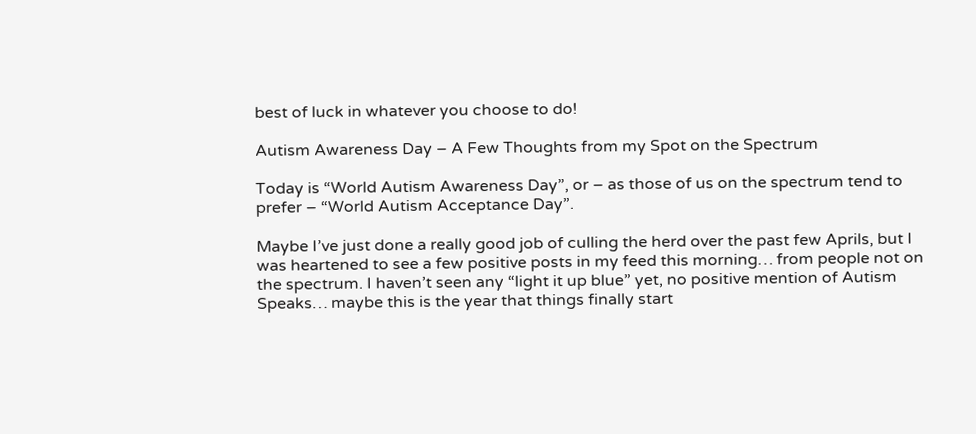best of luck in whatever you choose to do!

Autism Awareness Day – A Few Thoughts from my Spot on the Spectrum

Today is “World Autism Awareness Day”, or – as those of us on the spectrum tend to prefer – “World Autism Acceptance Day”.

Maybe I’ve just done a really good job of culling the herd over the past few Aprils, but I was heartened to see a few positive posts in my feed this morning… from people not on the spectrum. I haven’t seen any “light it up blue” yet, no positive mention of Autism Speaks… maybe this is the year that things finally start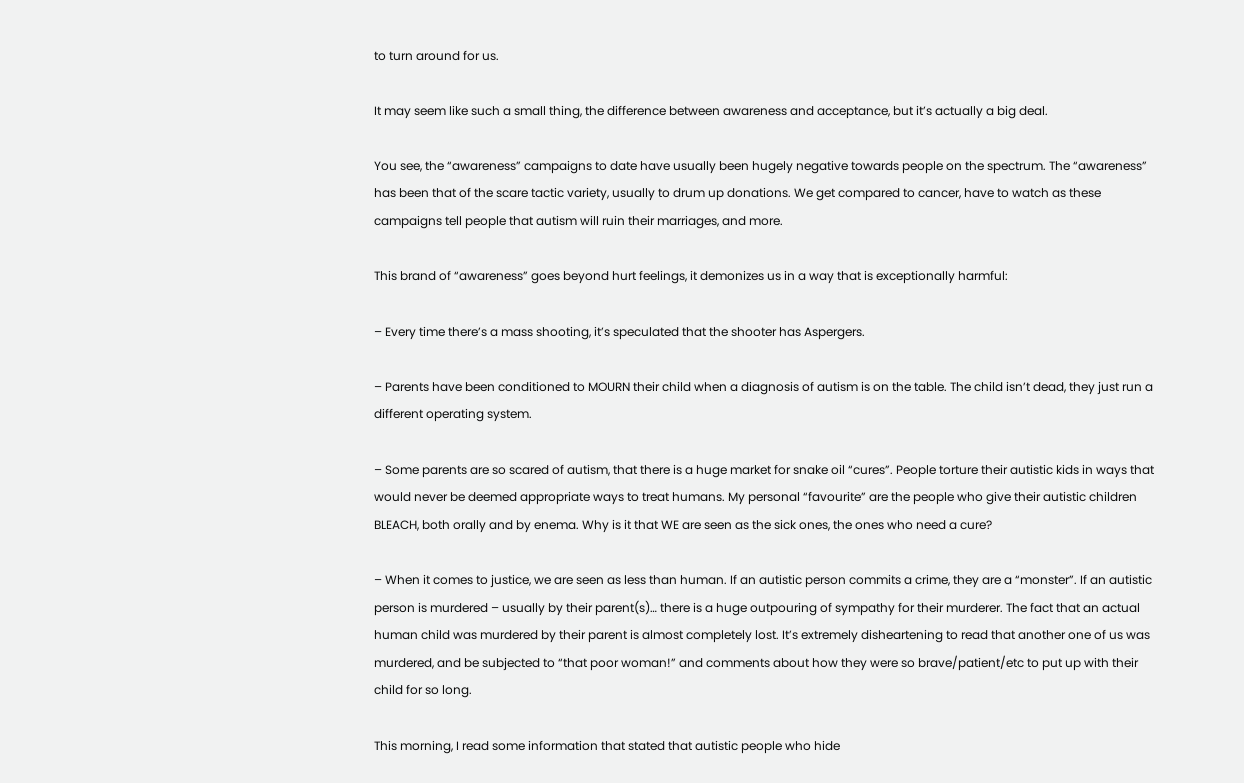to turn around for us.

It may seem like such a small thing, the difference between awareness and acceptance, but it’s actually a big deal.

You see, the “awareness” campaigns to date have usually been hugely negative towards people on the spectrum. The “awareness” has been that of the scare tactic variety, usually to drum up donations. We get compared to cancer, have to watch as these campaigns tell people that autism will ruin their marriages, and more.

This brand of “awareness” goes beyond hurt feelings, it demonizes us in a way that is exceptionally harmful:

– Every time there’s a mass shooting, it’s speculated that the shooter has Aspergers.

– Parents have been conditioned to MOURN their child when a diagnosis of autism is on the table. The child isn’t dead, they just run a different operating system.

– Some parents are so scared of autism, that there is a huge market for snake oil “cures”. People torture their autistic kids in ways that would never be deemed appropriate ways to treat humans. My personal “favourite” are the people who give their autistic children BLEACH, both orally and by enema. Why is it that WE are seen as the sick ones, the ones who need a cure?

– When it comes to justice, we are seen as less than human. If an autistic person commits a crime, they are a “monster”. If an autistic person is murdered – usually by their parent(s)… there is a huge outpouring of sympathy for their murderer. The fact that an actual human child was murdered by their parent is almost completely lost. It’s extremely disheartening to read that another one of us was murdered, and be subjected to “that poor woman!” and comments about how they were so brave/patient/etc to put up with their child for so long.

This morning, I read some information that stated that autistic people who hide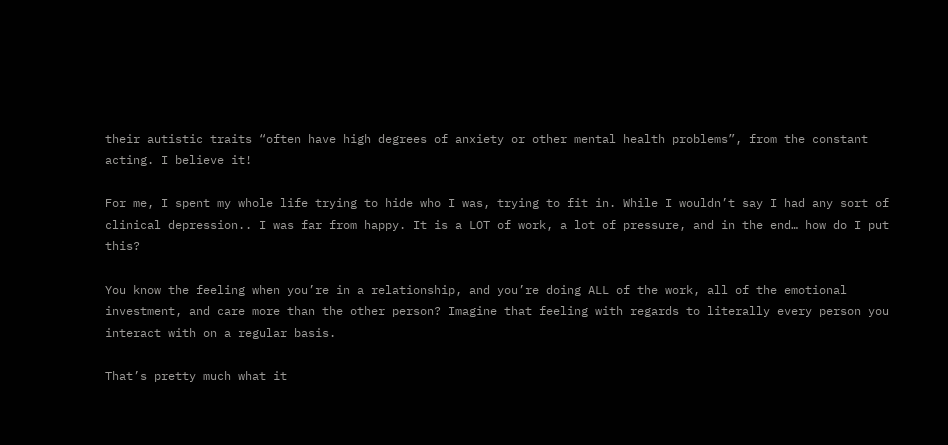their autistic traits “often have high degrees of anxiety or other mental health problems”, from the constant acting. I believe it!

For me, I spent my whole life trying to hide who I was, trying to fit in. While I wouldn’t say I had any sort of clinical depression.. I was far from happy. It is a LOT of work, a lot of pressure, and in the end… how do I put this?

You know the feeling when you’re in a relationship, and you’re doing ALL of the work, all of the emotional investment, and care more than the other person? Imagine that feeling with regards to literally every person you interact with on a regular basis.

That’s pretty much what it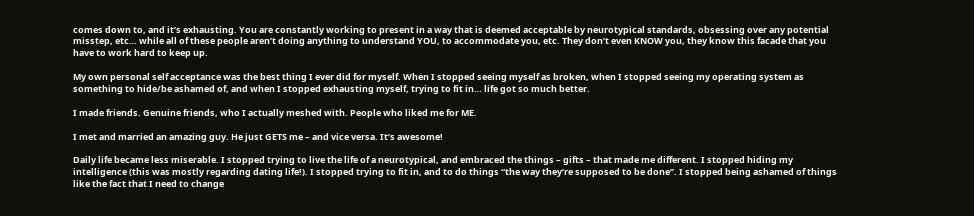comes down to, and it’s exhausting. You are constantly working to present in a way that is deemed acceptable by neurotypical standards, obsessing over any potential misstep, etc… while all of these people aren’t doing anything to understand YOU, to accommodate you, etc. They don’t even KNOW you, they know this facade that you have to work hard to keep up.

My own personal self acceptance was the best thing I ever did for myself. When I stopped seeing myself as broken, when I stopped seeing my operating system as something to hide/be ashamed of, and when I stopped exhausting myself, trying to fit in… life got so much better.

I made friends. Genuine friends, who I actually meshed with. People who liked me for ME.

I met and married an amazing guy. He just GETS me – and vice versa. It’s awesome!

Daily life became less miserable. I stopped trying to live the life of a neurotypical, and embraced the things – gifts – that made me different. I stopped hiding my intelligence (this was mostly regarding dating life!). I stopped trying to fit in, and to do things “the way they’re supposed to be done”. I stopped being ashamed of things like the fact that I need to change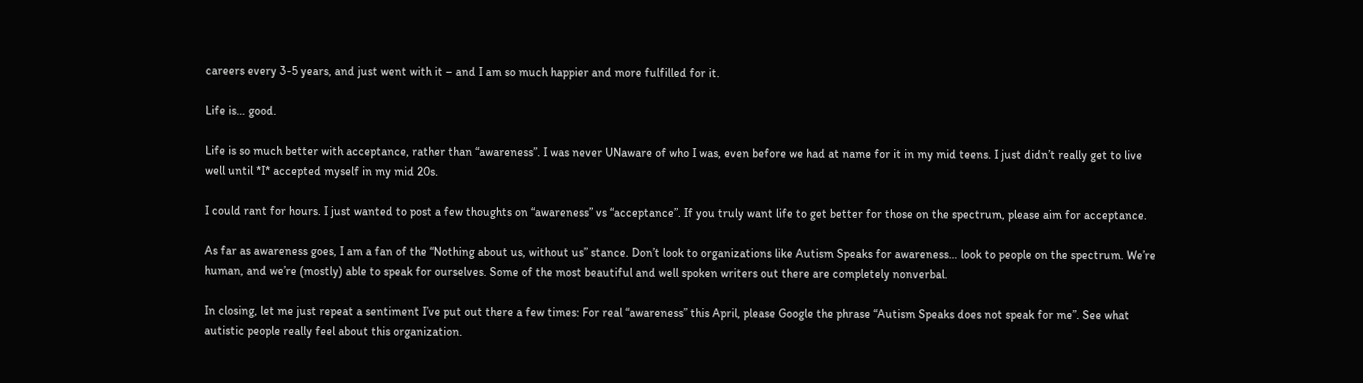careers every 3-5 years, and just went with it – and I am so much happier and more fulfilled for it.

Life is… good.

Life is so much better with acceptance, rather than “awareness”. I was never UNaware of who I was, even before we had at name for it in my mid teens. I just didn’t really get to live well until *I* accepted myself in my mid 20s.

I could rant for hours. I just wanted to post a few thoughts on “awareness” vs “acceptance”. If you truly want life to get better for those on the spectrum, please aim for acceptance.

As far as awareness goes, I am a fan of the “Nothing about us, without us” stance. Don’t look to organizations like Autism Speaks for awareness… look to people on the spectrum. We’re human, and we’re (mostly) able to speak for ourselves. Some of the most beautiful and well spoken writers out there are completely nonverbal.

In closing, let me just repeat a sentiment I’ve put out there a few times: For real “awareness” this April, please Google the phrase “Autism Speaks does not speak for me”. See what autistic people really feel about this organization.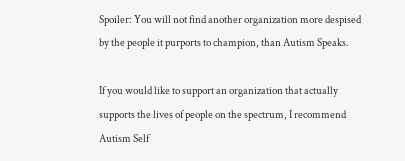Spoiler: You will not find another organization more despised by the people it purports to champion, than Autism Speaks.

If you would like to support an organization that actually supports the lives of people on the spectrum, I recommend Autism Self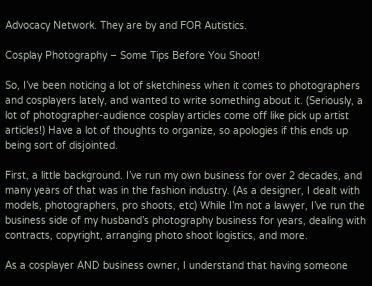Advocacy Network. They are by and FOR Autistics.

Cosplay Photography – Some Tips Before You Shoot!

So, I’ve been noticing a lot of sketchiness when it comes to photographers and cosplayers lately, and wanted to write something about it. (Seriously, a lot of photographer-audience cosplay articles come off like pick up artist articles!) Have a lot of thoughts to organize, so apologies if this ends up being sort of disjointed.

First, a little background. I’ve run my own business for over 2 decades, and many years of that was in the fashion industry. (As a designer, I dealt with models, photographers, pro shoots, etc) While I’m not a lawyer, I’ve run the business side of my husband’s photography business for years, dealing with contracts, copyright, arranging photo shoot logistics, and more.

As a cosplayer AND business owner, I understand that having someone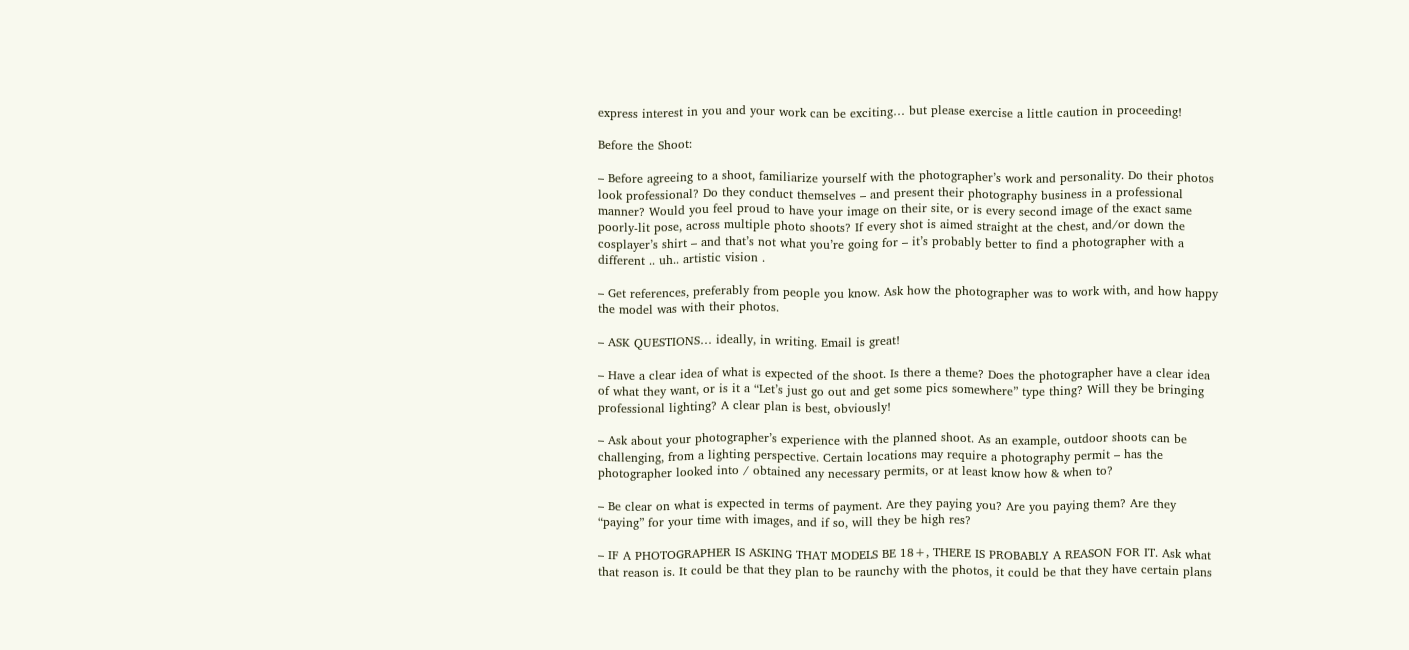express interest in you and your work can be exciting… but please exercise a little caution in proceeding!

Before the Shoot:

– Before agreeing to a shoot, familiarize yourself with the photographer’s work and personality. Do their photos look professional? Do they conduct themselves – and present their photography business in a professional manner? Would you feel proud to have your image on their site, or is every second image of the exact same poorly-lit pose, across multiple photo shoots? If every shot is aimed straight at the chest, and/or down the cosplayer’s shirt – and that’s not what you’re going for – it’s probably better to find a photographer with a different .. uh.. artistic vision .

– Get references, preferably from people you know. Ask how the photographer was to work with, and how happy the model was with their photos.

– ASK QUESTIONS… ideally, in writing. Email is great!

– Have a clear idea of what is expected of the shoot. Is there a theme? Does the photographer have a clear idea of what they want, or is it a “Let’s just go out and get some pics somewhere” type thing? Will they be bringing professional lighting? A clear plan is best, obviously!

– Ask about your photographer’s experience with the planned shoot. As an example, outdoor shoots can be challenging, from a lighting perspective. Certain locations may require a photography permit – has the photographer looked into / obtained any necessary permits, or at least know how & when to?

– Be clear on what is expected in terms of payment. Are they paying you? Are you paying them? Are they “paying” for your time with images, and if so, will they be high res?

– IF A PHOTOGRAPHER IS ASKING THAT MODELS BE 18+, THERE IS PROBABLY A REASON FOR IT. Ask what that reason is. It could be that they plan to be raunchy with the photos, it could be that they have certain plans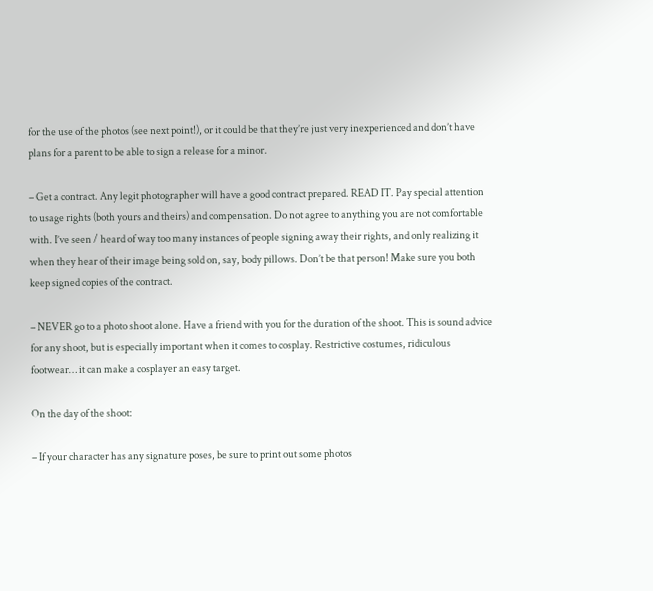for the use of the photos (see next point!), or it could be that they’re just very inexperienced and don’t have plans for a parent to be able to sign a release for a minor.

– Get a contract. Any legit photographer will have a good contract prepared. READ IT. Pay special attention to usage rights (both yours and theirs) and compensation. Do not agree to anything you are not comfortable with. I’ve seen / heard of way too many instances of people signing away their rights, and only realizing it when they hear of their image being sold on, say, body pillows. Don’t be that person! Make sure you both keep signed copies of the contract.

– NEVER go to a photo shoot alone. Have a friend with you for the duration of the shoot. This is sound advice for any shoot, but is especially important when it comes to cosplay. Restrictive costumes, ridiculous footwear… it can make a cosplayer an easy target.

On the day of the shoot:

– If your character has any signature poses, be sure to print out some photos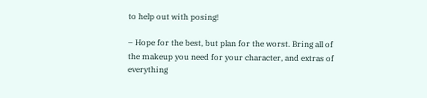to help out with posing!

– Hope for the best, but plan for the worst. Bring all of the makeup you need for your character, and extras of everything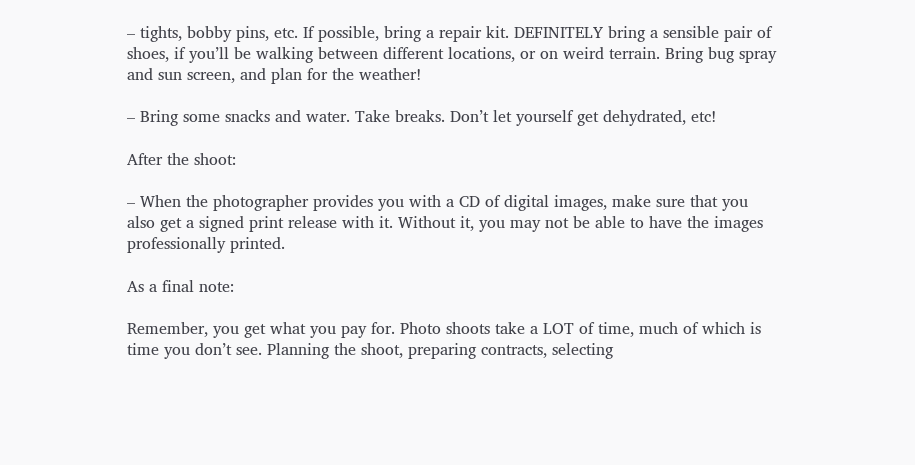– tights, bobby pins, etc. If possible, bring a repair kit. DEFINITELY bring a sensible pair of shoes, if you’ll be walking between different locations, or on weird terrain. Bring bug spray and sun screen, and plan for the weather!

– Bring some snacks and water. Take breaks. Don’t let yourself get dehydrated, etc!

After the shoot:

– When the photographer provides you with a CD of digital images, make sure that you also get a signed print release with it. Without it, you may not be able to have the images professionally printed.

As a final note:

Remember, you get what you pay for. Photo shoots take a LOT of time, much of which is time you don’t see. Planning the shoot, preparing contracts, selecting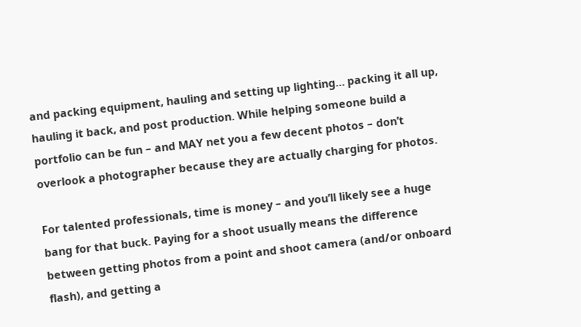and packing equipment, hauling and setting up lighting… packing it all up, hauling it back, and post production. While helping someone build a portfolio can be fun – and MAY net you a few decent photos – don’t overlook a photographer because they are actually charging for photos.

For talented professionals, time is money – and you’ll likely see a huge bang for that buck. Paying for a shoot usually means the difference between getting photos from a point and shoot camera (and/or onboard flash), and getting a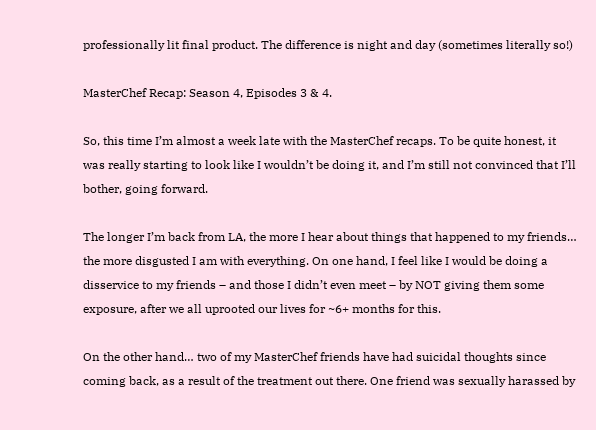professionally lit final product. The difference is night and day (sometimes literally so!)

MasterChef Recap: Season 4, Episodes 3 & 4.

So, this time I’m almost a week late with the MasterChef recaps. To be quite honest, it was really starting to look like I wouldn’t be doing it, and I’m still not convinced that I’ll bother, going forward.

The longer I’m back from LA, the more I hear about things that happened to my friends… the more disgusted I am with everything. On one hand, I feel like I would be doing a disservice to my friends – and those I didn’t even meet – by NOT giving them some exposure, after we all uprooted our lives for ~6+ months for this.

On the other hand… two of my MasterChef friends have had suicidal thoughts since coming back, as a result of the treatment out there. One friend was sexually harassed by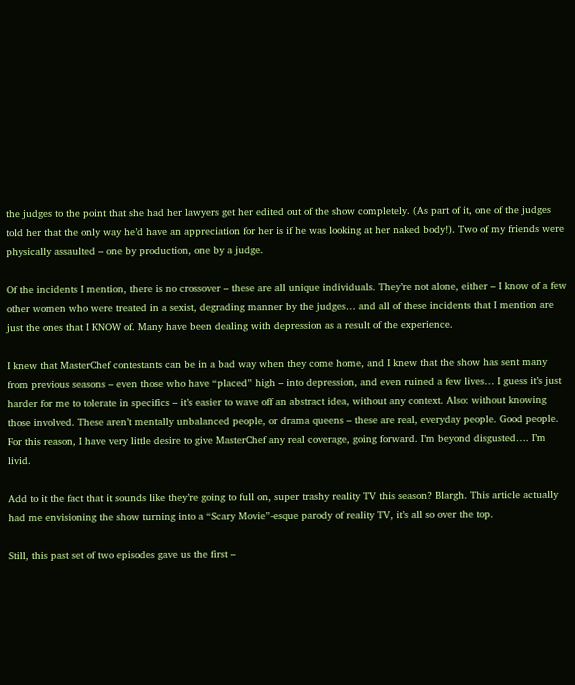the judges to the point that she had her lawyers get her edited out of the show completely. (As part of it, one of the judges told her that the only way he’d have an appreciation for her is if he was looking at her naked body!). Two of my friends were physically assaulted – one by production, one by a judge.

Of the incidents I mention, there is no crossover – these are all unique individuals. They’re not alone, either – I know of a few other women who were treated in a sexist, degrading manner by the judges… and all of these incidents that I mention are just the ones that I KNOW of. Many have been dealing with depression as a result of the experience.

I knew that MasterChef contestants can be in a bad way when they come home, and I knew that the show has sent many from previous seasons – even those who have “placed” high – into depression, and even ruined a few lives… I guess it’s just harder for me to tolerate in specifics – it’s easier to wave off an abstract idea, without any context. Also: without knowing those involved. These aren’t mentally unbalanced people, or drama queens – these are real, everyday people. Good people. For this reason, I have very little desire to give MasterChef any real coverage, going forward. I’m beyond disgusted…. I’m livid.

Add to it the fact that it sounds like they’re going to full on, super trashy reality TV this season? Blargh. This article actually had me envisioning the show turning into a “Scary Movie”-esque parody of reality TV, it’s all so over the top.

Still, this past set of two episodes gave us the first –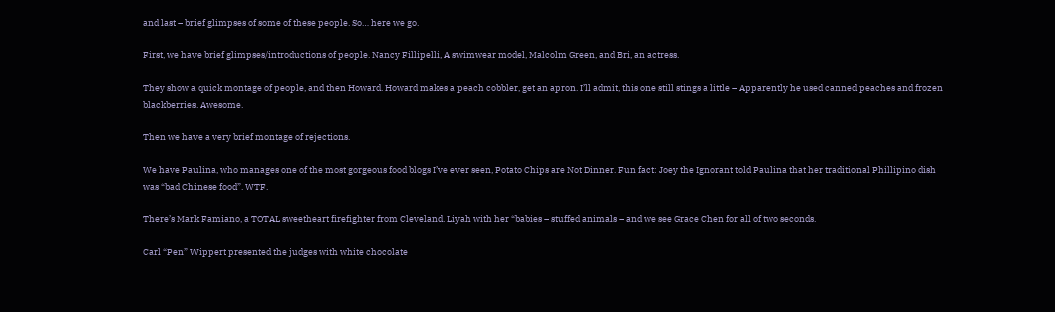and last – brief glimpses of some of these people. So… here we go.

First, we have brief glimpses/introductions of people. Nancy Fillipelli, A swimwear model, Malcolm Green, and Bri, an actress.

They show a quick montage of people, and then Howard. Howard makes a peach cobbler, get an apron. I’ll admit, this one still stings a little – Apparently he used canned peaches and frozen blackberries. Awesome.

Then we have a very brief montage of rejections.

We have Paulina, who manages one of the most gorgeous food blogs I’ve ever seen, Potato Chips are Not Dinner. Fun fact: Joey the Ignorant told Paulina that her traditional Phillipino dish was “bad Chinese food”. WTF.

There’s Mark Famiano, a TOTAL sweetheart firefighter from Cleveland. Liyah with her “babies – stuffed animals – and we see Grace Chen for all of two seconds.

Carl “Pen” Wippert presented the judges with white chocolate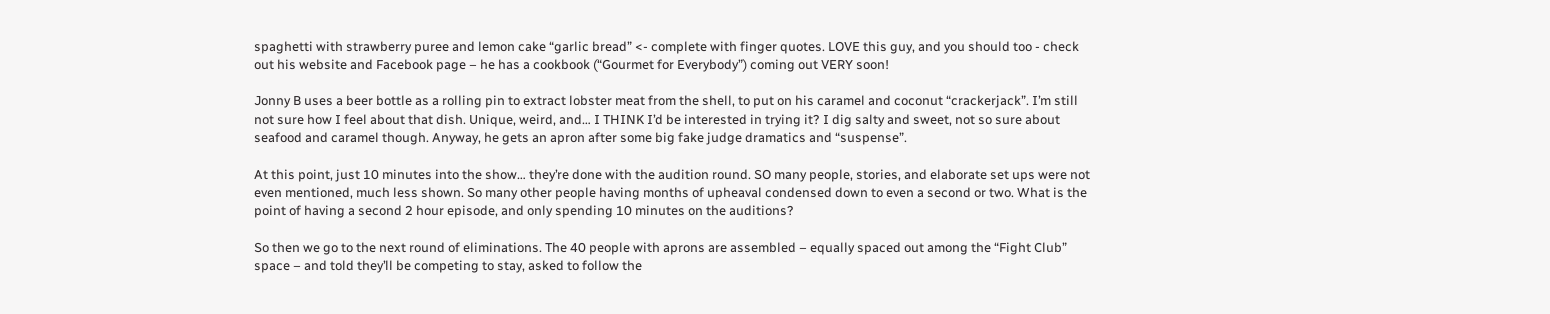spaghetti with strawberry puree and lemon cake “garlic bread” <- complete with finger quotes. LOVE this guy, and you should too - check out his website and Facebook page – he has a cookbook (“Gourmet for Everybody”) coming out VERY soon!

Jonny B uses a beer bottle as a rolling pin to extract lobster meat from the shell, to put on his caramel and coconut “crackerjack”. I’m still not sure how I feel about that dish. Unique, weird, and… I THINK I’d be interested in trying it? I dig salty and sweet, not so sure about seafood and caramel though. Anyway, he gets an apron after some big fake judge dramatics and “suspense”.

At this point, just 10 minutes into the show… they’re done with the audition round. SO many people, stories, and elaborate set ups were not even mentioned, much less shown. So many other people having months of upheaval condensed down to even a second or two. What is the point of having a second 2 hour episode, and only spending 10 minutes on the auditions?

So then we go to the next round of eliminations. The 40 people with aprons are assembled – equally spaced out among the “Fight Club” space – and told they’ll be competing to stay, asked to follow the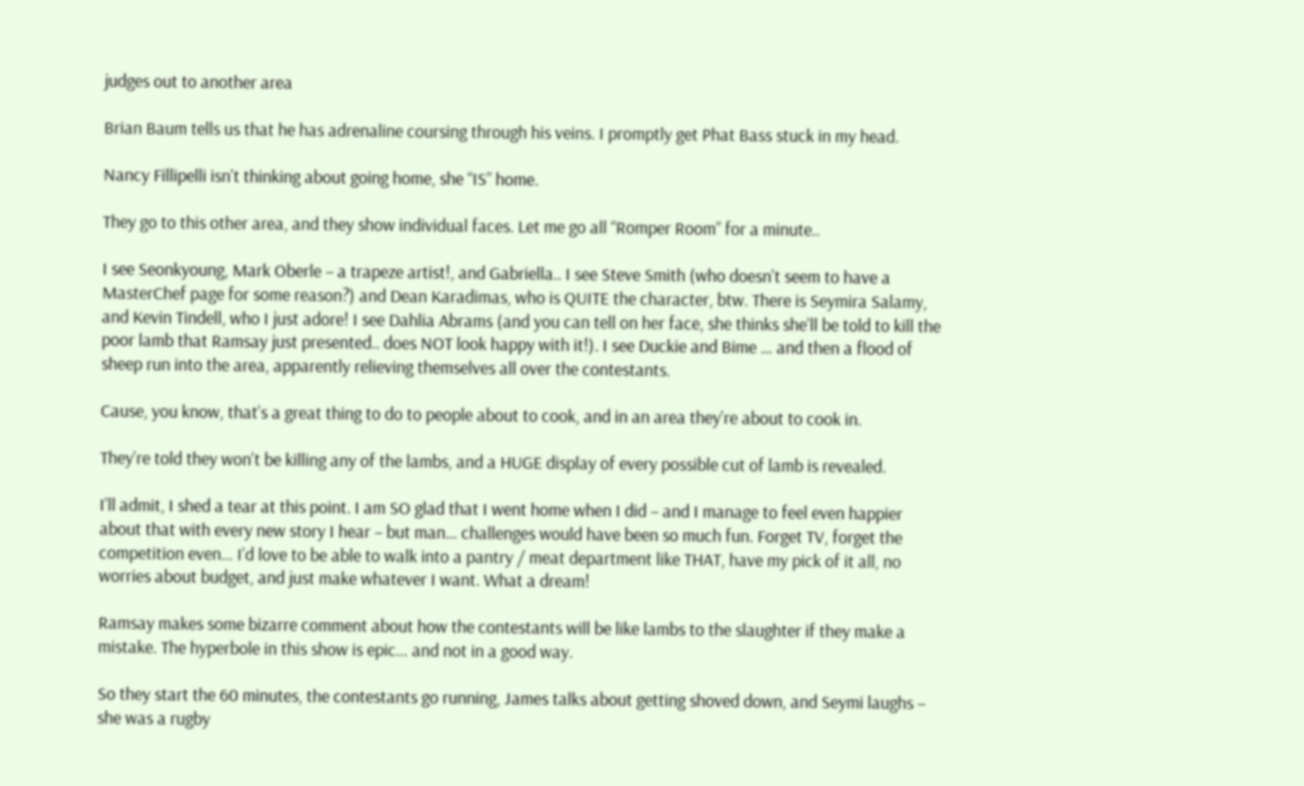judges out to another area

Brian Baum tells us that he has adrenaline coursing through his veins. I promptly get Phat Bass stuck in my head.

Nancy Fillipelli isn’t thinking about going home, she “IS” home.

They go to this other area, and they show individual faces. Let me go all “Romper Room” for a minute..

I see Seonkyoung, Mark Oberle – a trapeze artist!, and Gabriella.. I see Steve Smith (who doesn’t seem to have a MasterChef page for some reason?) and Dean Karadimas, who is QUITE the character, btw. There is Seymira Salamy, and Kevin Tindell, who I just adore! I see Dahlia Abrams (and you can tell on her face, she thinks she’ll be told to kill the poor lamb that Ramsay just presented.. does NOT look happy with it!). I see Duckie and Bime … and then a flood of sheep run into the area, apparently relieving themselves all over the contestants.

Cause, you know, that’s a great thing to do to people about to cook, and in an area they’re about to cook in.

They’re told they won’t be killing any of the lambs, and a HUGE display of every possible cut of lamb is revealed.

I’ll admit, I shed a tear at this point. I am SO glad that I went home when I did – and I manage to feel even happier about that with every new story I hear – but man… challenges would have been so much fun. Forget TV, forget the competition even… I’d love to be able to walk into a pantry / meat department like THAT, have my pick of it all, no worries about budget, and just make whatever I want. What a dream!

Ramsay makes some bizarre comment about how the contestants will be like lambs to the slaughter if they make a mistake. The hyperbole in this show is epic… and not in a good way.

So they start the 60 minutes, the contestants go running, James talks about getting shoved down, and Seymi laughs – she was a rugby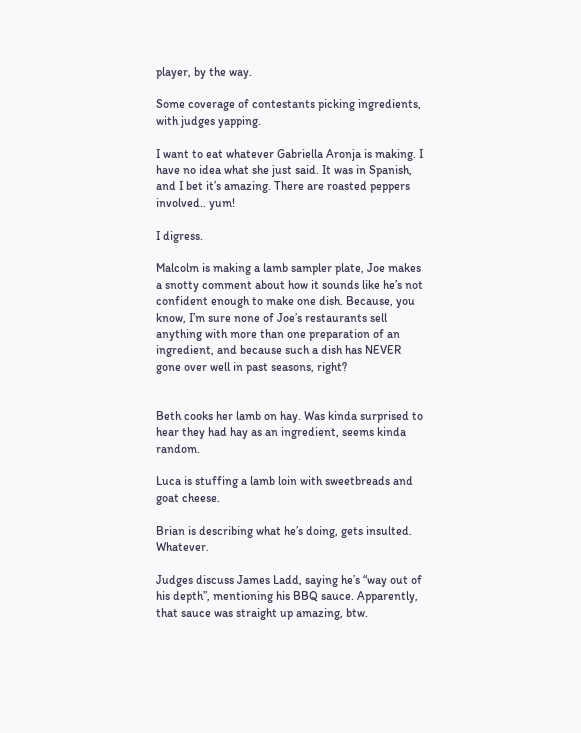player, by the way.

Some coverage of contestants picking ingredients, with judges yapping.

I want to eat whatever Gabriella Aronja is making. I have no idea what she just said. It was in Spanish, and I bet it’s amazing. There are roasted peppers involved.. yum!

I digress.

Malcolm is making a lamb sampler plate, Joe makes a snotty comment about how it sounds like he’s not confident enough to make one dish. Because, you know, I’m sure none of Joe’s restaurants sell anything with more than one preparation of an ingredient, and because such a dish has NEVER gone over well in past seasons, right?


Beth cooks her lamb on hay. Was kinda surprised to hear they had hay as an ingredient, seems kinda random.

Luca is stuffing a lamb loin with sweetbreads and goat cheese.

Brian is describing what he’s doing, gets insulted. Whatever.

Judges discuss James Ladd, saying he’s “way out of his depth”, mentioning his BBQ sauce. Apparently, that sauce was straight up amazing, btw.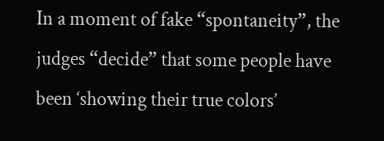In a moment of fake “spontaneity”, the judges “decide” that some people have been ‘showing their true colors’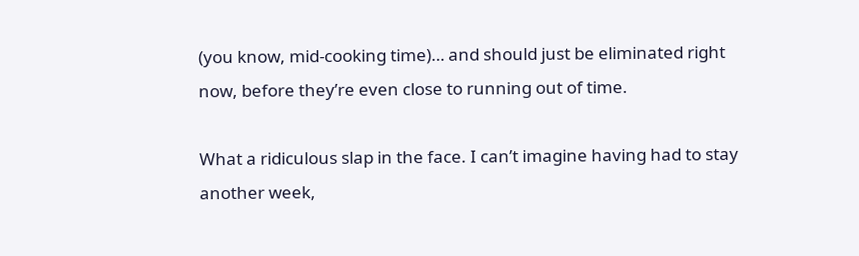(you know, mid-cooking time)… and should just be eliminated right now, before they’re even close to running out of time.

What a ridiculous slap in the face. I can’t imagine having had to stay another week,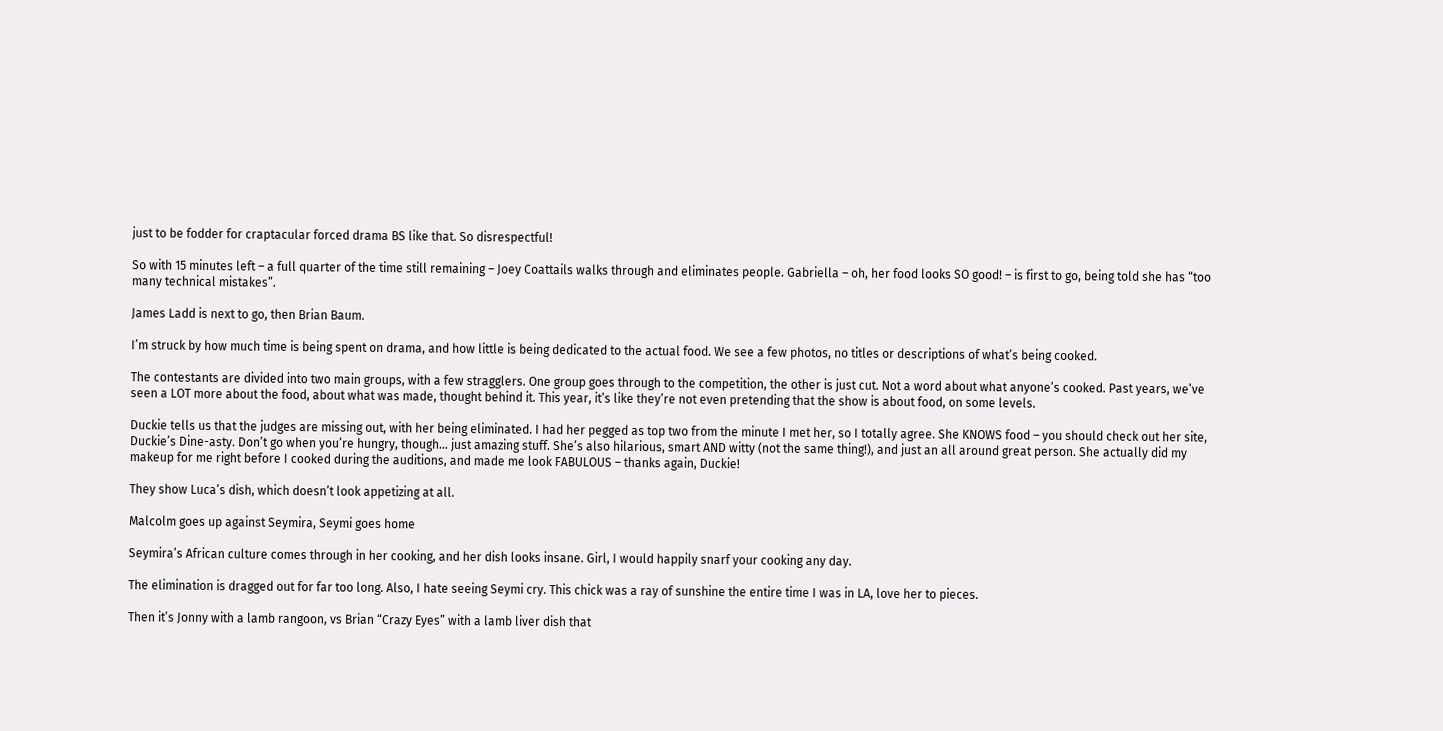just to be fodder for craptacular forced drama BS like that. So disrespectful!

So with 15 minutes left – a full quarter of the time still remaining – Joey Coattails walks through and eliminates people. Gabriella – oh, her food looks SO good! – is first to go, being told she has “too many technical mistakes”.

James Ladd is next to go, then Brian Baum.

I’m struck by how much time is being spent on drama, and how little is being dedicated to the actual food. We see a few photos, no titles or descriptions of what’s being cooked.

The contestants are divided into two main groups, with a few stragglers. One group goes through to the competition, the other is just cut. Not a word about what anyone’s cooked. Past years, we’ve seen a LOT more about the food, about what was made, thought behind it. This year, it’s like they’re not even pretending that the show is about food, on some levels.

Duckie tells us that the judges are missing out, with her being eliminated. I had her pegged as top two from the minute I met her, so I totally agree. She KNOWS food – you should check out her site, Duckie’s Dine-asty. Don’t go when you’re hungry, though… just amazing stuff. She’s also hilarious, smart AND witty (not the same thing!), and just an all around great person. She actually did my makeup for me right before I cooked during the auditions, and made me look FABULOUS – thanks again, Duckie!

They show Luca’s dish, which doesn’t look appetizing at all.

Malcolm goes up against Seymira, Seymi goes home

Seymira’s African culture comes through in her cooking, and her dish looks insane. Girl, I would happily snarf your cooking any day.

The elimination is dragged out for far too long. Also, I hate seeing Seymi cry. This chick was a ray of sunshine the entire time I was in LA, love her to pieces.

Then it’s Jonny with a lamb rangoon, vs Brian “Crazy Eyes” with a lamb liver dish that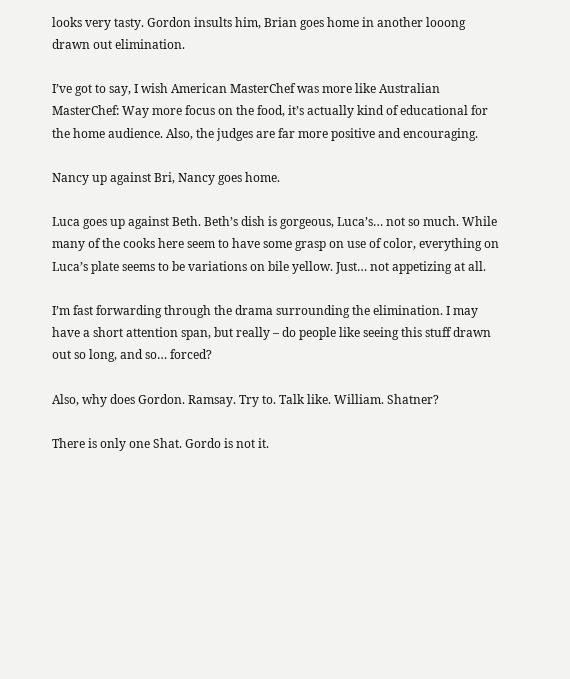looks very tasty. Gordon insults him, Brian goes home in another looong drawn out elimination.

I’ve got to say, I wish American MasterChef was more like Australian MasterChef: Way more focus on the food, it’s actually kind of educational for the home audience. Also, the judges are far more positive and encouraging.

Nancy up against Bri, Nancy goes home.

Luca goes up against Beth. Beth’s dish is gorgeous, Luca’s… not so much. While many of the cooks here seem to have some grasp on use of color, everything on Luca’s plate seems to be variations on bile yellow. Just… not appetizing at all.

I’m fast forwarding through the drama surrounding the elimination. I may have a short attention span, but really – do people like seeing this stuff drawn out so long, and so… forced?

Also, why does Gordon. Ramsay. Try to. Talk like. William. Shatner?

There is only one Shat. Gordo is not it.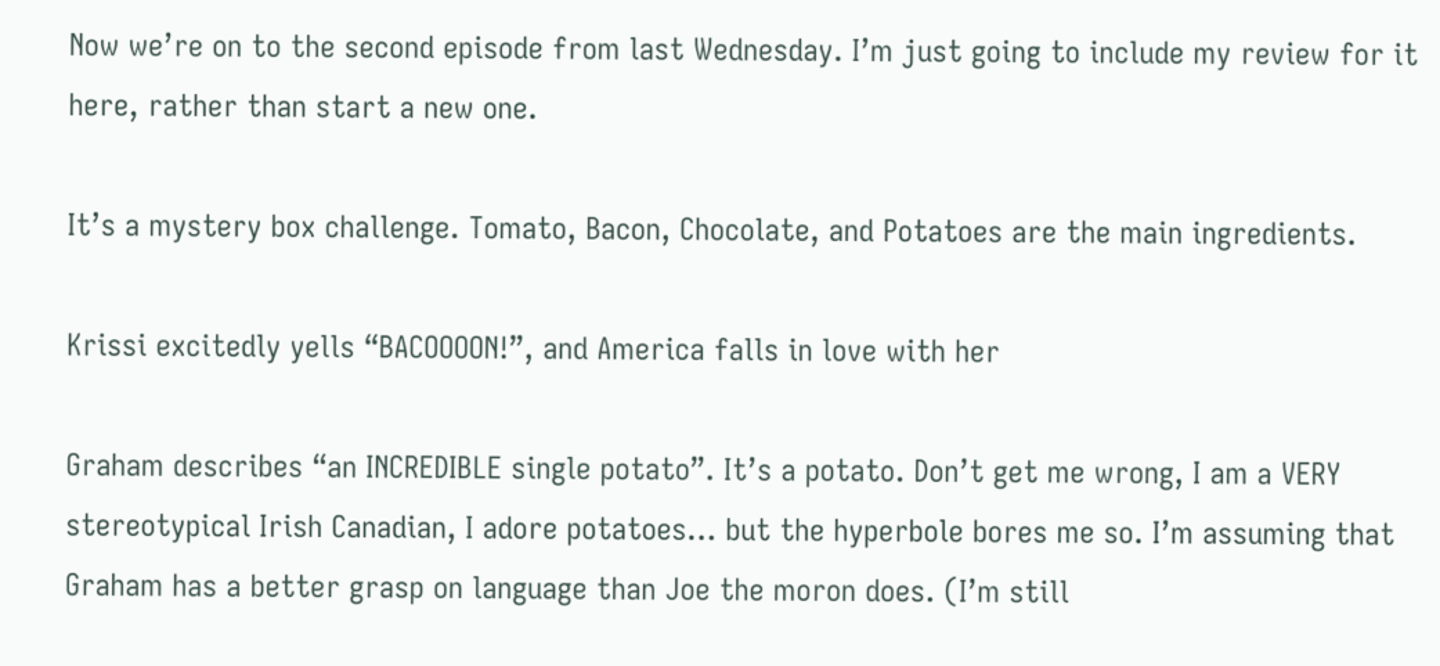Now we’re on to the second episode from last Wednesday. I’m just going to include my review for it here, rather than start a new one.

It’s a mystery box challenge. Tomato, Bacon, Chocolate, and Potatoes are the main ingredients.

Krissi excitedly yells “BACOOOON!”, and America falls in love with her

Graham describes “an INCREDIBLE single potato”. It’s a potato. Don’t get me wrong, I am a VERY stereotypical Irish Canadian, I adore potatoes… but the hyperbole bores me so. I’m assuming that Graham has a better grasp on language than Joe the moron does. (I’m still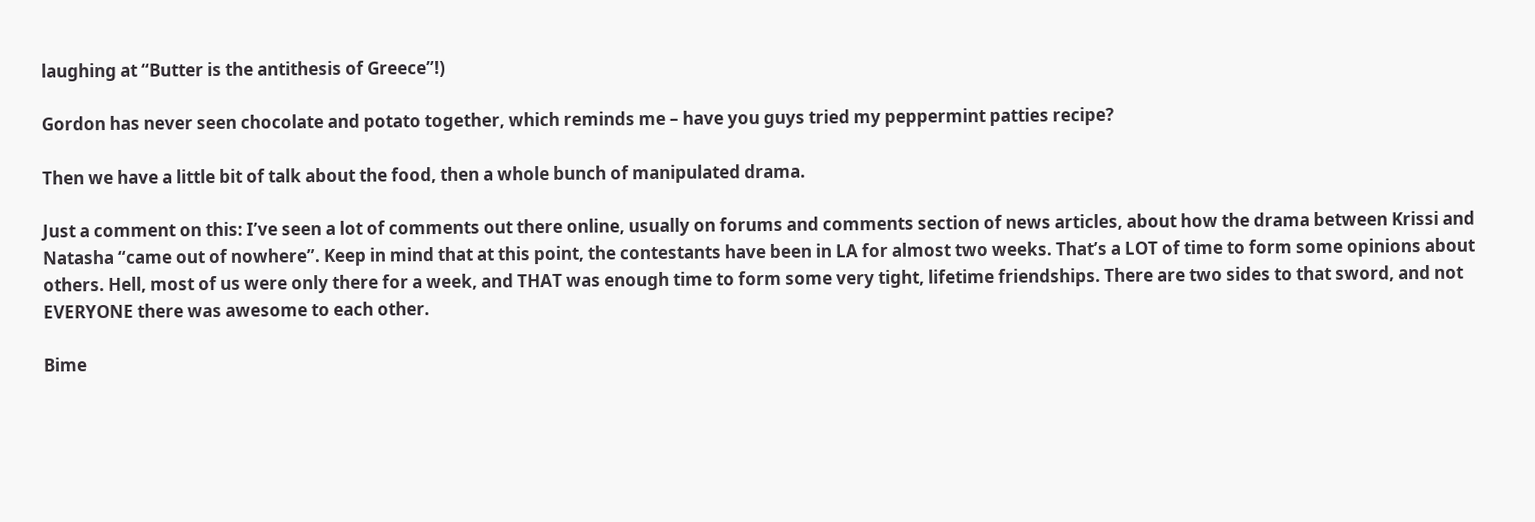laughing at “Butter is the antithesis of Greece”!)

Gordon has never seen chocolate and potato together, which reminds me – have you guys tried my peppermint patties recipe?

Then we have a little bit of talk about the food, then a whole bunch of manipulated drama.

Just a comment on this: I’ve seen a lot of comments out there online, usually on forums and comments section of news articles, about how the drama between Krissi and Natasha “came out of nowhere”. Keep in mind that at this point, the contestants have been in LA for almost two weeks. That’s a LOT of time to form some opinions about others. Hell, most of us were only there for a week, and THAT was enough time to form some very tight, lifetime friendships. There are two sides to that sword, and not EVERYONE there was awesome to each other.

Bime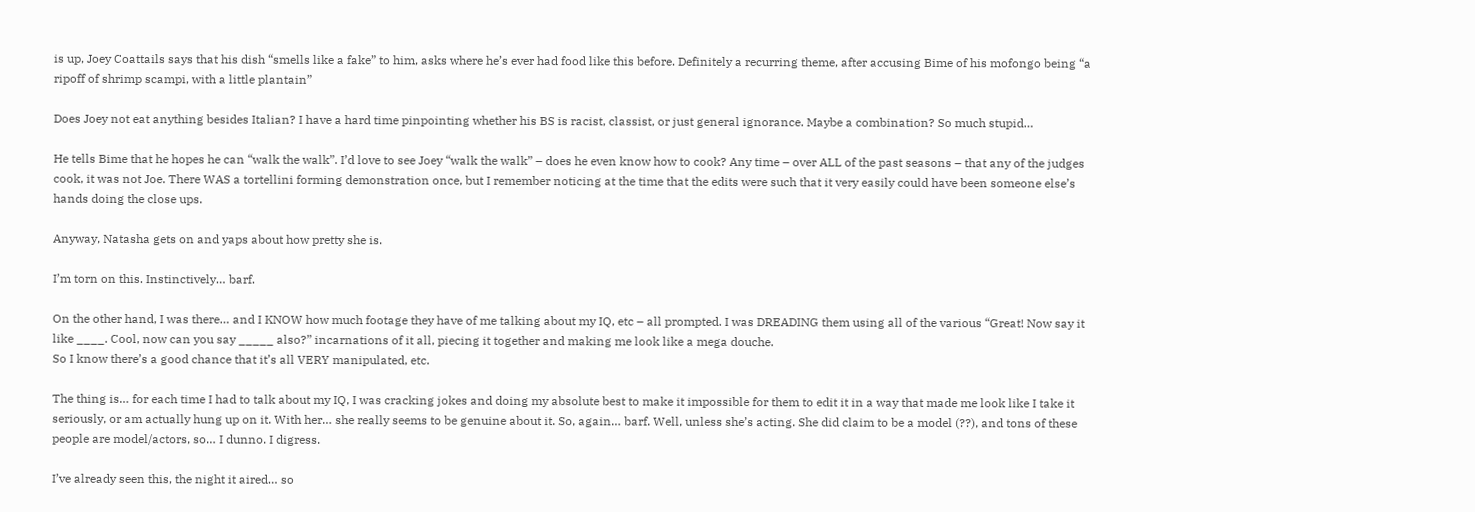is up, Joey Coattails says that his dish “smells like a fake” to him, asks where he’s ever had food like this before. Definitely a recurring theme, after accusing Bime of his mofongo being “a ripoff of shrimp scampi, with a little plantain”

Does Joey not eat anything besides Italian? I have a hard time pinpointing whether his BS is racist, classist, or just general ignorance. Maybe a combination? So much stupid…

He tells Bime that he hopes he can “walk the walk”. I’d love to see Joey “walk the walk” – does he even know how to cook? Any time – over ALL of the past seasons – that any of the judges cook, it was not Joe. There WAS a tortellini forming demonstration once, but I remember noticing at the time that the edits were such that it very easily could have been someone else’s hands doing the close ups.

Anyway, Natasha gets on and yaps about how pretty she is.

I’m torn on this. Instinctively… barf.

On the other hand, I was there… and I KNOW how much footage they have of me talking about my IQ, etc – all prompted. I was DREADING them using all of the various “Great! Now say it like ____. Cool, now can you say _____ also?” incarnations of it all, piecing it together and making me look like a mega douche.
So I know there’s a good chance that it’s all VERY manipulated, etc.

The thing is… for each time I had to talk about my IQ, I was cracking jokes and doing my absolute best to make it impossible for them to edit it in a way that made me look like I take it seriously, or am actually hung up on it. With her… she really seems to be genuine about it. So, again… barf. Well, unless she’s acting. She did claim to be a model (??), and tons of these people are model/actors, so… I dunno. I digress.

I’ve already seen this, the night it aired… so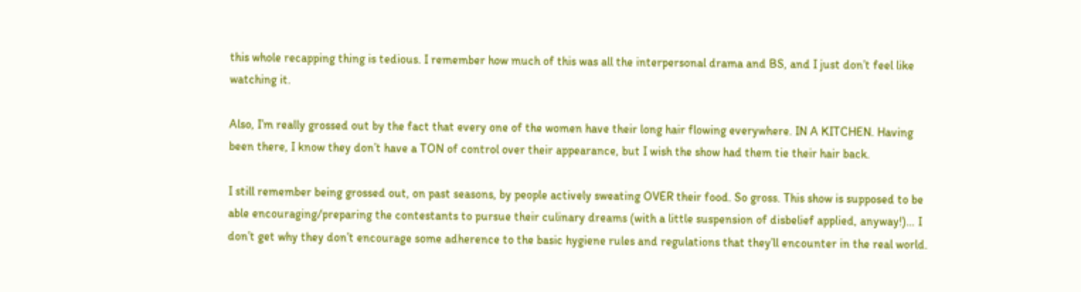this whole recapping thing is tedious. I remember how much of this was all the interpersonal drama and BS, and I just don’t feel like watching it.

Also, I’m really grossed out by the fact that every one of the women have their long hair flowing everywhere. IN A KITCHEN. Having been there, I know they don’t have a TON of control over their appearance, but I wish the show had them tie their hair back.

I still remember being grossed out, on past seasons, by people actively sweating OVER their food. So gross. This show is supposed to be able encouraging/preparing the contestants to pursue their culinary dreams (with a little suspension of disbelief applied, anyway!)… I don’t get why they don’t encourage some adherence to the basic hygiene rules and regulations that they’ll encounter in the real world.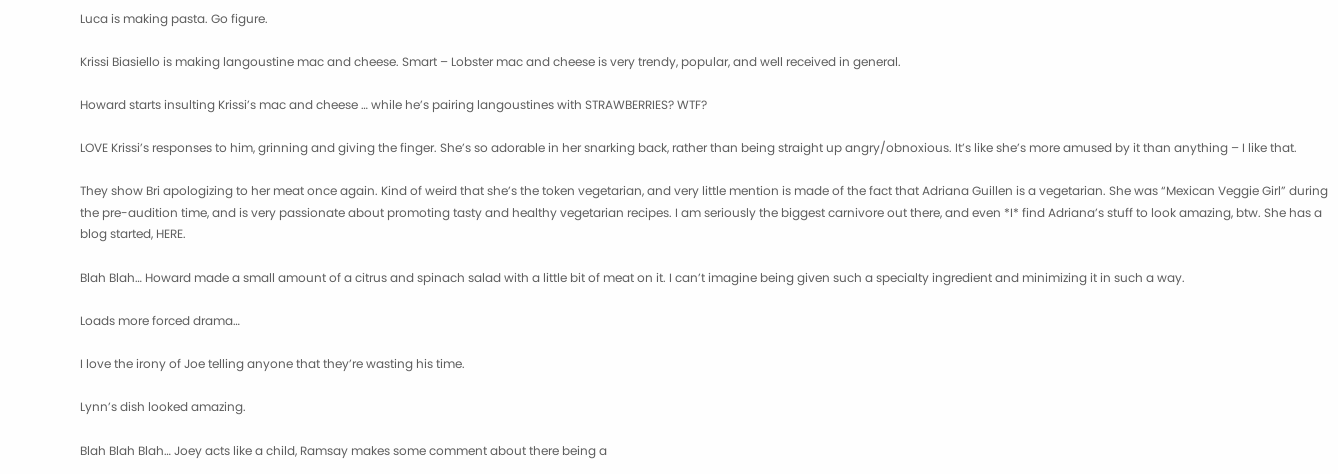Luca is making pasta. Go figure.

Krissi Biasiello is making langoustine mac and cheese. Smart – Lobster mac and cheese is very trendy, popular, and well received in general.

Howard starts insulting Krissi’s mac and cheese … while he’s pairing langoustines with STRAWBERRIES? WTF?

LOVE Krissi’s responses to him, grinning and giving the finger. She’s so adorable in her snarking back, rather than being straight up angry/obnoxious. It’s like she’s more amused by it than anything – I like that.

They show Bri apologizing to her meat once again. Kind of weird that she’s the token vegetarian, and very little mention is made of the fact that Adriana Guillen is a vegetarian. She was “Mexican Veggie Girl” during the pre-audition time, and is very passionate about promoting tasty and healthy vegetarian recipes. I am seriously the biggest carnivore out there, and even *I* find Adriana’s stuff to look amazing, btw. She has a blog started, HERE.

Blah Blah… Howard made a small amount of a citrus and spinach salad with a little bit of meat on it. I can’t imagine being given such a specialty ingredient and minimizing it in such a way.

Loads more forced drama…

I love the irony of Joe telling anyone that they’re wasting his time.

Lynn’s dish looked amazing.

Blah Blah Blah… Joey acts like a child, Ramsay makes some comment about there being a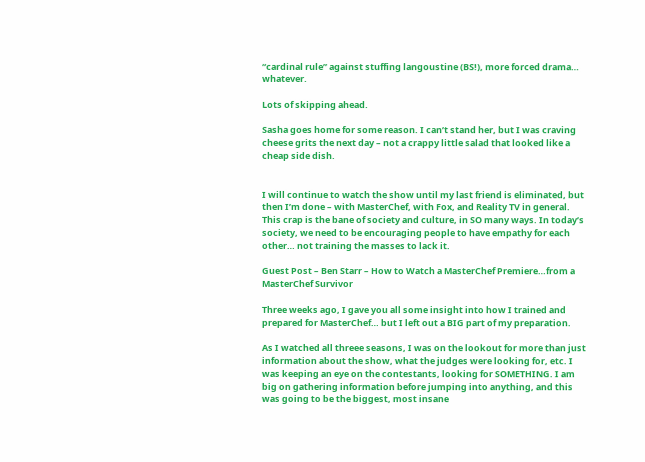“cardinal rule” against stuffing langoustine (BS!), more forced drama… whatever.

Lots of skipping ahead.

Sasha goes home for some reason. I can’t stand her, but I was craving cheese grits the next day – not a crappy little salad that looked like a cheap side dish.


I will continue to watch the show until my last friend is eliminated, but then I’m done – with MasterChef, with Fox, and Reality TV in general. This crap is the bane of society and culture, in SO many ways. In today’s society, we need to be encouraging people to have empathy for each other… not training the masses to lack it.

Guest Post – Ben Starr – How to Watch a MasterChef Premiere…from a MasterChef Survivor

Three weeks ago, I gave you all some insight into how I trained and prepared for MasterChef… but I left out a BIG part of my preparation.

As I watched all threee seasons, I was on the lookout for more than just information about the show, what the judges were looking for, etc. I was keeping an eye on the contestants, looking for SOMETHING. I am big on gathering information before jumping into anything, and this was going to be the biggest, most insane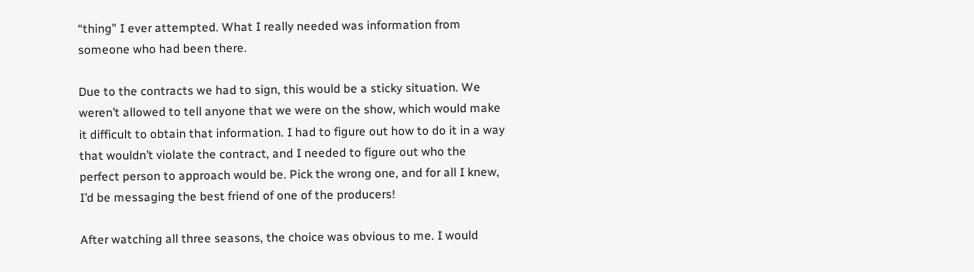“thing” I ever attempted. What I really needed was information from someone who had been there.

Due to the contracts we had to sign, this would be a sticky situation. We weren’t allowed to tell anyone that we were on the show, which would make it difficult to obtain that information. I had to figure out how to do it in a way that wouldn’t violate the contract, and I needed to figure out who the perfect person to approach would be. Pick the wrong one, and for all I knew, I’d be messaging the best friend of one of the producers!

After watching all three seasons, the choice was obvious to me. I would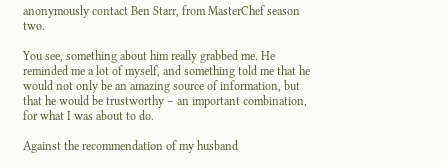anonymously contact Ben Starr, from MasterChef season two.

You see, something about him really grabbed me. He reminded me a lot of myself, and something told me that he would not only be an amazing source of information, but that he would be trustworthy – an important combination, for what I was about to do.

Against the recommendation of my husband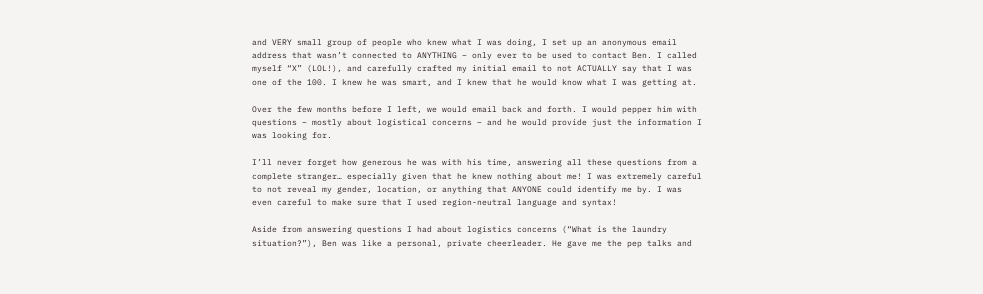and VERY small group of people who knew what I was doing, I set up an anonymous email address that wasn’t connected to ANYTHING – only ever to be used to contact Ben. I called myself “X” (LOL!), and carefully crafted my initial email to not ACTUALLY say that I was one of the 100. I knew he was smart, and I knew that he would know what I was getting at.

Over the few months before I left, we would email back and forth. I would pepper him with questions – mostly about logistical concerns – and he would provide just the information I was looking for.

I’ll never forget how generous he was with his time, answering all these questions from a complete stranger… especially given that he knew nothing about me! I was extremely careful to not reveal my gender, location, or anything that ANYONE could identify me by. I was even careful to make sure that I used region-neutral language and syntax!

Aside from answering questions I had about logistics concerns (“What is the laundry situation?”), Ben was like a personal, private cheerleader. He gave me the pep talks and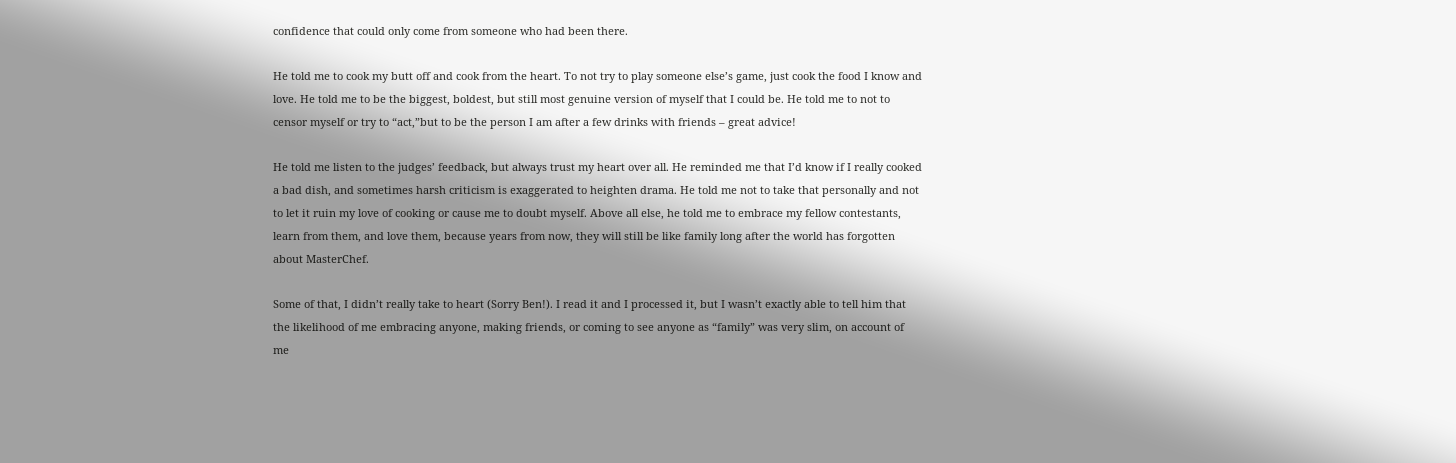confidence that could only come from someone who had been there.

He told me to cook my butt off and cook from the heart. To not try to play someone else’s game, just cook the food I know and love. He told me to be the biggest, boldest, but still most genuine version of myself that I could be. He told me to not to censor myself or try to “act,”but to be the person I am after a few drinks with friends – great advice!

He told me listen to the judges’ feedback, but always trust my heart over all. He reminded me that I’d know if I really cooked a bad dish, and sometimes harsh criticism is exaggerated to heighten drama. He told me not to take that personally and not to let it ruin my love of cooking or cause me to doubt myself. Above all else, he told me to embrace my fellow contestants, learn from them, and love them, because years from now, they will still be like family long after the world has forgotten about MasterChef.

Some of that, I didn’t really take to heart (Sorry Ben!). I read it and I processed it, but I wasn’t exactly able to tell him that the likelihood of me embracing anyone, making friends, or coming to see anyone as “family” was very slim, on account of me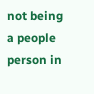not being a people person in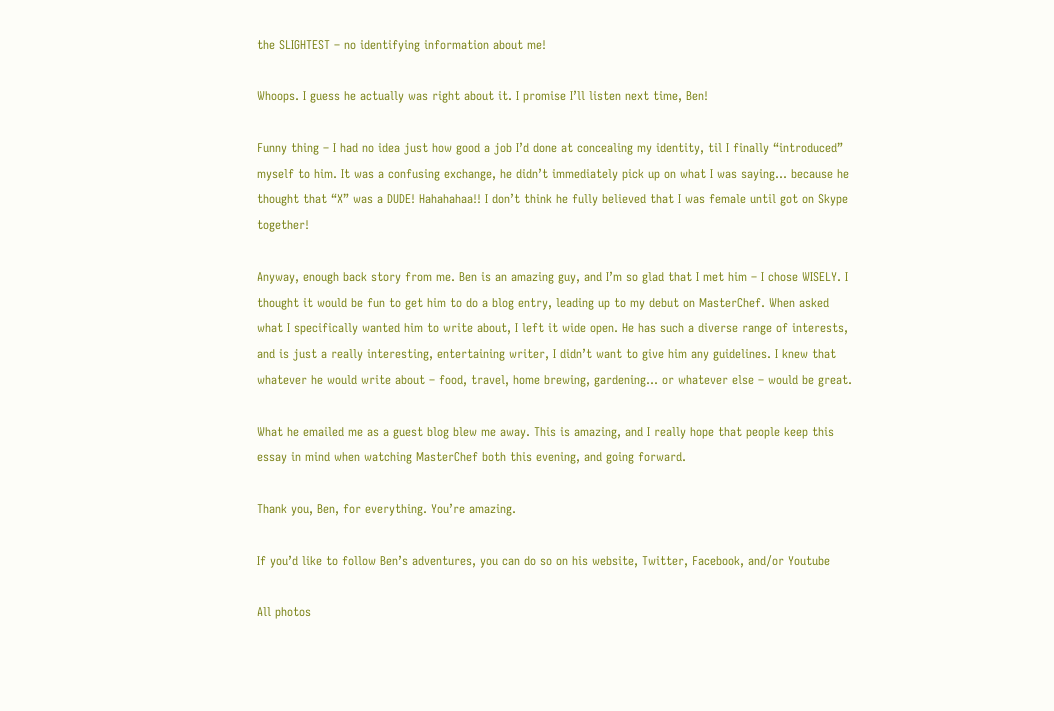the SLIGHTEST – no identifying information about me!

Whoops. I guess he actually was right about it. I promise I’ll listen next time, Ben!

Funny thing – I had no idea just how good a job I’d done at concealing my identity, til I finally “introduced” myself to him. It was a confusing exchange, he didn’t immediately pick up on what I was saying… because he thought that “X” was a DUDE! Hahahahaa!! I don’t think he fully believed that I was female until got on Skype together!

Anyway, enough back story from me. Ben is an amazing guy, and I’m so glad that I met him – I chose WISELY. I thought it would be fun to get him to do a blog entry, leading up to my debut on MasterChef. When asked what I specifically wanted him to write about, I left it wide open. He has such a diverse range of interests, and is just a really interesting, entertaining writer, I didn’t want to give him any guidelines. I knew that whatever he would write about – food, travel, home brewing, gardening… or whatever else – would be great.

What he emailed me as a guest blog blew me away. This is amazing, and I really hope that people keep this essay in mind when watching MasterChef both this evening, and going forward.

Thank you, Ben, for everything. You’re amazing.

If you’d like to follow Ben’s adventures, you can do so on his website, Twitter, Facebook, and/or Youtube

All photos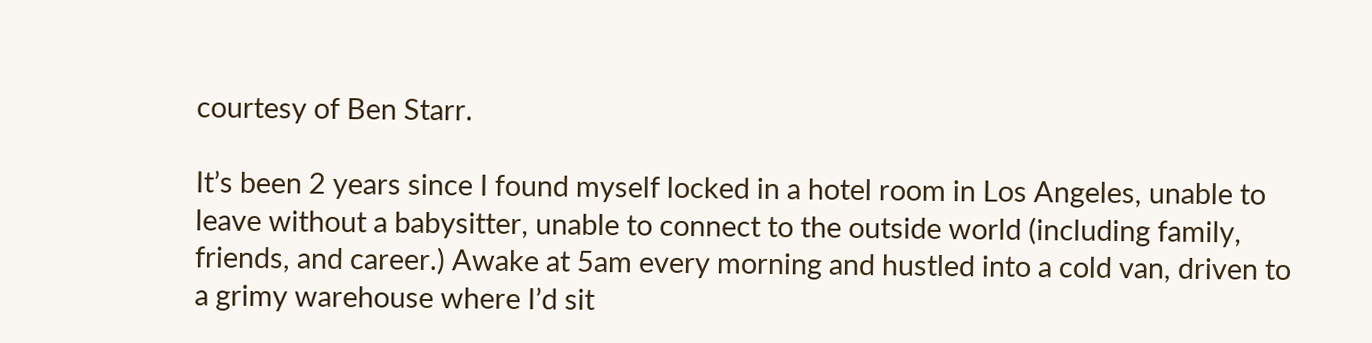courtesy of Ben Starr.

It’s been 2 years since I found myself locked in a hotel room in Los Angeles, unable to leave without a babysitter, unable to connect to the outside world (including family, friends, and career.) Awake at 5am every morning and hustled into a cold van, driven to a grimy warehouse where I’d sit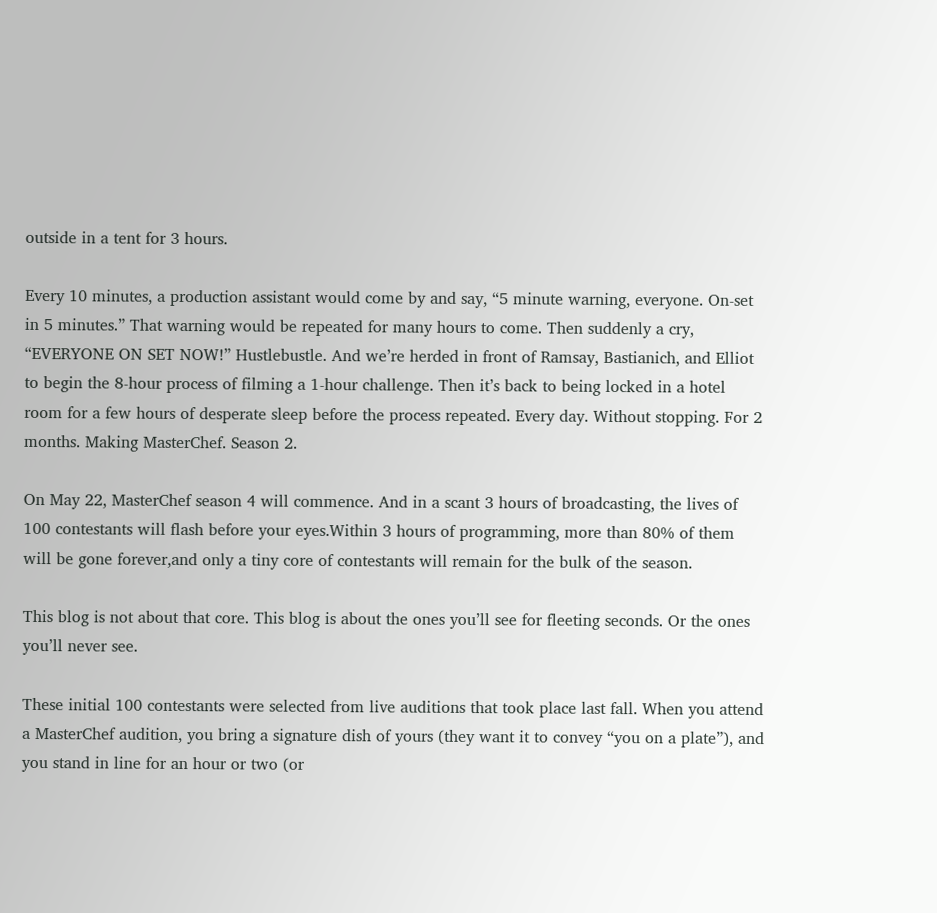outside in a tent for 3 hours.

Every 10 minutes, a production assistant would come by and say, “5 minute warning, everyone. On-set in 5 minutes.” That warning would be repeated for many hours to come. Then suddenly a cry, “EVERYONE ON SET NOW!” Hustlebustle. And we’re herded in front of Ramsay, Bastianich, and Elliot to begin the 8-hour process of filming a 1-hour challenge. Then it’s back to being locked in a hotel room for a few hours of desperate sleep before the process repeated. Every day. Without stopping. For 2 months. Making MasterChef. Season 2.

On May 22, MasterChef season 4 will commence. And in a scant 3 hours of broadcasting, the lives of 100 contestants will flash before your eyes.Within 3 hours of programming, more than 80% of them will be gone forever,and only a tiny core of contestants will remain for the bulk of the season.

This blog is not about that core. This blog is about the ones you’ll see for fleeting seconds. Or the ones you’ll never see.

These initial 100 contestants were selected from live auditions that took place last fall. When you attend a MasterChef audition, you bring a signature dish of yours (they want it to convey “you on a plate”), and you stand in line for an hour or two (or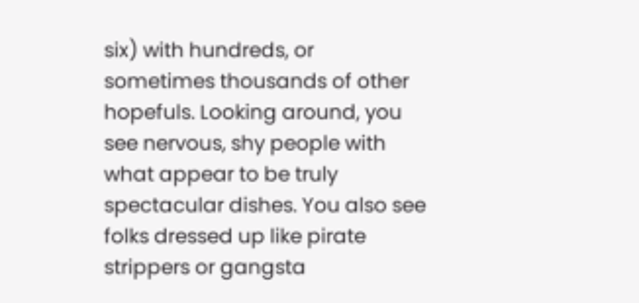six) with hundreds, or sometimes thousands of other hopefuls. Looking around, you see nervous, shy people with what appear to be truly spectacular dishes. You also see folks dressed up like pirate strippers or gangsta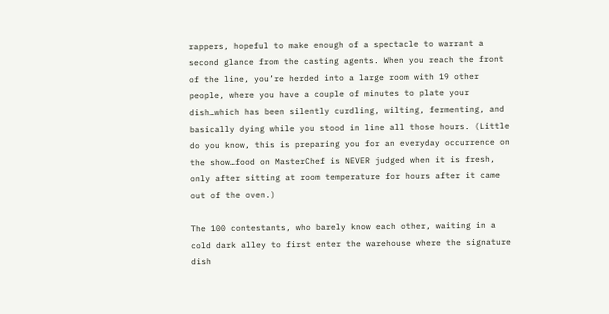rappers, hopeful to make enough of a spectacle to warrant a second glance from the casting agents. When you reach the front of the line, you’re herded into a large room with 19 other people, where you have a couple of minutes to plate your dish…which has been silently curdling, wilting, fermenting, and basically dying while you stood in line all those hours. (Little do you know, this is preparing you for an everyday occurrence on the show…food on MasterChef is NEVER judged when it is fresh, only after sitting at room temperature for hours after it came out of the oven.)

The 100 contestants, who barely know each other, waiting in a cold dark alley to first enter the warehouse where the signature dish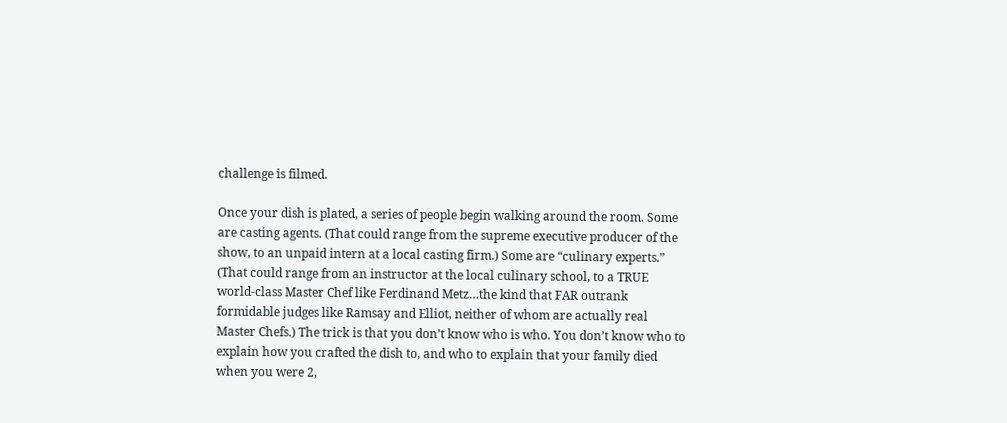challenge is filmed.

Once your dish is plated, a series of people begin walking around the room. Some are casting agents. (That could range from the supreme executive producer of the show, to an unpaid intern at a local casting firm.) Some are “culinary experts.” (That could range from an instructor at the local culinary school, to a TRUE world-class Master Chef like Ferdinand Metz…the kind that FAR outrank formidable judges like Ramsay and Elliot, neither of whom are actually real Master Chefs.) The trick is that you don’t know who is who. You don’t know who to explain how you crafted the dish to, and who to explain that your family died when you were 2,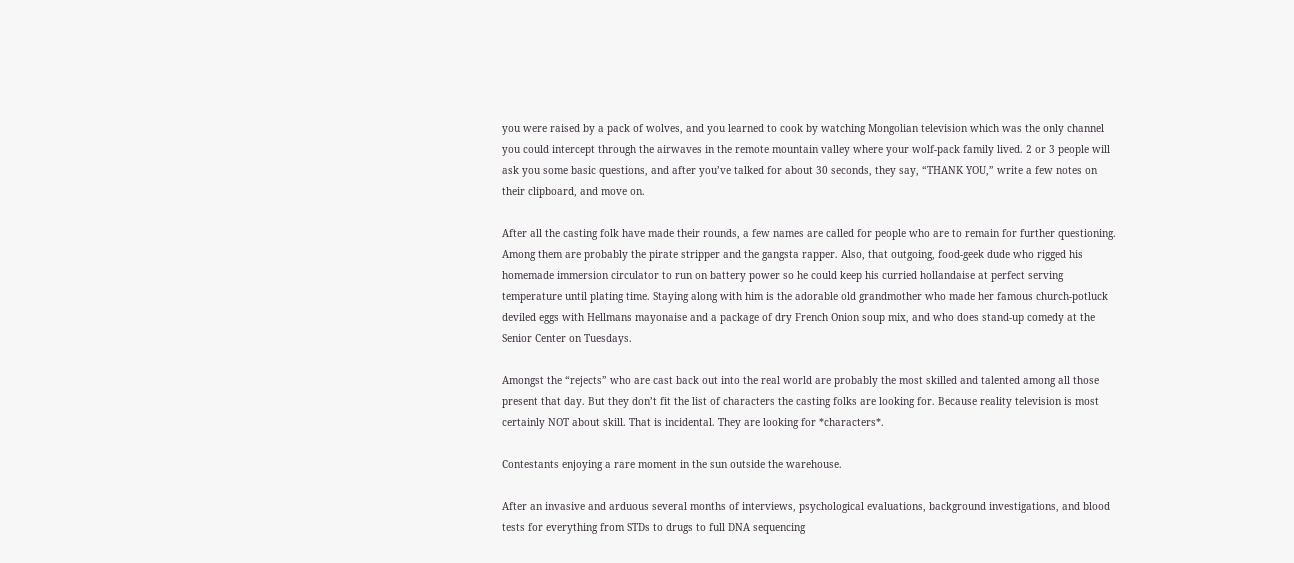you were raised by a pack of wolves, and you learned to cook by watching Mongolian television which was the only channel you could intercept through the airwaves in the remote mountain valley where your wolf-pack family lived. 2 or 3 people will ask you some basic questions, and after you’ve talked for about 30 seconds, they say, “THANK YOU,” write a few notes on their clipboard, and move on.

After all the casting folk have made their rounds, a few names are called for people who are to remain for further questioning. Among them are probably the pirate stripper and the gangsta rapper. Also, that outgoing, food-geek dude who rigged his homemade immersion circulator to run on battery power so he could keep his curried hollandaise at perfect serving temperature until plating time. Staying along with him is the adorable old grandmother who made her famous church-potluck deviled eggs with Hellmans mayonaise and a package of dry French Onion soup mix, and who does stand-up comedy at the Senior Center on Tuesdays.

Amongst the “rejects” who are cast back out into the real world are probably the most skilled and talented among all those present that day. But they don’t fit the list of characters the casting folks are looking for. Because reality television is most certainly NOT about skill. That is incidental. They are looking for *characters*.

Contestants enjoying a rare moment in the sun outside the warehouse.

After an invasive and arduous several months of interviews, psychological evaluations, background investigations, and blood tests for everything from STDs to drugs to full DNA sequencing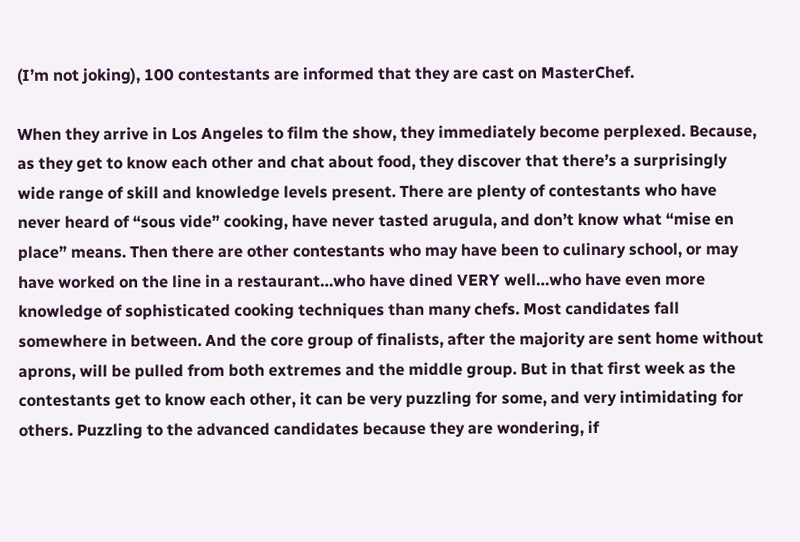(I’m not joking), 100 contestants are informed that they are cast on MasterChef.

When they arrive in Los Angeles to film the show, they immediately become perplexed. Because, as they get to know each other and chat about food, they discover that there’s a surprisingly wide range of skill and knowledge levels present. There are plenty of contestants who have never heard of “sous vide” cooking, have never tasted arugula, and don’t know what “mise en place” means. Then there are other contestants who may have been to culinary school, or may have worked on the line in a restaurant…who have dined VERY well…who have even more knowledge of sophisticated cooking techniques than many chefs. Most candidates fall somewhere in between. And the core group of finalists, after the majority are sent home without aprons, will be pulled from both extremes and the middle group. But in that first week as the contestants get to know each other, it can be very puzzling for some, and very intimidating for others. Puzzling to the advanced candidates because they are wondering, if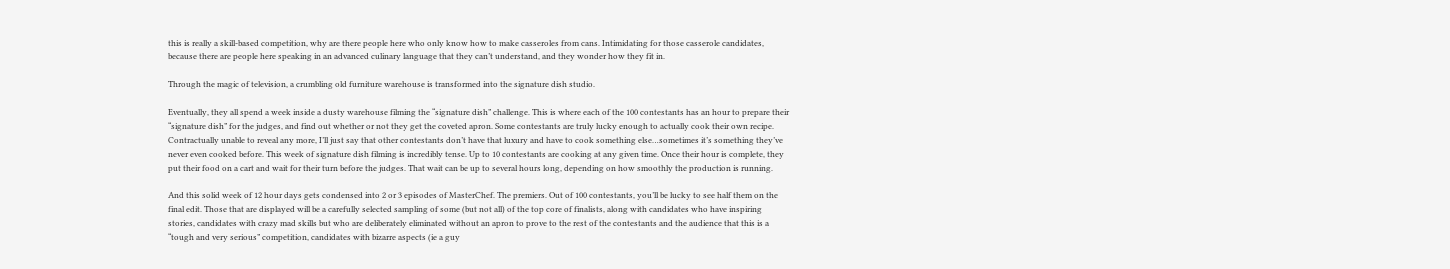this is really a skill-based competition, why are there people here who only know how to make casseroles from cans. Intimidating for those casserole candidates, because there are people here speaking in an advanced culinary language that they can’t understand, and they wonder how they fit in.

Through the magic of television, a crumbling old furniture warehouse is transformed into the signature dish studio.

Eventually, they all spend a week inside a dusty warehouse filming the “signature dish” challenge. This is where each of the 100 contestants has an hour to prepare their “signature dish” for the judges, and find out whether or not they get the coveted apron. Some contestants are truly lucky enough to actually cook their own recipe. Contractually unable to reveal any more, I’ll just say that other contestants don’t have that luxury and have to cook something else…sometimes it’s something they’ve never even cooked before. This week of signature dish filming is incredibly tense. Up to 10 contestants are cooking at any given time. Once their hour is complete, they put their food on a cart and wait for their turn before the judges. That wait can be up to several hours long, depending on how smoothly the production is running.

And this solid week of 12 hour days gets condensed into 2 or 3 episodes of MasterChef. The premiers. Out of 100 contestants, you’ll be lucky to see half them on the final edit. Those that are displayed will be a carefully selected sampling of some (but not all) of the top core of finalists, along with candidates who have inspiring stories, candidates with crazy mad skills but who are deliberately eliminated without an apron to prove to the rest of the contestants and the audience that this is a “tough and very serious” competition, candidates with bizarre aspects (ie a guy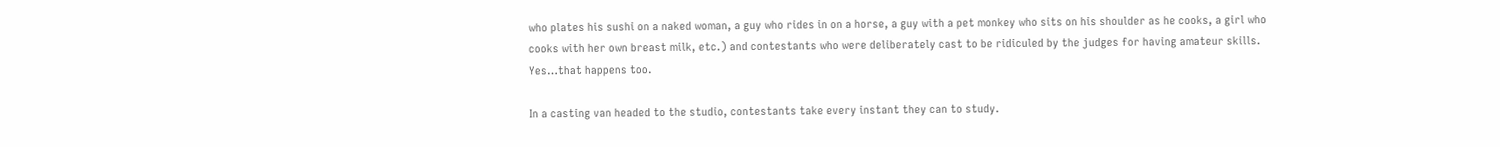who plates his sushi on a naked woman, a guy who rides in on a horse, a guy with a pet monkey who sits on his shoulder as he cooks, a girl who cooks with her own breast milk, etc.) and contestants who were deliberately cast to be ridiculed by the judges for having amateur skills. Yes…that happens too.

In a casting van headed to the studio, contestants take every instant they can to study.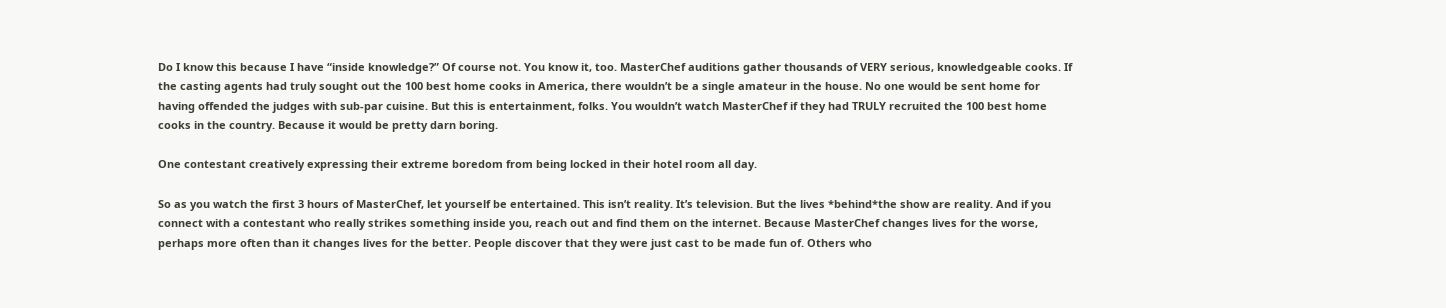Do I know this because I have “inside knowledge?” Of course not. You know it, too. MasterChef auditions gather thousands of VERY serious, knowledgeable cooks. If the casting agents had truly sought out the 100 best home cooks in America, there wouldn’t be a single amateur in the house. No one would be sent home for having offended the judges with sub-par cuisine. But this is entertainment, folks. You wouldn’t watch MasterChef if they had TRULY recruited the 100 best home cooks in the country. Because it would be pretty darn boring.

One contestant creatively expressing their extreme boredom from being locked in their hotel room all day.

So as you watch the first 3 hours of MasterChef, let yourself be entertained. This isn’t reality. It’s television. But the lives *behind*the show are reality. And if you connect with a contestant who really strikes something inside you, reach out and find them on the internet. Because MasterChef changes lives for the worse, perhaps more often than it changes lives for the better. People discover that they were just cast to be made fun of. Others who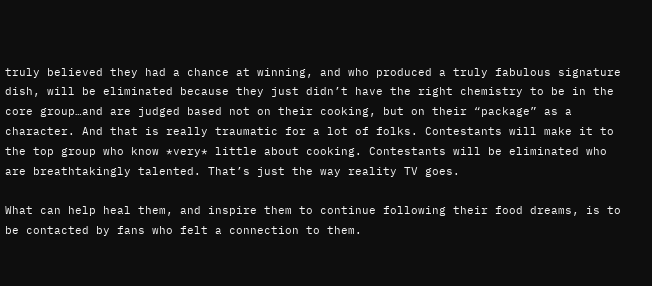truly believed they had a chance at winning, and who produced a truly fabulous signature dish, will be eliminated because they just didn’t have the right chemistry to be in the core group…and are judged based not on their cooking, but on their “package” as a character. And that is really traumatic for a lot of folks. Contestants will make it to the top group who know *very* little about cooking. Contestants will be eliminated who are breathtakingly talented. That’s just the way reality TV goes.

What can help heal them, and inspire them to continue following their food dreams, is to be contacted by fans who felt a connection to them.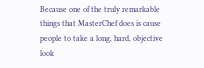Because one of the truly remarkable things that MasterChef does is cause people to take a long, hard, objective look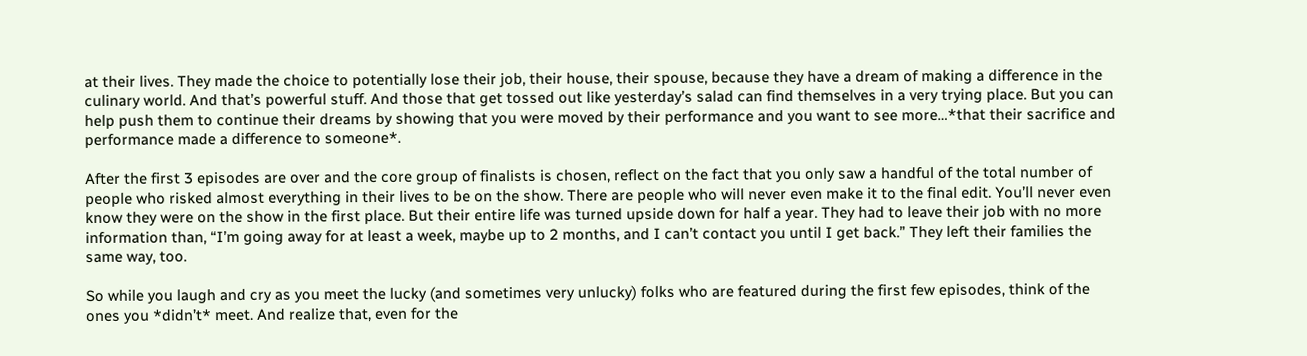at their lives. They made the choice to potentially lose their job, their house, their spouse, because they have a dream of making a difference in the culinary world. And that’s powerful stuff. And those that get tossed out like yesterday’s salad can find themselves in a very trying place. But you can help push them to continue their dreams by showing that you were moved by their performance and you want to see more…*that their sacrifice and performance made a difference to someone*.

After the first 3 episodes are over and the core group of finalists is chosen, reflect on the fact that you only saw a handful of the total number of people who risked almost everything in their lives to be on the show. There are people who will never even make it to the final edit. You’ll never even know they were on the show in the first place. But their entire life was turned upside down for half a year. They had to leave their job with no more information than, “I’m going away for at least a week, maybe up to 2 months, and I can’t contact you until I get back.” They left their families the same way, too.

So while you laugh and cry as you meet the lucky (and sometimes very unlucky) folks who are featured during the first few episodes, think of the ones you *didn’t* meet. And realize that, even for the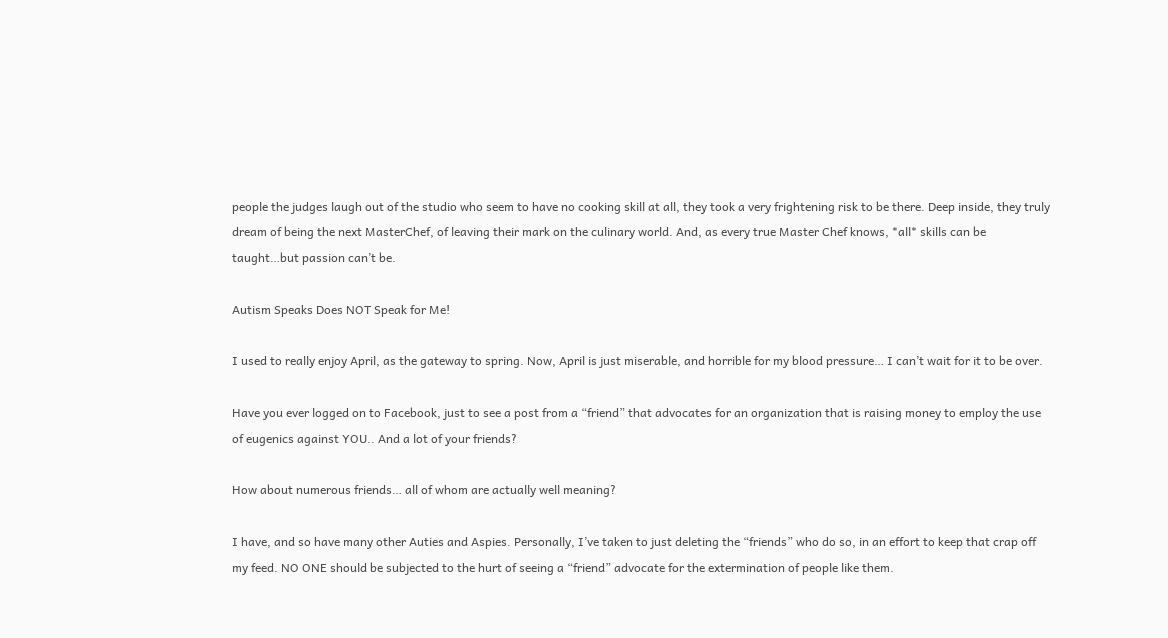people the judges laugh out of the studio who seem to have no cooking skill at all, they took a very frightening risk to be there. Deep inside, they truly dream of being the next MasterChef, of leaving their mark on the culinary world. And, as every true Master Chef knows, *all* skills can be taught…but passion can’t be.

Autism Speaks Does NOT Speak for Me!

I used to really enjoy April, as the gateway to spring. Now, April is just miserable, and horrible for my blood pressure… I can’t wait for it to be over.

Have you ever logged on to Facebook, just to see a post from a “friend” that advocates for an organization that is raising money to employ the use of eugenics against YOU.. And a lot of your friends?

How about numerous friends… all of whom are actually well meaning?

I have, and so have many other Auties and Aspies. Personally, I’ve taken to just deleting the “friends” who do so, in an effort to keep that crap off my feed. NO ONE should be subjected to the hurt of seeing a “friend” advocate for the extermination of people like them.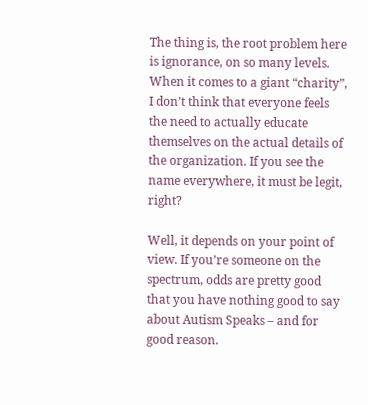The thing is, the root problem here is ignorance, on so many levels. When it comes to a giant “charity”, I don’t think that everyone feels the need to actually educate themselves on the actual details of the organization. If you see the name everywhere, it must be legit, right?

Well, it depends on your point of view. If you’re someone on the spectrum, odds are pretty good that you have nothing good to say about Autism Speaks – and for good reason.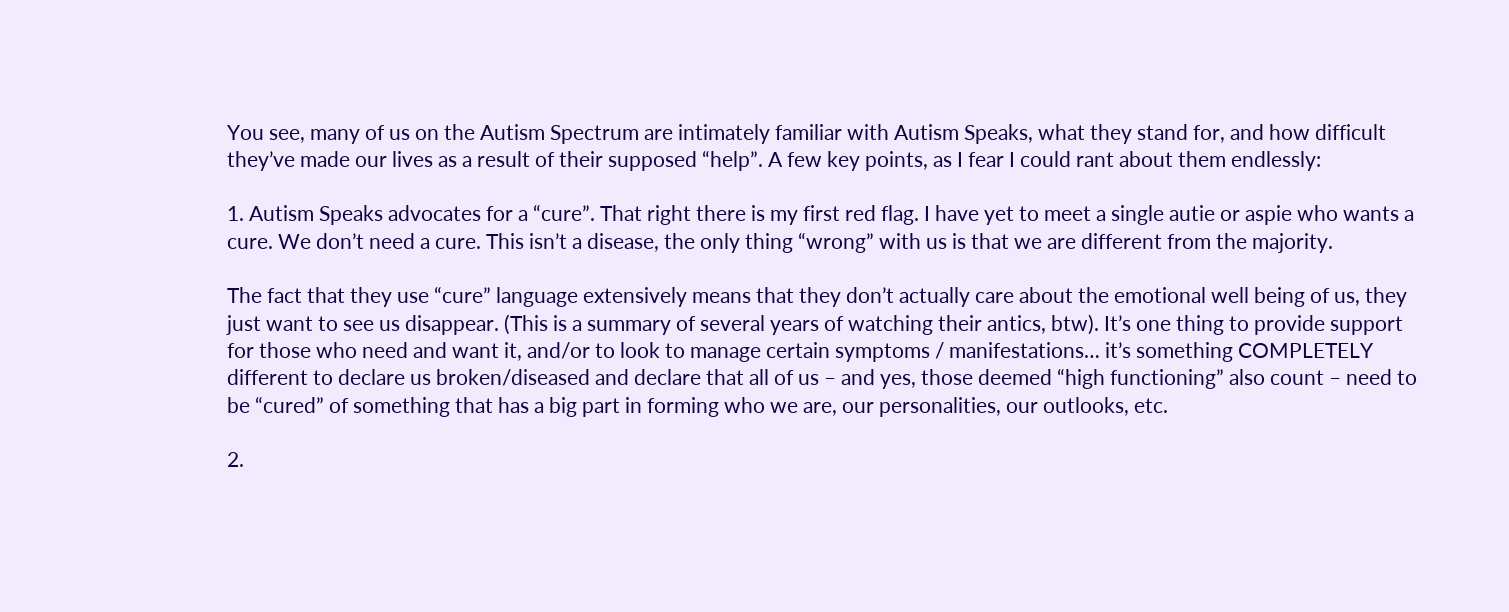You see, many of us on the Autism Spectrum are intimately familiar with Autism Speaks, what they stand for, and how difficult they’ve made our lives as a result of their supposed “help”. A few key points, as I fear I could rant about them endlessly:

1. Autism Speaks advocates for a “cure”. That right there is my first red flag. I have yet to meet a single autie or aspie who wants a cure. We don’t need a cure. This isn’t a disease, the only thing “wrong” with us is that we are different from the majority.

The fact that they use “cure” language extensively means that they don’t actually care about the emotional well being of us, they just want to see us disappear. (This is a summary of several years of watching their antics, btw). It’s one thing to provide support for those who need and want it, and/or to look to manage certain symptoms / manifestations… it’s something COMPLETELY different to declare us broken/diseased and declare that all of us – and yes, those deemed “high functioning” also count – need to be “cured” of something that has a big part in forming who we are, our personalities, our outlooks, etc.

2.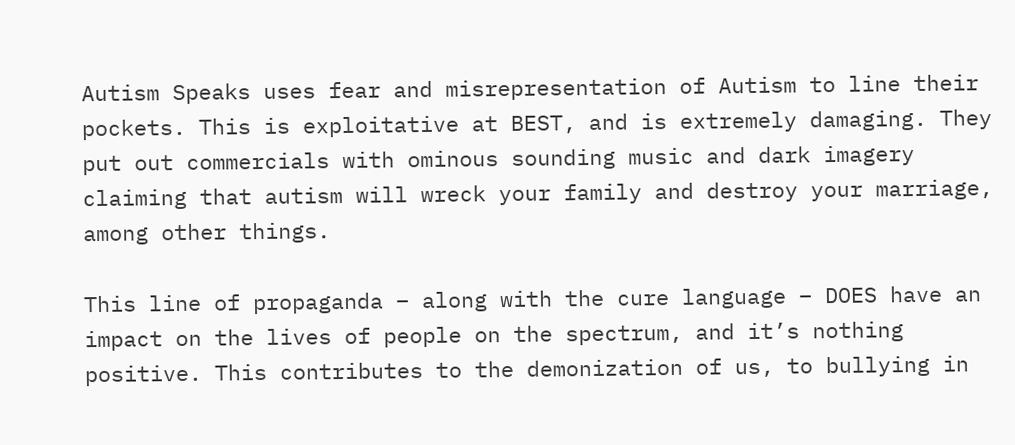Autism Speaks uses fear and misrepresentation of Autism to line their pockets. This is exploitative at BEST, and is extremely damaging. They put out commercials with ominous sounding music and dark imagery claiming that autism will wreck your family and destroy your marriage, among other things.

This line of propaganda – along with the cure language – DOES have an impact on the lives of people on the spectrum, and it’s nothing positive. This contributes to the demonization of us, to bullying in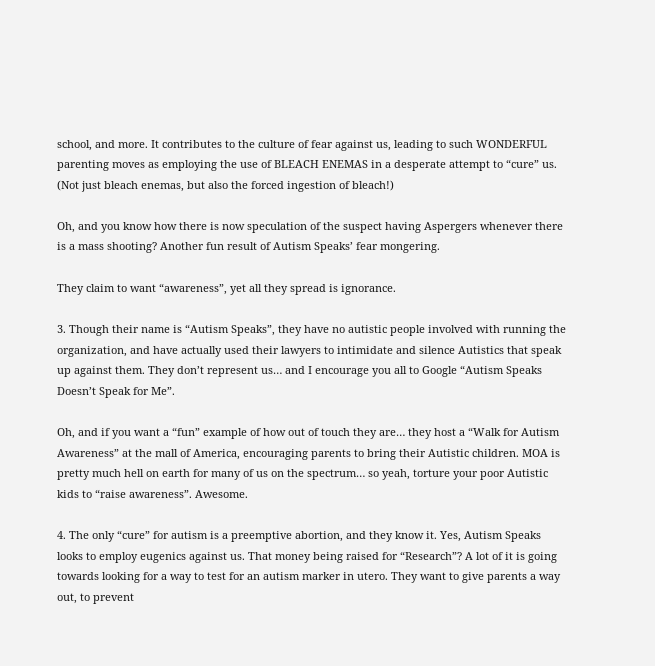school, and more. It contributes to the culture of fear against us, leading to such WONDERFUL parenting moves as employing the use of BLEACH ENEMAS in a desperate attempt to “cure” us. (Not just bleach enemas, but also the forced ingestion of bleach!)

Oh, and you know how there is now speculation of the suspect having Aspergers whenever there is a mass shooting? Another fun result of Autism Speaks’ fear mongering.

They claim to want “awareness”, yet all they spread is ignorance.

3. Though their name is “Autism Speaks”, they have no autistic people involved with running the organization, and have actually used their lawyers to intimidate and silence Autistics that speak up against them. They don’t represent us… and I encourage you all to Google “Autism Speaks Doesn’t Speak for Me”.

Oh, and if you want a “fun” example of how out of touch they are… they host a “Walk for Autism Awareness” at the mall of America, encouraging parents to bring their Autistic children. MOA is pretty much hell on earth for many of us on the spectrum… so yeah, torture your poor Autistic kids to “raise awareness”. Awesome.

4. The only “cure” for autism is a preemptive abortion, and they know it. Yes, Autism Speaks looks to employ eugenics against us. That money being raised for “Research”? A lot of it is going towards looking for a way to test for an autism marker in utero. They want to give parents a way out, to prevent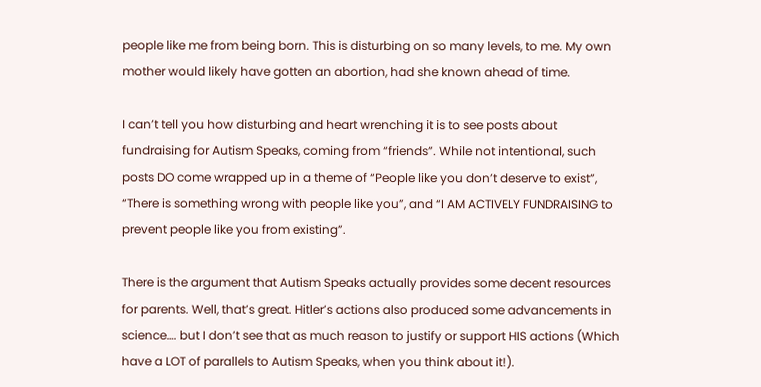people like me from being born. This is disturbing on so many levels, to me. My own mother would likely have gotten an abortion, had she known ahead of time.

I can’t tell you how disturbing and heart wrenching it is to see posts about fundraising for Autism Speaks, coming from “friends”. While not intentional, such posts DO come wrapped up in a theme of “People like you don’t deserve to exist”, “There is something wrong with people like you”, and “I AM ACTIVELY FUNDRAISING to prevent people like you from existing”.

There is the argument that Autism Speaks actually provides some decent resources for parents. Well, that’s great. Hitler’s actions also produced some advancements in science…. but I don’t see that as much reason to justify or support HIS actions (Which have a LOT of parallels to Autism Speaks, when you think about it!).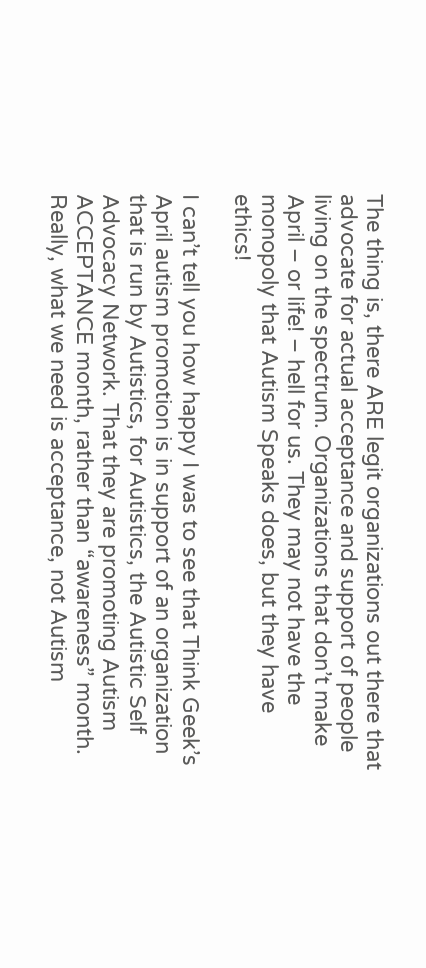The thing is, there ARE legit organizations out there that advocate for actual acceptance and support of people living on the spectrum. Organizations that don’t make April – or life! – hell for us. They may not have the monopoly that Autism Speaks does, but they have ethics!

I can’t tell you how happy I was to see that Think Geek’s April autism promotion is in support of an organization that is run by Autistics, for Autistics, the Autistic Self Advocacy Network. That they are promoting Autism ACCEPTANCE month, rather than “awareness” month. Really, what we need is acceptance, not Autism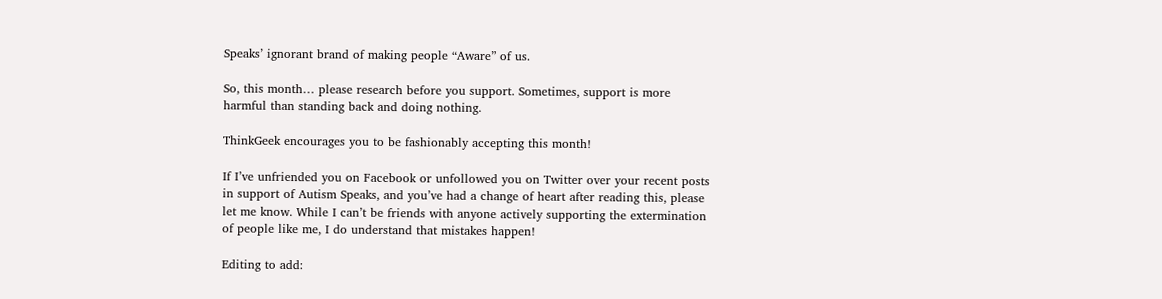Speaks’ ignorant brand of making people “Aware” of us.

So, this month… please research before you support. Sometimes, support is more harmful than standing back and doing nothing.

ThinkGeek encourages you to be fashionably accepting this month!

If I’ve unfriended you on Facebook or unfollowed you on Twitter over your recent posts in support of Autism Speaks, and you’ve had a change of heart after reading this, please let me know. While I can’t be friends with anyone actively supporting the extermination of people like me, I do understand that mistakes happen!

Editing to add: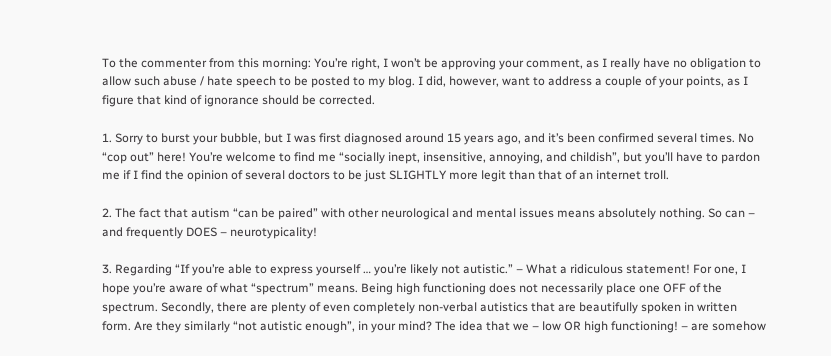To the commenter from this morning: You’re right, I won’t be approving your comment, as I really have no obligation to allow such abuse / hate speech to be posted to my blog. I did, however, want to address a couple of your points, as I figure that kind of ignorance should be corrected.

1. Sorry to burst your bubble, but I was first diagnosed around 15 years ago, and it’s been confirmed several times. No “cop out” here! You’re welcome to find me “socially inept, insensitive, annoying, and childish”, but you’ll have to pardon me if I find the opinion of several doctors to be just SLIGHTLY more legit than that of an internet troll.

2. The fact that autism “can be paired” with other neurological and mental issues means absolutely nothing. So can – and frequently DOES – neurotypicality!

3. Regarding “If you’re able to express yourself … you’re likely not autistic.” – What a ridiculous statement! For one, I hope you’re aware of what “spectrum” means. Being high functioning does not necessarily place one OFF of the spectrum. Secondly, there are plenty of even completely non-verbal autistics that are beautifully spoken in written form. Are they similarly “not autistic enough”, in your mind? The idea that we – low OR high functioning! – are somehow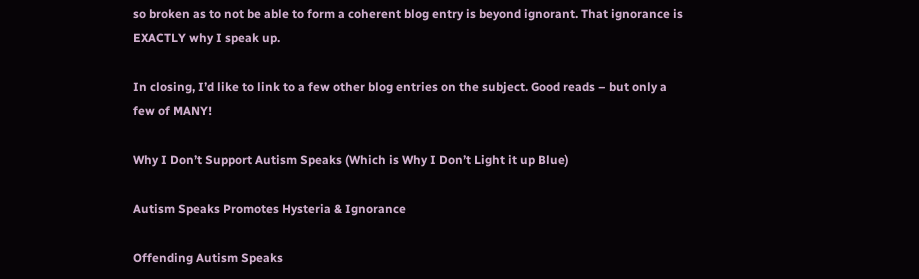so broken as to not be able to form a coherent blog entry is beyond ignorant. That ignorance is EXACTLY why I speak up.

In closing, I’d like to link to a few other blog entries on the subject. Good reads – but only a few of MANY!

Why I Don’t Support Autism Speaks (Which is Why I Don’t Light it up Blue)

Autism Speaks Promotes Hysteria & Ignorance

Offending Autism Speaks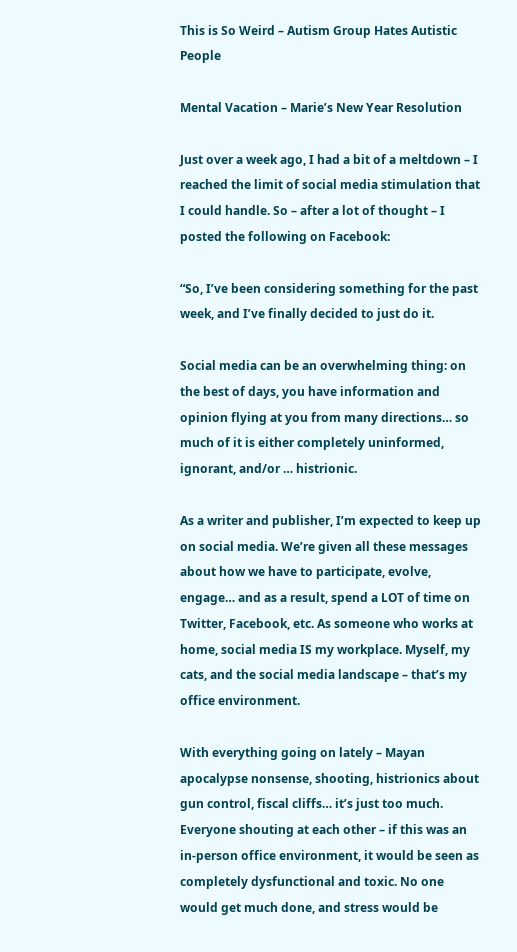This is So Weird – Autism Group Hates Autistic People

Mental Vacation – Marie’s New Year Resolution

Just over a week ago, I had a bit of a meltdown – I reached the limit of social media stimulation that I could handle. So – after a lot of thought – I posted the following on Facebook:

“So, I’ve been considering something for the past week, and I’ve finally decided to just do it.

Social media can be an overwhelming thing: on the best of days, you have information and opinion flying at you from many directions… so much of it is either completely uninformed, ignorant, and/or … histrionic.

As a writer and publisher, I’m expected to keep up on social media. We’re given all these messages about how we have to participate, evolve, engage… and as a result, spend a LOT of time on Twitter, Facebook, etc. As someone who works at home, social media IS my workplace. Myself, my cats, and the social media landscape – that’s my office environment.

With everything going on lately – Mayan apocalypse nonsense, shooting, histrionics about gun control, fiscal cliffs… it’s just too much. Everyone shouting at each other – if this was an in-person office environment, it would be seen as completely dysfunctional and toxic. No one would get much done, and stress would be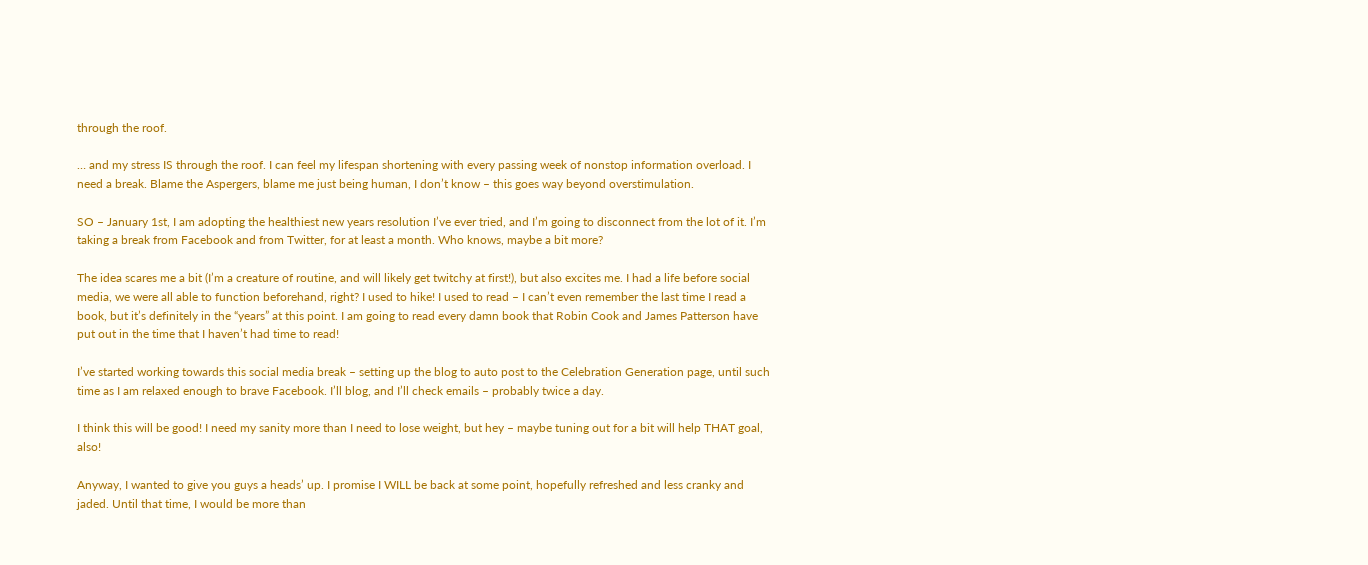through the roof.

… and my stress IS through the roof. I can feel my lifespan shortening with every passing week of nonstop information overload. I need a break. Blame the Aspergers, blame me just being human, I don’t know – this goes way beyond overstimulation.

SO – January 1st, I am adopting the healthiest new years resolution I’ve ever tried, and I’m going to disconnect from the lot of it. I’m taking a break from Facebook and from Twitter, for at least a month. Who knows, maybe a bit more?

The idea scares me a bit (I’m a creature of routine, and will likely get twitchy at first!), but also excites me. I had a life before social media, we were all able to function beforehand, right? I used to hike! I used to read – I can’t even remember the last time I read a book, but it’s definitely in the “years” at this point. I am going to read every damn book that Robin Cook and James Patterson have put out in the time that I haven’t had time to read!

I’ve started working towards this social media break – setting up the blog to auto post to the Celebration Generation page, until such time as I am relaxed enough to brave Facebook. I’ll blog, and I’ll check emails – probably twice a day.

I think this will be good! I need my sanity more than I need to lose weight, but hey – maybe tuning out for a bit will help THAT goal, also!

Anyway, I wanted to give you guys a heads’ up. I promise I WILL be back at some point, hopefully refreshed and less cranky and jaded. Until that time, I would be more than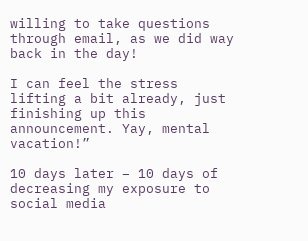willing to take questions through email, as we did way back in the day!

I can feel the stress lifting a bit already, just finishing up this announcement. Yay, mental vacation!”

10 days later – 10 days of decreasing my exposure to social media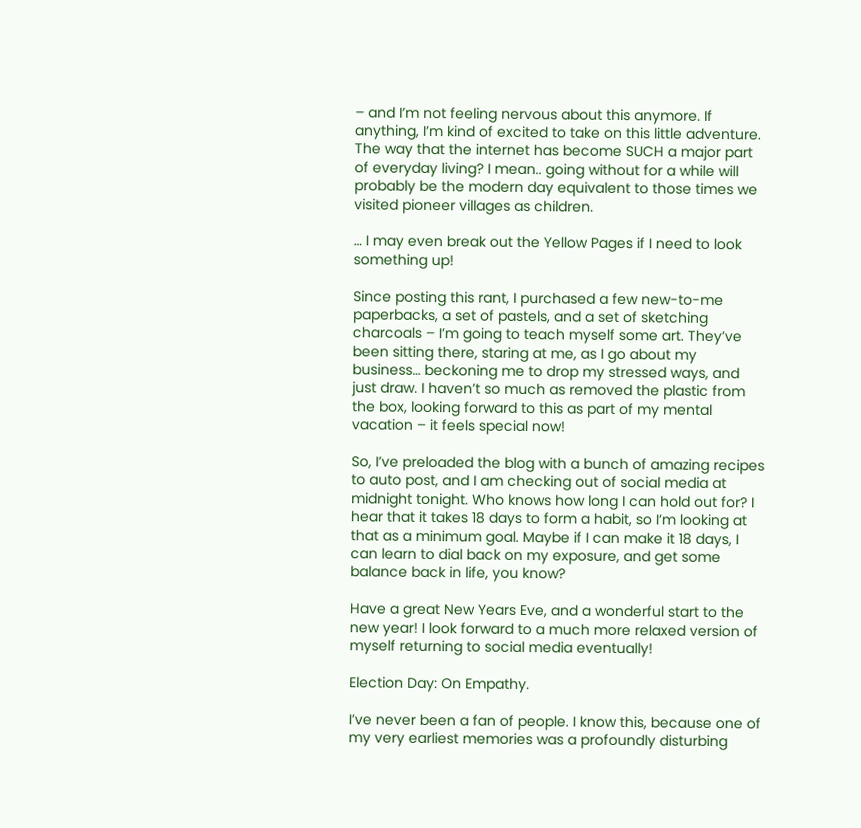– and I’m not feeling nervous about this anymore. If anything, I’m kind of excited to take on this little adventure. The way that the internet has become SUCH a major part of everyday living? I mean.. going without for a while will probably be the modern day equivalent to those times we visited pioneer villages as children.

… I may even break out the Yellow Pages if I need to look something up!

Since posting this rant, I purchased a few new-to-me paperbacks, a set of pastels, and a set of sketching charcoals – I’m going to teach myself some art. They’ve been sitting there, staring at me, as I go about my business… beckoning me to drop my stressed ways, and just draw. I haven’t so much as removed the plastic from the box, looking forward to this as part of my mental vacation – it feels special now!

So, I’ve preloaded the blog with a bunch of amazing recipes to auto post, and I am checking out of social media at midnight tonight. Who knows how long I can hold out for? I hear that it takes 18 days to form a habit, so I’m looking at that as a minimum goal. Maybe if I can make it 18 days, I can learn to dial back on my exposure, and get some balance back in life, you know?

Have a great New Years Eve, and a wonderful start to the new year! I look forward to a much more relaxed version of myself returning to social media eventually!

Election Day: On Empathy.

I’ve never been a fan of people. I know this, because one of my very earliest memories was a profoundly disturbing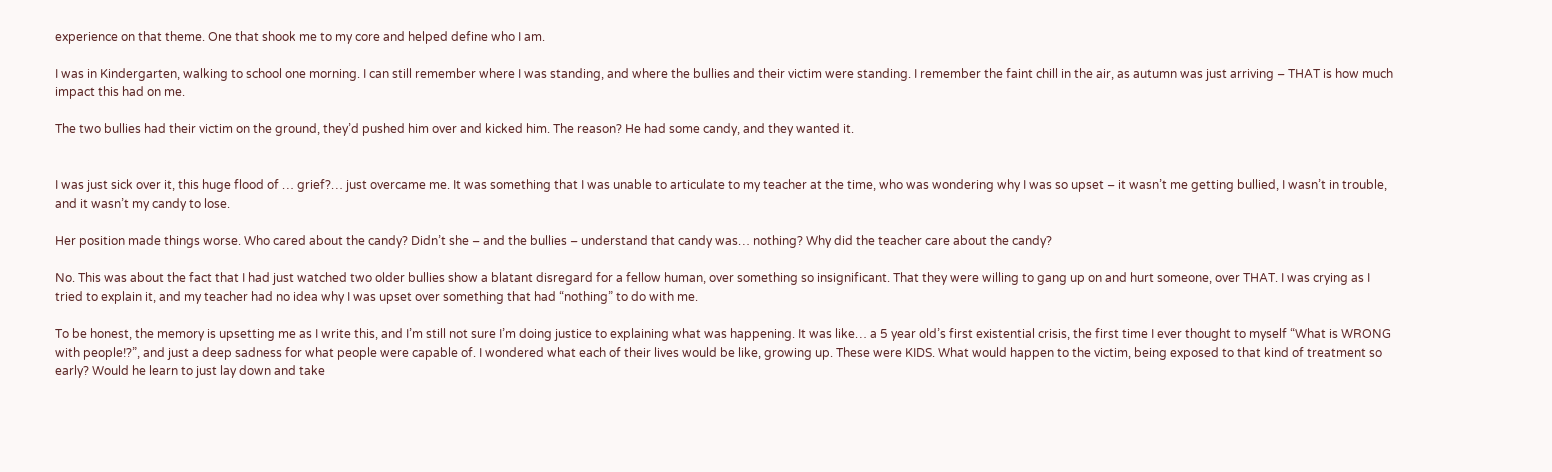experience on that theme. One that shook me to my core and helped define who I am.

I was in Kindergarten, walking to school one morning. I can still remember where I was standing, and where the bullies and their victim were standing. I remember the faint chill in the air, as autumn was just arriving – THAT is how much impact this had on me.

The two bullies had their victim on the ground, they’d pushed him over and kicked him. The reason? He had some candy, and they wanted it.


I was just sick over it, this huge flood of … grief?… just overcame me. It was something that I was unable to articulate to my teacher at the time, who was wondering why I was so upset – it wasn’t me getting bullied, I wasn’t in trouble, and it wasn’t my candy to lose.

Her position made things worse. Who cared about the candy? Didn’t she – and the bullies – understand that candy was… nothing? Why did the teacher care about the candy?

No. This was about the fact that I had just watched two older bullies show a blatant disregard for a fellow human, over something so insignificant. That they were willing to gang up on and hurt someone, over THAT. I was crying as I tried to explain it, and my teacher had no idea why I was upset over something that had “nothing” to do with me.

To be honest, the memory is upsetting me as I write this, and I’m still not sure I’m doing justice to explaining what was happening. It was like… a 5 year old’s first existential crisis, the first time I ever thought to myself “What is WRONG with people!?”, and just a deep sadness for what people were capable of. I wondered what each of their lives would be like, growing up. These were KIDS. What would happen to the victim, being exposed to that kind of treatment so early? Would he learn to just lay down and take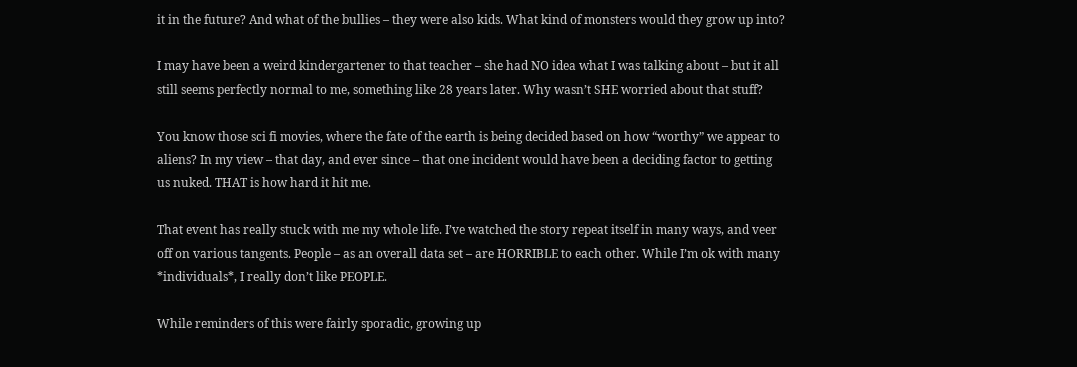it in the future? And what of the bullies – they were also kids. What kind of monsters would they grow up into?

I may have been a weird kindergartener to that teacher – she had NO idea what I was talking about – but it all still seems perfectly normal to me, something like 28 years later. Why wasn’t SHE worried about that stuff?

You know those sci fi movies, where the fate of the earth is being decided based on how “worthy” we appear to aliens? In my view – that day, and ever since – that one incident would have been a deciding factor to getting us nuked. THAT is how hard it hit me.

That event has really stuck with me my whole life. I’ve watched the story repeat itself in many ways, and veer off on various tangents. People – as an overall data set – are HORRIBLE to each other. While I’m ok with many *individuals*, I really don’t like PEOPLE.

While reminders of this were fairly sporadic, growing up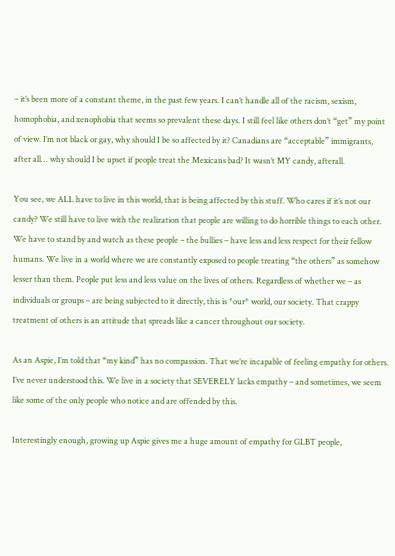– it’s been more of a constant theme, in the past few years. I can’t handle all of the racism, sexism, homophobia, and xenophobia that seems so prevalent these days. I still feel like others don’t “get” my point of view. I’m not black or gay, why should I be so affected by it? Canadians are “acceptable” immigrants, after all… why should I be upset if people treat the Mexicans bad? It wasn’t MY candy, afterall.

You see, we ALL have to live in this world, that is being affected by this stuff. Who cares if it’s not our candy? We still have to live with the realization that people are willing to do horrible things to each other. We have to stand by and watch as these people – the bullies – have less and less respect for their fellow humans. We live in a world where we are constantly exposed to people treating “the others” as somehow lesser than them. People put less and less value on the lives of others. Regardless of whether we – as individuals or groups – are being subjected to it directly, this is *our* world, our society. That crappy treatment of others is an attitude that spreads like a cancer throughout our society.

As an Aspie, I’m told that “my kind” has no compassion. That we’re incapable of feeling empathy for others. I’ve never understood this. We live in a society that SEVERELY lacks empathy – and sometimes, we seem like some of the only people who notice and are offended by this.

Interestingly enough, growing up Aspie gives me a huge amount of empathy for GLBT people,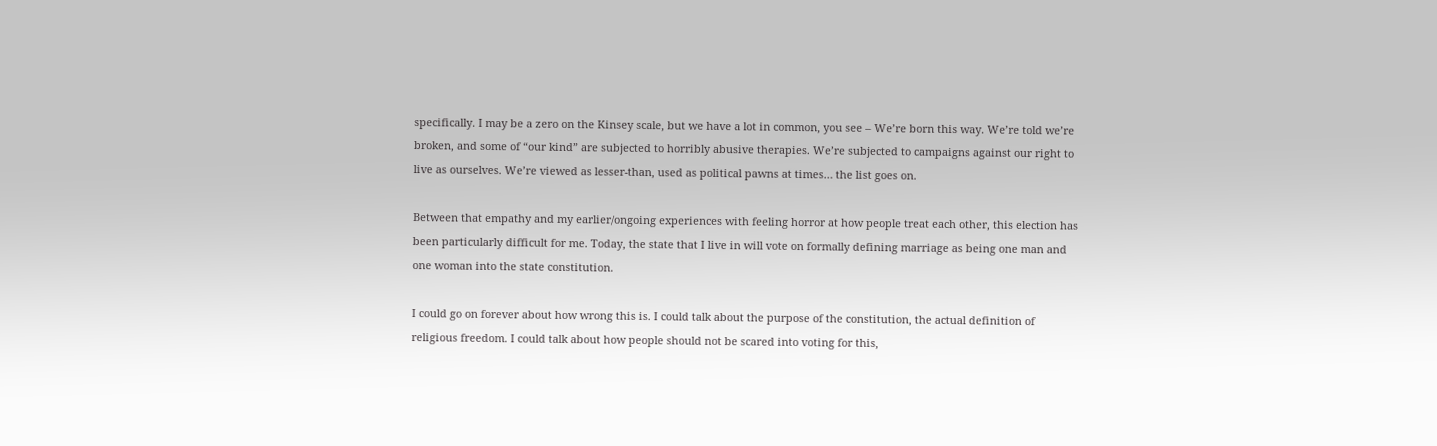specifically. I may be a zero on the Kinsey scale, but we have a lot in common, you see – We’re born this way. We’re told we’re broken, and some of “our kind” are subjected to horribly abusive therapies. We’re subjected to campaigns against our right to live as ourselves. We’re viewed as lesser-than, used as political pawns at times… the list goes on.

Between that empathy and my earlier/ongoing experiences with feeling horror at how people treat each other, this election has been particularly difficult for me. Today, the state that I live in will vote on formally defining marriage as being one man and one woman into the state constitution.

I could go on forever about how wrong this is. I could talk about the purpose of the constitution, the actual definition of religious freedom. I could talk about how people should not be scared into voting for this,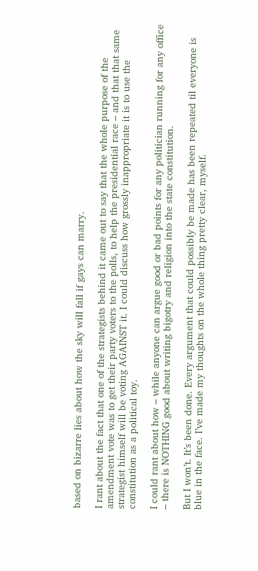based on bizarre lies about how the sky will fall if gays can marry.

I rant about the fact that one of the strategists behind it came out to say that the whole purpose of the amendment vote was to get their party voters to the polls, to help the presidential race – and that that same strategist himself will be voting AGAINST it. I could discuss how grossly inappropriate it is to use the constitution as a political toy.

I could rant about how – while anyone can argue good or bad points for any politician running for any office – there is NOTHING good about writing bigotry and religion into the state constitution.

But I won’t. It’s been done. Every argument that could possibly be made has been repeated til everyone is blue in the face. I’ve made my thoughts on the whole thing pretty clear, myself.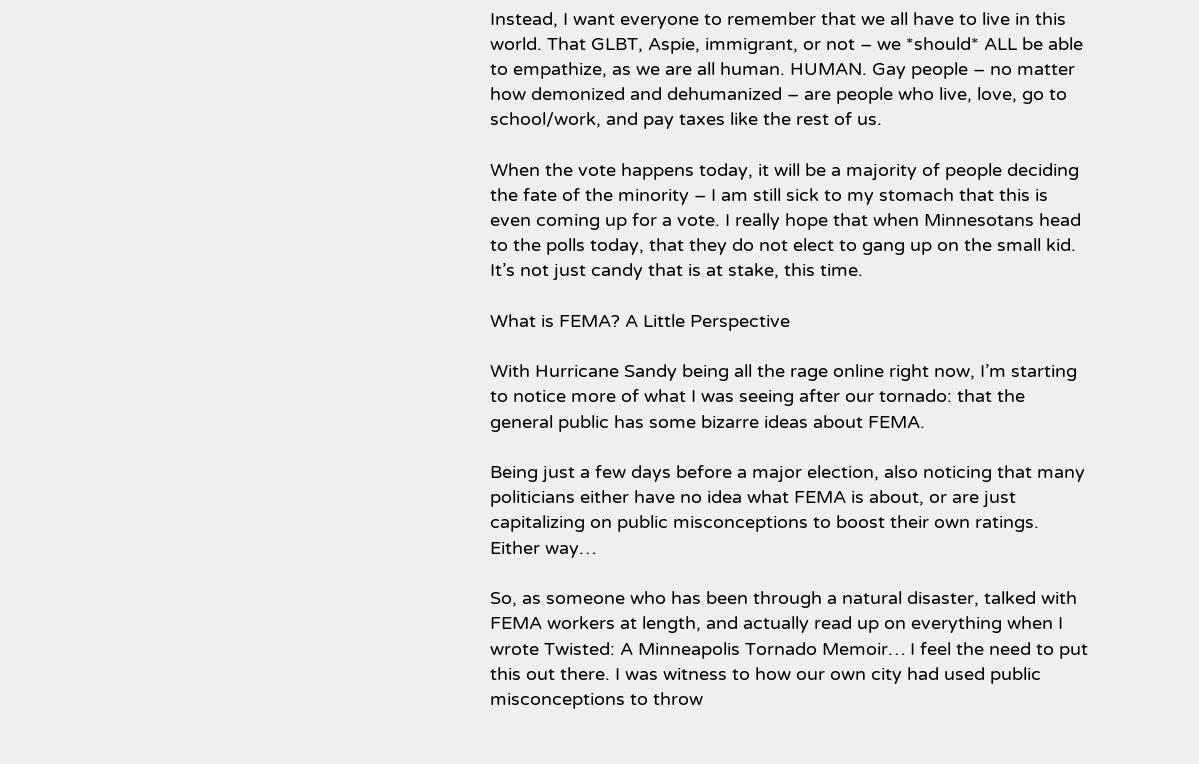Instead, I want everyone to remember that we all have to live in this world. That GLBT, Aspie, immigrant, or not – we *should* ALL be able to empathize, as we are all human. HUMAN. Gay people – no matter how demonized and dehumanized – are people who live, love, go to school/work, and pay taxes like the rest of us.

When the vote happens today, it will be a majority of people deciding the fate of the minority – I am still sick to my stomach that this is even coming up for a vote. I really hope that when Minnesotans head to the polls today, that they do not elect to gang up on the small kid. It’s not just candy that is at stake, this time.

What is FEMA? A Little Perspective

With Hurricane Sandy being all the rage online right now, I’m starting to notice more of what I was seeing after our tornado: that the general public has some bizarre ideas about FEMA.

Being just a few days before a major election, also noticing that many politicians either have no idea what FEMA is about, or are just capitalizing on public misconceptions to boost their own ratings. Either way…

So, as someone who has been through a natural disaster, talked with FEMA workers at length, and actually read up on everything when I wrote Twisted: A Minneapolis Tornado Memoir… I feel the need to put this out there. I was witness to how our own city had used public misconceptions to throw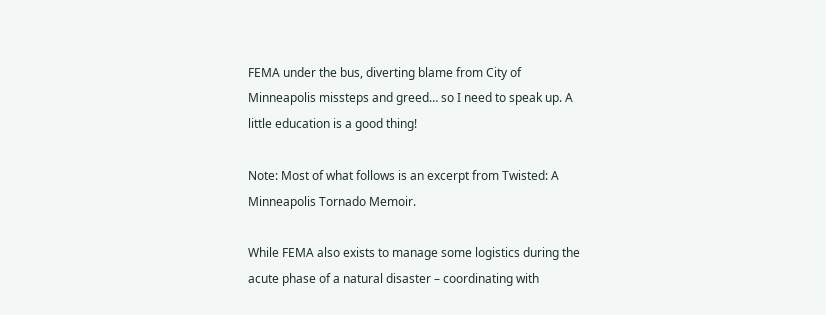FEMA under the bus, diverting blame from City of Minneapolis missteps and greed… so I need to speak up. A little education is a good thing!

Note: Most of what follows is an excerpt from Twisted: A Minneapolis Tornado Memoir.

While FEMA also exists to manage some logistics during the acute phase of a natural disaster – coordinating with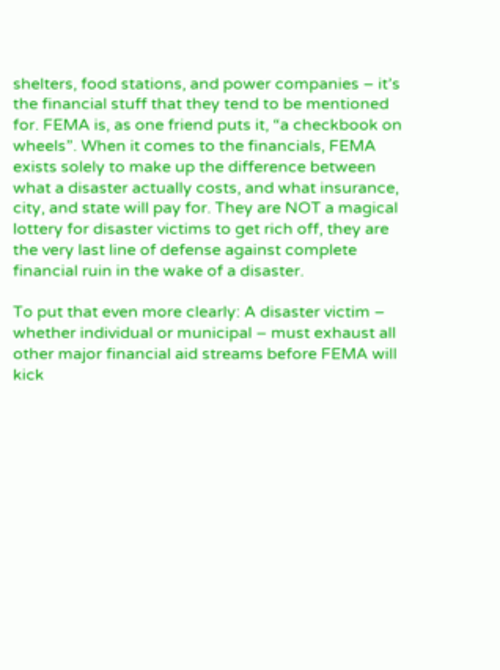shelters, food stations, and power companies – it’s the financial stuff that they tend to be mentioned for. FEMA is, as one friend puts it, “a checkbook on wheels”. When it comes to the financials, FEMA exists solely to make up the difference between what a disaster actually costs, and what insurance, city, and state will pay for. They are NOT a magical lottery for disaster victims to get rich off, they are the very last line of defense against complete financial ruin in the wake of a disaster.

To put that even more clearly: A disaster victim – whether individual or municipal – must exhaust all other major financial aid streams before FEMA will kick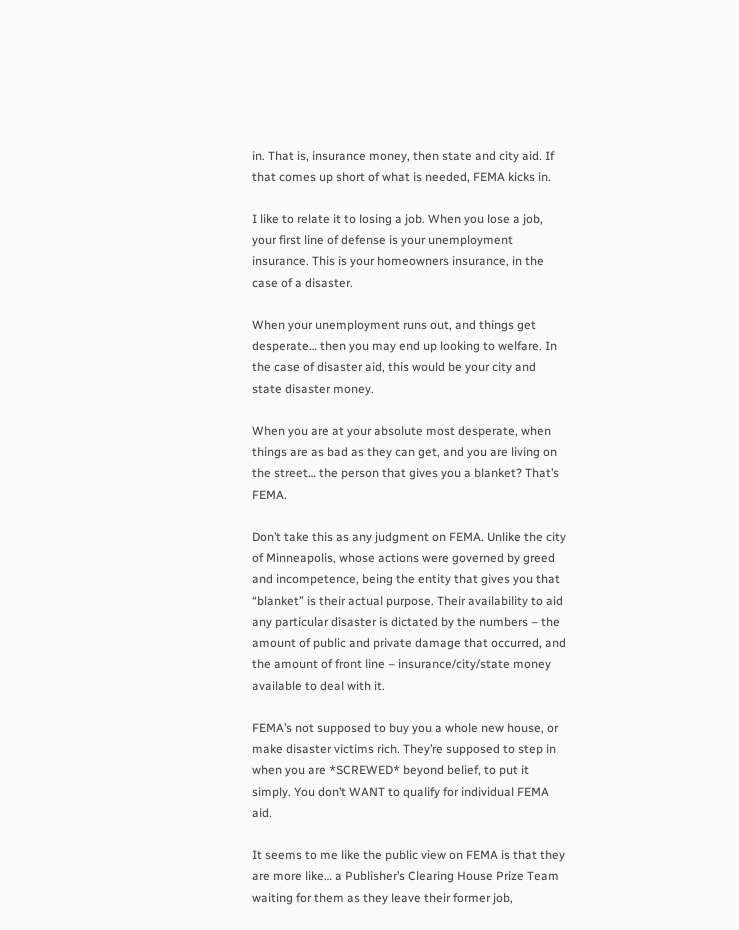in. That is, insurance money, then state and city aid. If that comes up short of what is needed, FEMA kicks in.

I like to relate it to losing a job. When you lose a job, your first line of defense is your unemployment insurance. This is your homeowners insurance, in the case of a disaster.

When your unemployment runs out, and things get desperate… then you may end up looking to welfare. In the case of disaster aid, this would be your city and state disaster money.

When you are at your absolute most desperate, when things are as bad as they can get, and you are living on the street… the person that gives you a blanket? That’s FEMA.

Don’t take this as any judgment on FEMA. Unlike the city of Minneapolis, whose actions were governed by greed and incompetence, being the entity that gives you that “blanket” is their actual purpose. Their availability to aid any particular disaster is dictated by the numbers – the amount of public and private damage that occurred, and the amount of front line – insurance/city/state money available to deal with it.

FEMA’s not supposed to buy you a whole new house, or make disaster victims rich. They’re supposed to step in when you are *SCREWED* beyond belief, to put it simply. You don’t WANT to qualify for individual FEMA aid.

It seems to me like the public view on FEMA is that they are more like… a Publisher’s Clearing House Prize Team waiting for them as they leave their former job,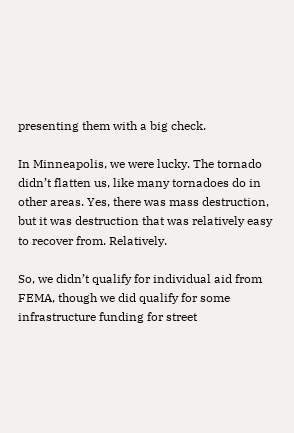presenting them with a big check.

In Minneapolis, we were lucky. The tornado didn’t flatten us, like many tornadoes do in other areas. Yes, there was mass destruction, but it was destruction that was relatively easy to recover from. Relatively.

So, we didn’t qualify for individual aid from FEMA, though we did qualify for some infrastructure funding for street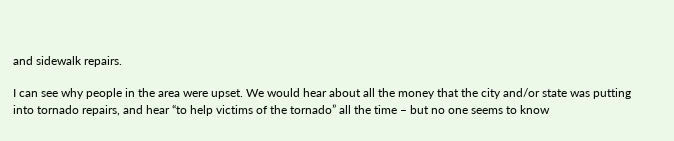and sidewalk repairs.

I can see why people in the area were upset. We would hear about all the money that the city and/or state was putting into tornado repairs, and hear “to help victims of the tornado” all the time – but no one seems to know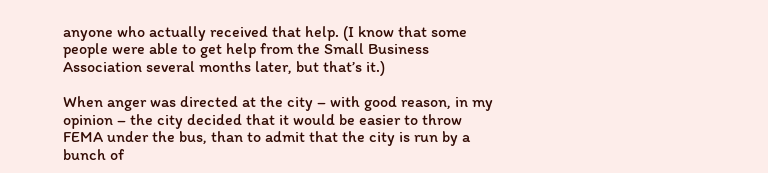anyone who actually received that help. (I know that some people were able to get help from the Small Business Association several months later, but that’s it.)

When anger was directed at the city – with good reason, in my opinion – the city decided that it would be easier to throw FEMA under the bus, than to admit that the city is run by a bunch of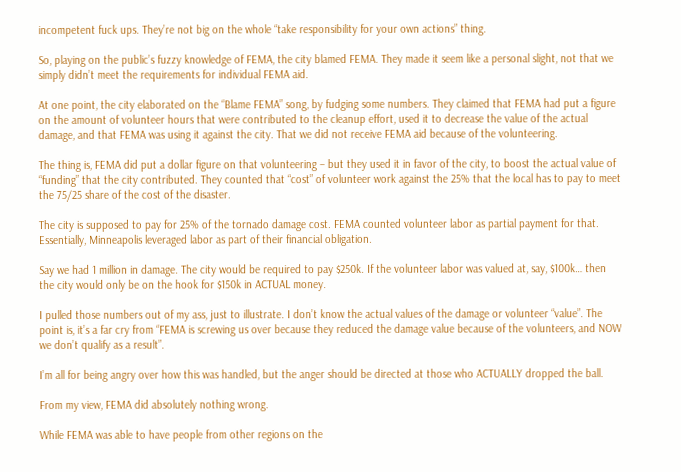incompetent fuck ups. They’re not big on the whole “take responsibility for your own actions” thing.

So, playing on the public’s fuzzy knowledge of FEMA, the city blamed FEMA. They made it seem like a personal slight, not that we simply didn’t meet the requirements for individual FEMA aid.

At one point, the city elaborated on the “Blame FEMA” song, by fudging some numbers. They claimed that FEMA had put a figure on the amount of volunteer hours that were contributed to the cleanup effort, used it to decrease the value of the actual damage, and that FEMA was using it against the city. That we did not receive FEMA aid because of the volunteering.

The thing is, FEMA did put a dollar figure on that volunteering – but they used it in favor of the city, to boost the actual value of “funding” that the city contributed. They counted that “cost” of volunteer work against the 25% that the local has to pay to meet the 75/25 share of the cost of the disaster.

The city is supposed to pay for 25% of the tornado damage cost. FEMA counted volunteer labor as partial payment for that. Essentially, Minneapolis leveraged labor as part of their financial obligation.

Say we had 1 million in damage. The city would be required to pay $250k. If the volunteer labor was valued at, say, $100k… then the city would only be on the hook for $150k in ACTUAL money.

I pulled those numbers out of my ass, just to illustrate. I don’t know the actual values of the damage or volunteer “value”. The point is, it’s a far cry from “FEMA is screwing us over because they reduced the damage value because of the volunteers, and NOW we don’t qualify as a result”.

I’m all for being angry over how this was handled, but the anger should be directed at those who ACTUALLY dropped the ball.

From my view, FEMA did absolutely nothing wrong.

While FEMA was able to have people from other regions on the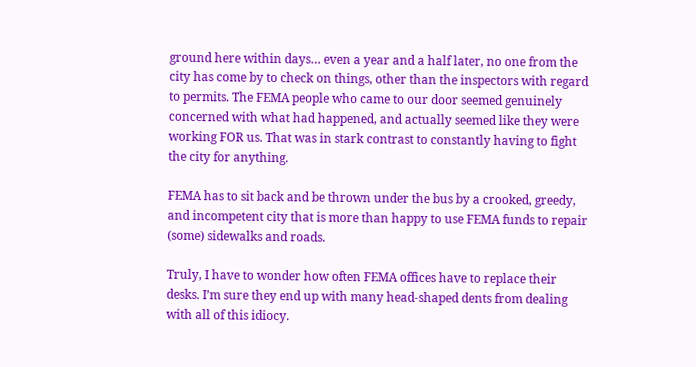ground here within days… even a year and a half later, no one from the city has come by to check on things, other than the inspectors with regard to permits. The FEMA people who came to our door seemed genuinely concerned with what had happened, and actually seemed like they were working FOR us. That was in stark contrast to constantly having to fight the city for anything.

FEMA has to sit back and be thrown under the bus by a crooked, greedy, and incompetent city that is more than happy to use FEMA funds to repair (some) sidewalks and roads.

Truly, I have to wonder how often FEMA offices have to replace their desks. I’m sure they end up with many head-shaped dents from dealing with all of this idiocy.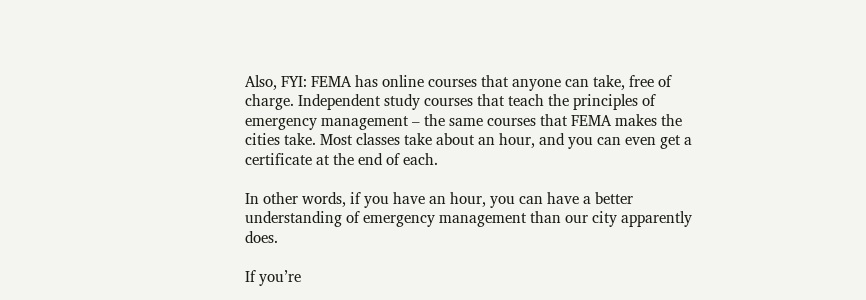Also, FYI: FEMA has online courses that anyone can take, free of charge. Independent study courses that teach the principles of emergency management – the same courses that FEMA makes the cities take. Most classes take about an hour, and you can even get a certificate at the end of each.

In other words, if you have an hour, you can have a better understanding of emergency management than our city apparently does.

If you’re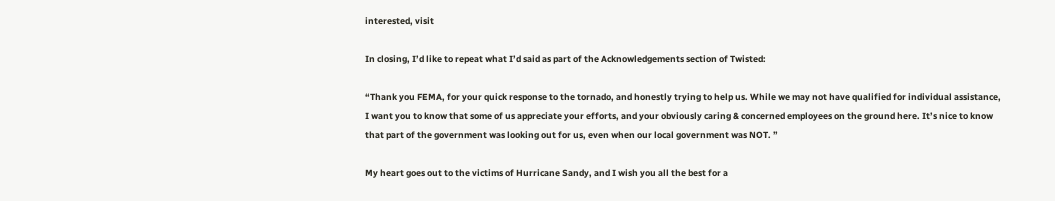interested, visit

In closing, I’d like to repeat what I’d said as part of the Acknowledgements section of Twisted:

“Thank you FEMA, for your quick response to the tornado, and honestly trying to help us. While we may not have qualified for individual assistance, I want you to know that some of us appreciate your efforts, and your obviously caring & concerned employees on the ground here. It’s nice to know that part of the government was looking out for us, even when our local government was NOT. ”

My heart goes out to the victims of Hurricane Sandy, and I wish you all the best for a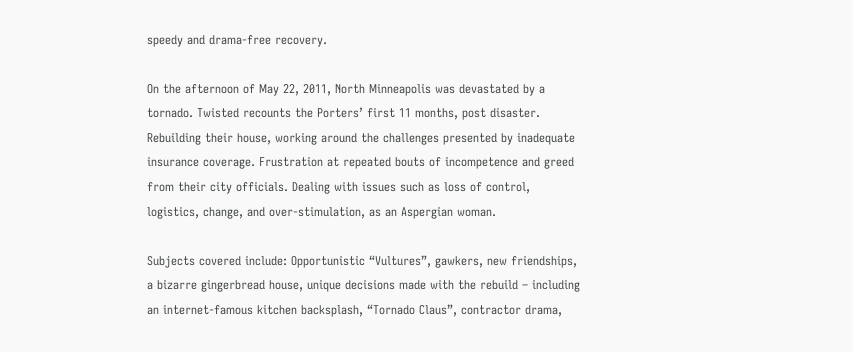speedy and drama-free recovery.

On the afternoon of May 22, 2011, North Minneapolis was devastated by a tornado. Twisted recounts the Porters’ first 11 months, post disaster. Rebuilding their house, working around the challenges presented by inadequate insurance coverage. Frustration at repeated bouts of incompetence and greed from their city officials. Dealing with issues such as loss of control, logistics, change, and over-stimulation, as an Aspergian woman.

Subjects covered include: Opportunistic “Vultures”, gawkers, new friendships, a bizarre gingerbread house, unique decisions made with the rebuild – including an internet-famous kitchen backsplash, “Tornado Claus”, contractor drama,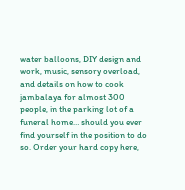water balloons, DIY design and work, music, sensory overload, and details on how to cook jambalaya for almost 300 people, in the parking lot of a funeral home… should you ever find yourself in the position to do so. Order your hard copy here,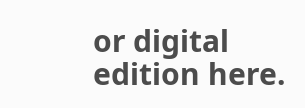or digital edition here.